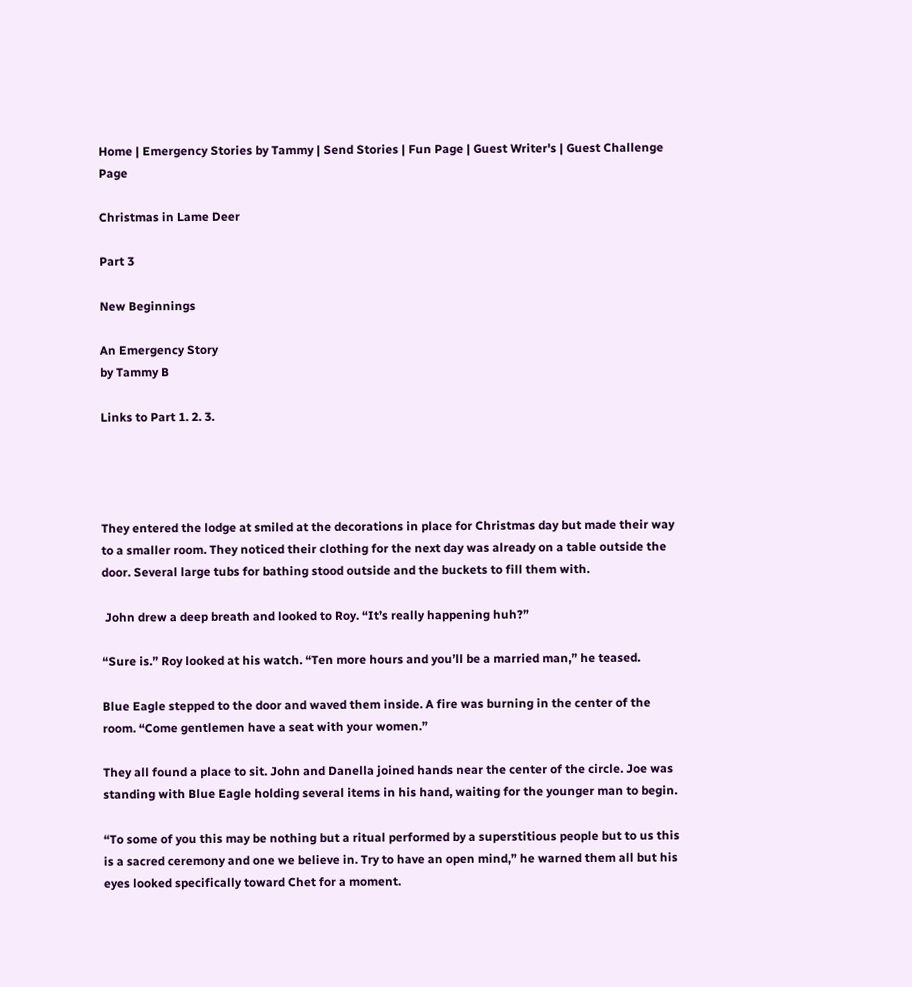Home | Emergency Stories by Tammy | Send Stories | Fun Page | Guest Writer's | Guest Challenge Page

Christmas in Lame Deer

Part 3

New Beginnings

An Emergency Story
by Tammy B

Links to Part 1. 2. 3.




They entered the lodge at smiled at the decorations in place for Christmas day but made their way to a smaller room. They noticed their clothing for the next day was already on a table outside the door. Several large tubs for bathing stood outside and the buckets to fill them with.

 John drew a deep breath and looked to Roy. “It’s really happening huh?”

“Sure is.” Roy looked at his watch. “Ten more hours and you’ll be a married man,” he teased.

Blue Eagle stepped to the door and waved them inside. A fire was burning in the center of the room. “Come gentlemen have a seat with your women.”

They all found a place to sit. John and Danella joined hands near the center of the circle. Joe was standing with Blue Eagle holding several items in his hand, waiting for the younger man to begin.

“To some of you this may be nothing but a ritual performed by a superstitious people but to us this is a sacred ceremony and one we believe in. Try to have an open mind,” he warned them all but his eyes looked specifically toward Chet for a moment.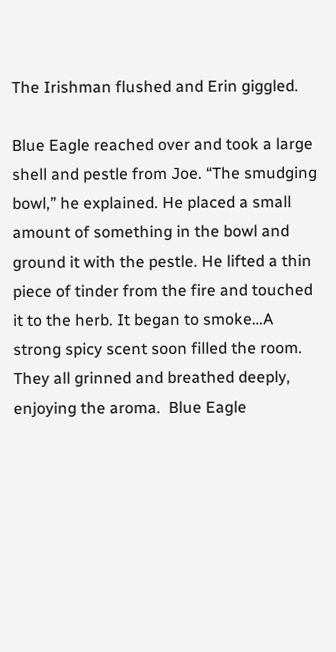The Irishman flushed and Erin giggled.

Blue Eagle reached over and took a large shell and pestle from Joe. “The smudging bowl,” he explained. He placed a small amount of something in the bowl and ground it with the pestle. He lifted a thin piece of tinder from the fire and touched it to the herb. It began to smoke…A strong spicy scent soon filled the room. They all grinned and breathed deeply, enjoying the aroma.  Blue Eagle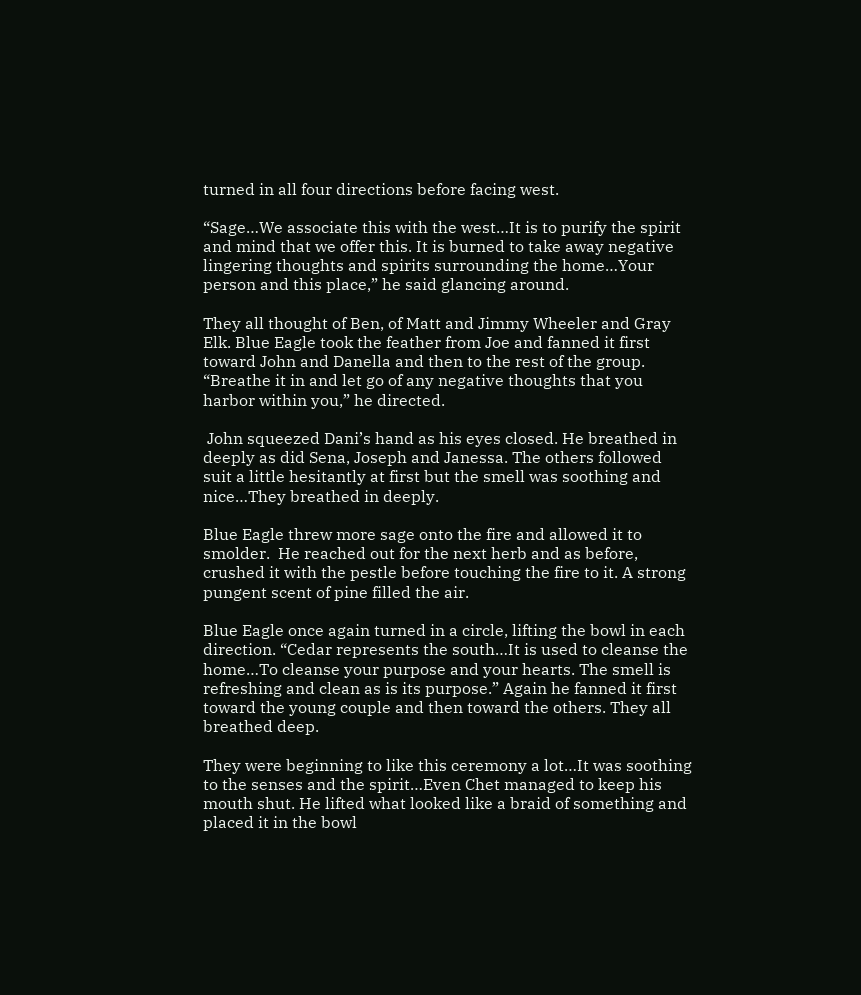turned in all four directions before facing west.

“Sage…We associate this with the west…It is to purify the spirit and mind that we offer this. It is burned to take away negative lingering thoughts and spirits surrounding the home…Your person and this place,” he said glancing around.

They all thought of Ben, of Matt and Jimmy Wheeler and Gray Elk. Blue Eagle took the feather from Joe and fanned it first toward John and Danella and then to the rest of the group. “Breathe it in and let go of any negative thoughts that you harbor within you,” he directed.

 John squeezed Dani’s hand as his eyes closed. He breathed in deeply as did Sena, Joseph and Janessa. The others followed suit a little hesitantly at first but the smell was soothing and nice…They breathed in deeply.

Blue Eagle threw more sage onto the fire and allowed it to smolder.  He reached out for the next herb and as before, crushed it with the pestle before touching the fire to it. A strong pungent scent of pine filled the air.

Blue Eagle once again turned in a circle, lifting the bowl in each direction. “Cedar represents the south…It is used to cleanse the home…To cleanse your purpose and your hearts. The smell is refreshing and clean as is its purpose.” Again he fanned it first toward the young couple and then toward the others. They all breathed deep.

They were beginning to like this ceremony a lot…It was soothing to the senses and the spirit…Even Chet managed to keep his mouth shut. He lifted what looked like a braid of something and placed it in the bowl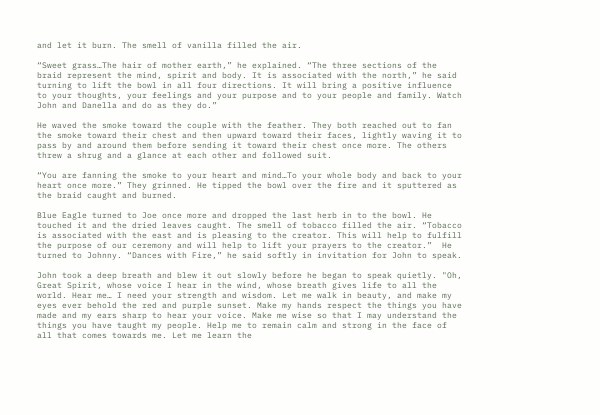and let it burn. The smell of vanilla filled the air.

“Sweet grass…The hair of mother earth,” he explained. “The three sections of the braid represent the mind, spirit and body. It is associated with the north,” he said turning to lift the bowl in all four directions. It will bring a positive influence to your thoughts, your feelings and your purpose and to your people and family. Watch John and Danella and do as they do.”

He waved the smoke toward the couple with the feather. They both reached out to fan the smoke toward their chest and then upward toward their faces, lightly waving it to pass by and around them before sending it toward their chest once more. The others threw a shrug and a glance at each other and followed suit.

“You are fanning the smoke to your heart and mind…To your whole body and back to your heart once more.” They grinned. He tipped the bowl over the fire and it sputtered as the braid caught and burned.

Blue Eagle turned to Joe once more and dropped the last herb in to the bowl. He touched it and the dried leaves caught. The smell of tobacco filled the air. “Tobacco is associated with the east and is pleasing to the creator. This will help to fulfill the purpose of our ceremony and will help to lift your prayers to the creator.”  He turned to Johnny. “Dances with Fire,” he said softly in invitation for John to speak.

John took a deep breath and blew it out slowly before he began to speak quietly. "Oh, Great Spirit, whose voice I hear in the wind, whose breath gives life to all the world. Hear me… I need your strength and wisdom. Let me walk in beauty, and make my eyes ever behold the red and purple sunset. Make my hands respect the things you have made and my ears sharp to hear your voice. Make me wise so that I may understand the things you have taught my people. Help me to remain calm and strong in the face of all that comes towards me. Let me learn the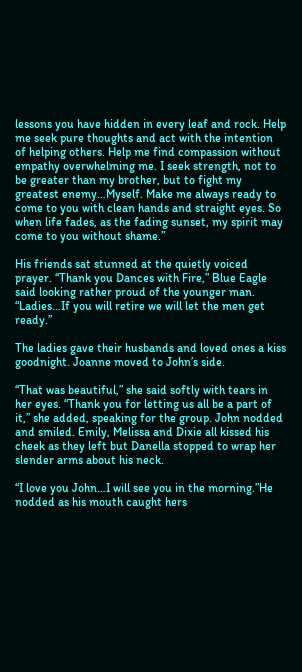lessons you have hidden in every leaf and rock. Help me seek pure thoughts and act with the intention of helping others. Help me find compassion without empathy overwhelming me. I seek strength, not to be greater than my brother, but to fight my greatest enemy…Myself. Make me always ready to come to you with clean hands and straight eyes. So when life fades, as the fading sunset, my spirit may come to you without shame.”

His friends sat stunned at the quietly voiced prayer. “Thank you Dances with Fire,” Blue Eagle said looking rather proud of the younger man. “Ladies…If you will retire we will let the men get ready.”

The ladies gave their husbands and loved ones a kiss goodnight. Joanne moved to John’s side.

“That was beautiful,” she said softly with tears in her eyes. “Thank you for letting us all be a part of it,” she added, speaking for the group. John nodded and smiled. Emily, Melissa and Dixie all kissed his cheek as they left but Danella stopped to wrap her slender arms about his neck.

“I love you John…I will see you in the morning.”He nodded as his mouth caught hers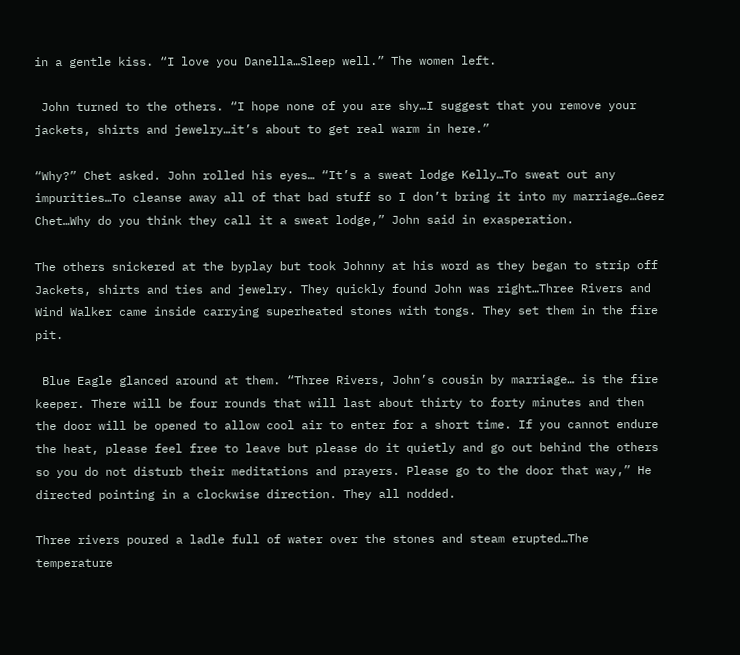in a gentle kiss. “I love you Danella…Sleep well.” The women left.

 John turned to the others. “I hope none of you are shy…I suggest that you remove your jackets, shirts and jewelry…it’s about to get real warm in here.”

“Why?” Chet asked. John rolled his eyes… “It’s a sweat lodge Kelly…To sweat out any impurities…To cleanse away all of that bad stuff so I don’t bring it into my marriage…Geez Chet…Why do you think they call it a sweat lodge,” John said in exasperation.

The others snickered at the byplay but took Johnny at his word as they began to strip off Jackets, shirts and ties and jewelry. They quickly found John was right…Three Rivers and Wind Walker came inside carrying superheated stones with tongs. They set them in the fire pit.

 Blue Eagle glanced around at them. “Three Rivers, John’s cousin by marriage… is the fire keeper. There will be four rounds that will last about thirty to forty minutes and then the door will be opened to allow cool air to enter for a short time. If you cannot endure the heat, please feel free to leave but please do it quietly and go out behind the others so you do not disturb their meditations and prayers. Please go to the door that way,” He directed pointing in a clockwise direction. They all nodded.

Three rivers poured a ladle full of water over the stones and steam erupted…The temperature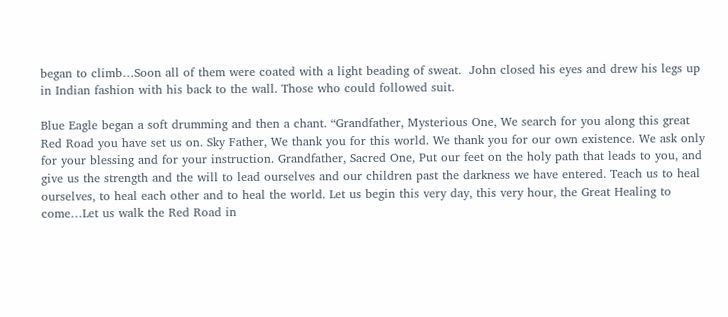began to climb…Soon all of them were coated with a light beading of sweat.  John closed his eyes and drew his legs up in Indian fashion with his back to the wall. Those who could followed suit.

Blue Eagle began a soft drumming and then a chant. “Grandfather, Mysterious One, We search for you along this great Red Road you have set us on. Sky Father, We thank you for this world. We thank you for our own existence. We ask only for your blessing and for your instruction. Grandfather, Sacred One, Put our feet on the holy path that leads to you, and give us the strength and the will to lead ourselves and our children past the darkness we have entered. Teach us to heal ourselves, to heal each other and to heal the world. Let us begin this very day, this very hour, the Great Healing to come…Let us walk the Red Road in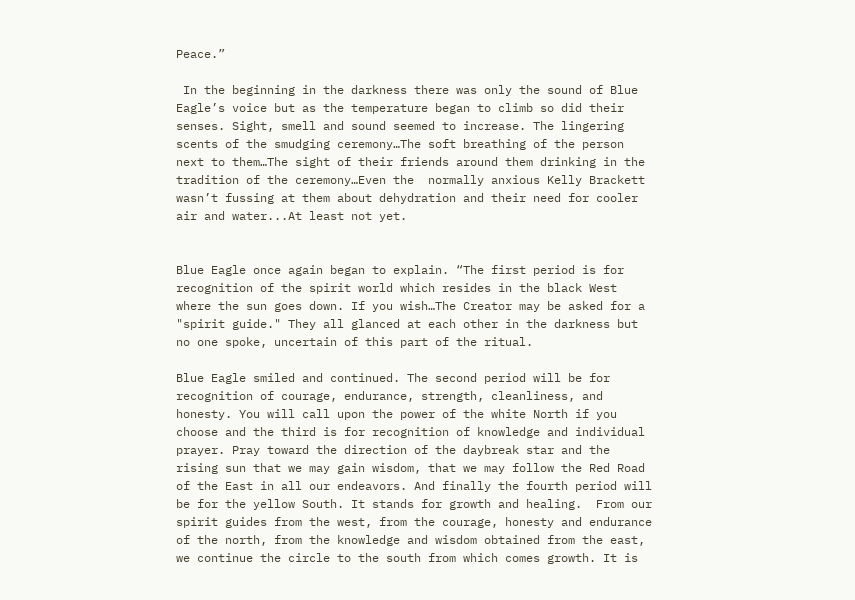Peace.”

 In the beginning in the darkness there was only the sound of Blue Eagle’s voice but as the temperature began to climb so did their senses. Sight, smell and sound seemed to increase. The lingering scents of the smudging ceremony…The soft breathing of the person next to them…The sight of their friends around them drinking in the tradition of the ceremony…Even the  normally anxious Kelly Brackett wasn’t fussing at them about dehydration and their need for cooler air and water...At least not yet.


Blue Eagle once again began to explain. “The first period is for recognition of the spirit world which resides in the black West where the sun goes down. If you wish…The Creator may be asked for a "spirit guide." They all glanced at each other in the darkness but no one spoke, uncertain of this part of the ritual.

Blue Eagle smiled and continued. The second period will be for recognition of courage, endurance, strength, cleanliness, and honesty. You will call upon the power of the white North if you choose and the third is for recognition of knowledge and individual prayer. Pray toward the direction of the daybreak star and the rising sun that we may gain wisdom, that we may follow the Red Road of the East in all our endeavors. And finally the fourth period will be for the yellow South. It stands for growth and healing.  From our spirit guides from the west, from the courage, honesty and endurance of the north, from the knowledge and wisdom obtained from the east, we continue the circle to the south from which comes growth. It is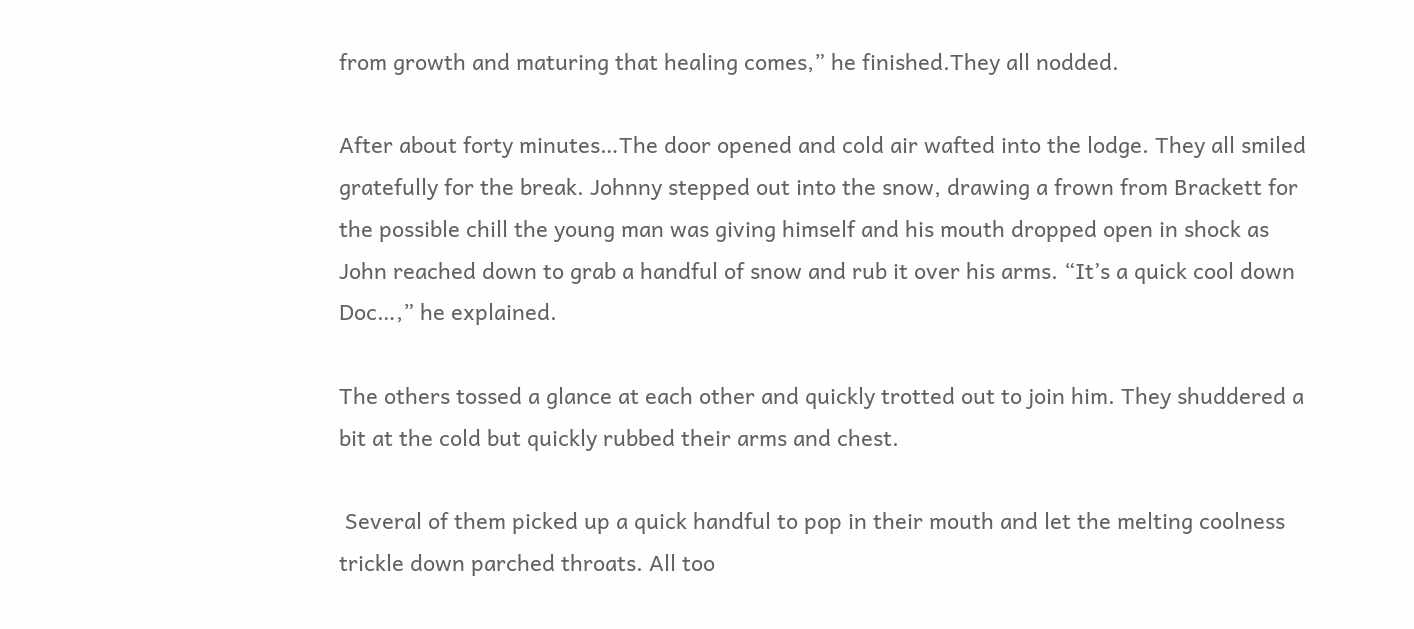from growth and maturing that healing comes,” he finished.They all nodded.

After about forty minutes…The door opened and cold air wafted into the lodge. They all smiled gratefully for the break. Johnny stepped out into the snow, drawing a frown from Brackett for the possible chill the young man was giving himself and his mouth dropped open in shock as John reached down to grab a handful of snow and rub it over his arms. “It’s a quick cool down Doc…,” he explained.

The others tossed a glance at each other and quickly trotted out to join him. They shuddered a bit at the cold but quickly rubbed their arms and chest.

 Several of them picked up a quick handful to pop in their mouth and let the melting coolness trickle down parched throats. All too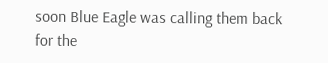soon Blue Eagle was calling them back for the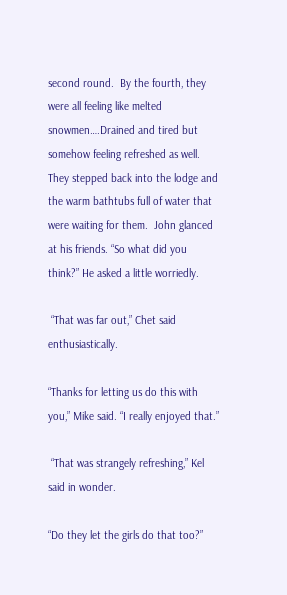second round.  By the fourth, they were all feeling like melted snowmen….Drained and tired but somehow feeling refreshed as well. They stepped back into the lodge and the warm bathtubs full of water that were waiting for them.  John glanced at his friends. “So what did you think?” He asked a little worriedly.

 “That was far out,” Chet said enthusiastically.

“Thanks for letting us do this with you,” Mike said. “I really enjoyed that.”

 “That was strangely refreshing,” Kel said in wonder.

“Do they let the girls do that too?”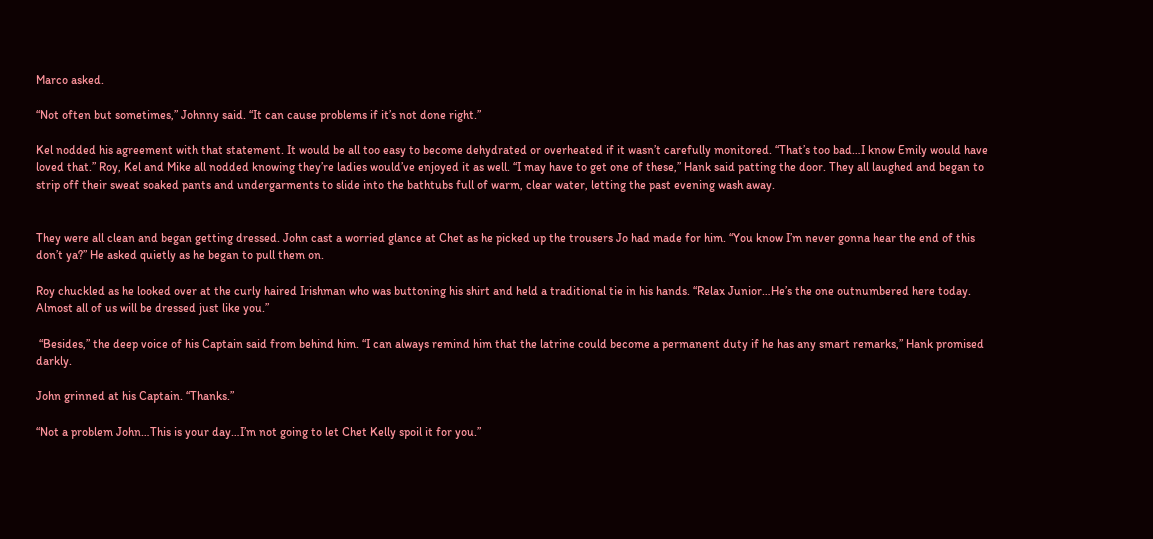Marco asked.

“Not often but sometimes,” Johnny said. “It can cause problems if it’s not done right.”

Kel nodded his agreement with that statement. It would be all too easy to become dehydrated or overheated if it wasn’t carefully monitored. “That’s too bad…I know Emily would have loved that.” Roy, Kel and Mike all nodded knowing they’re ladies would’ve enjoyed it as well. “I may have to get one of these,” Hank said patting the door. They all laughed and began to strip off their sweat soaked pants and undergarments to slide into the bathtubs full of warm, clear water, letting the past evening wash away.


They were all clean and began getting dressed. John cast a worried glance at Chet as he picked up the trousers Jo had made for him. “You know I’m never gonna hear the end of this don’t ya?” He asked quietly as he began to pull them on.

Roy chuckled as he looked over at the curly haired Irishman who was buttoning his shirt and held a traditional tie in his hands. “Relax Junior…He’s the one outnumbered here today. Almost all of us will be dressed just like you.”

 “Besides,” the deep voice of his Captain said from behind him. “I can always remind him that the latrine could become a permanent duty if he has any smart remarks,” Hank promised darkly.

John grinned at his Captain. “Thanks.”

“Not a problem John…This is your day…I’m not going to let Chet Kelly spoil it for you.”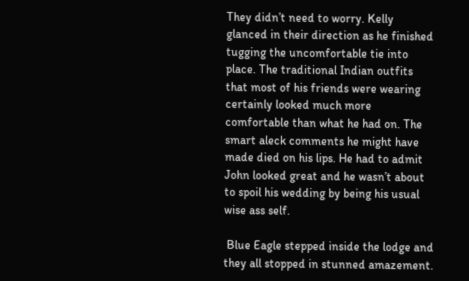They didn’t need to worry. Kelly glanced in their direction as he finished tugging the uncomfortable tie into place. The traditional Indian outfits that most of his friends were wearing certainly looked much more comfortable than what he had on. The smart aleck comments he might have made died on his lips. He had to admit John looked great and he wasn’t about to spoil his wedding by being his usual wise ass self.

 Blue Eagle stepped inside the lodge and they all stopped in stunned amazement.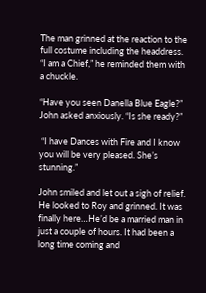The man grinned at the reaction to the full costume including the headdress. “I am a Chief,” he reminded them with a chuckle.

“Have you seen Danella Blue Eagle?” John asked anxiously. “Is she ready?”

 “I have Dances with Fire and I know you will be very pleased. She’s stunning.”

John smiled and let out a sigh of relief. He looked to Roy and grinned. It was finally here…He’d be a married man in just a couple of hours. It had been a long time coming and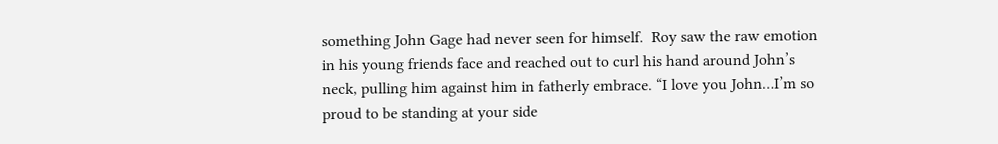something John Gage had never seen for himself.  Roy saw the raw emotion in his young friends face and reached out to curl his hand around John’s neck, pulling him against him in fatherly embrace. “I love you John…I’m so proud to be standing at your side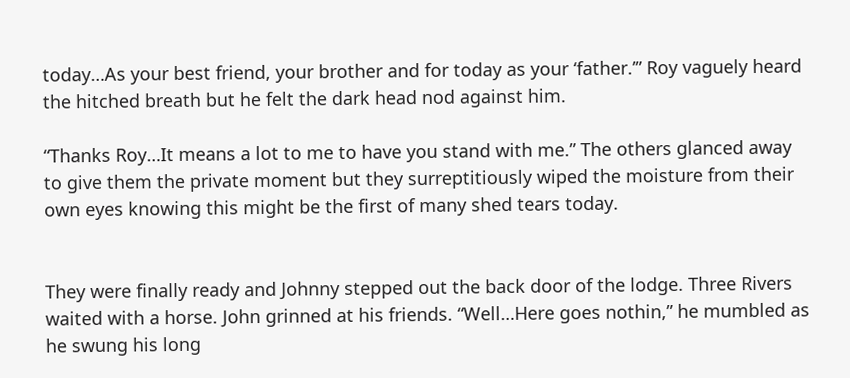today…As your best friend, your brother and for today as your ‘father.’” Roy vaguely heard the hitched breath but he felt the dark head nod against him.

“Thanks Roy…It means a lot to me to have you stand with me.” The others glanced away to give them the private moment but they surreptitiously wiped the moisture from their own eyes knowing this might be the first of many shed tears today.


They were finally ready and Johnny stepped out the back door of the lodge. Three Rivers waited with a horse. John grinned at his friends. “Well…Here goes nothin,” he mumbled as he swung his long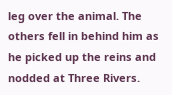leg over the animal. The others fell in behind him as he picked up the reins and nodded at Three Rivers.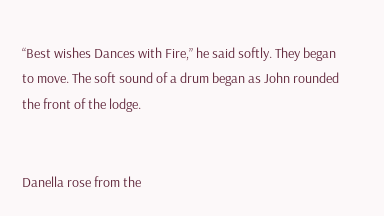“Best wishes Dances with Fire,” he said softly. They began to move. The soft sound of a drum began as John rounded the front of the lodge.


Danella rose from the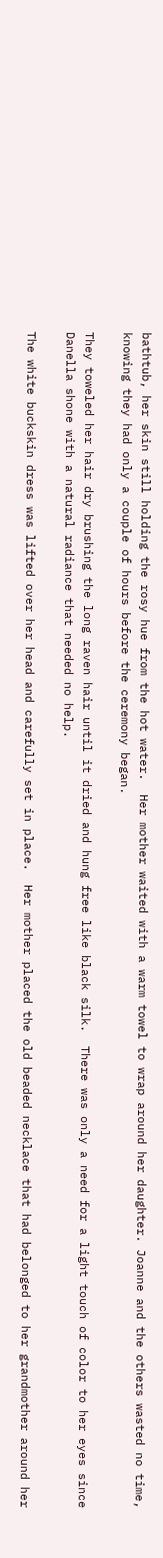bathtub, her skin still holding the rosy hue from the hot water.  Her mother waited with a warm towel to wrap around her daughter. Joanne and the others wasted no time, knowing they had only a couple of hours before the ceremony began.

They toweled her hair dry brushing the long raven hair until it dried and hung free like black silk.  There was only a need for a light touch of color to her eyes since Danella shone with a natural radiance that needed no help.

The white buckskin dress was lifted over her head and carefully set in place.  Her mother placed the old beaded necklace that had belonged to her grandmother around her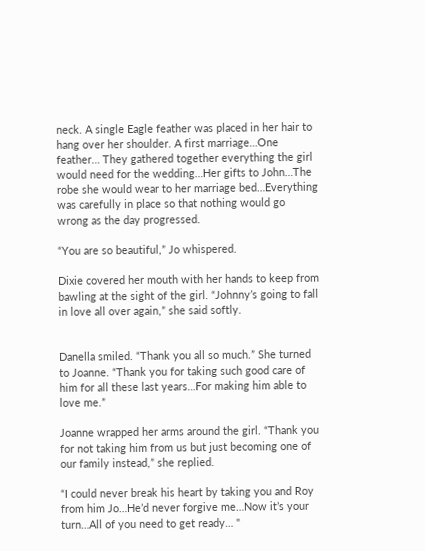neck. A single Eagle feather was placed in her hair to hang over her shoulder. A first marriage…One feather… They gathered together everything the girl would need for the wedding…Her gifts to John…The robe she would wear to her marriage bed…Everything was carefully in place so that nothing would go wrong as the day progressed.

“You are so beautiful,” Jo whispered.

Dixie covered her mouth with her hands to keep from bawling at the sight of the girl. “Johnny’s going to fall in love all over again,” she said softly.


Danella smiled. “Thank you all so much.” She turned to Joanne. “Thank you for taking such good care of him for all these last years…For making him able to love me.”

Joanne wrapped her arms around the girl. “Thank you for not taking him from us but just becoming one of our family instead,” she replied.

“I could never break his heart by taking you and Roy from him Jo…He’d never forgive me…Now it’s your turn…All of you need to get ready… "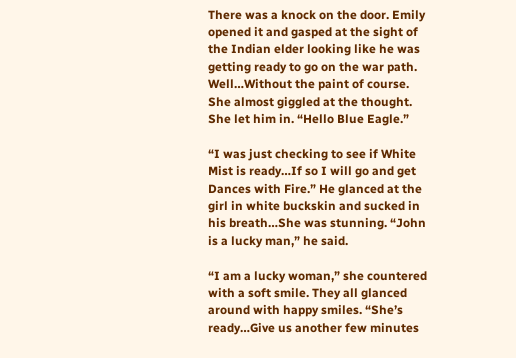There was a knock on the door. Emily opened it and gasped at the sight of the Indian elder looking like he was getting ready to go on the war path. Well…Without the paint of course. She almost giggled at the thought. She let him in. “Hello Blue Eagle.”

“I was just checking to see if White Mist is ready…If so I will go and get Dances with Fire.” He glanced at the girl in white buckskin and sucked in his breath…She was stunning. “John is a lucky man,” he said.

“I am a lucky woman,” she countered with a soft smile. They all glanced around with happy smiles. “She’s ready…Give us another few minutes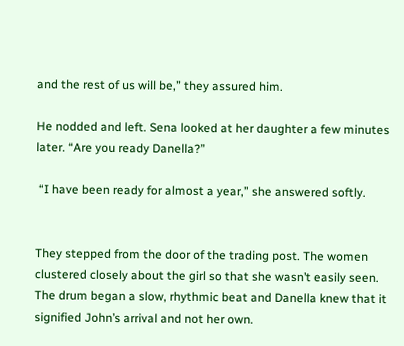and the rest of us will be,” they assured him.

He nodded and left. Sena looked at her daughter a few minutes later. “Are you ready Danella?”

 “I have been ready for almost a year,” she answered softly.


They stepped from the door of the trading post. The women clustered closely about the girl so that she wasn’t easily seen. The drum began a slow, rhythmic beat and Danella knew that it signified John’s arrival and not her own.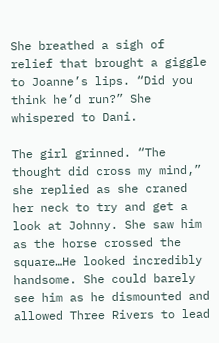She breathed a sigh of relief that brought a giggle to Joanne’s lips. “Did you think he’d run?” She whispered to Dani.

The girl grinned. “The thought did cross my mind,” she replied as she craned her neck to try and get a look at Johnny. She saw him as the horse crossed the square…He looked incredibly handsome. She could barely see him as he dismounted and allowed Three Rivers to lead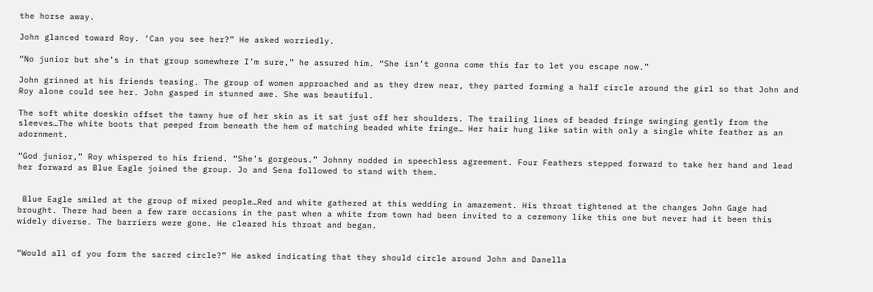the horse away.

John glanced toward Roy. ‘Can you see her?” He asked worriedly.

“No junior but she’s in that group somewhere I’m sure,” he assured him. “She isn’t gonna come this far to let you escape now.”

John grinned at his friends teasing. The group of women approached and as they drew near, they parted forming a half circle around the girl so that John and Roy alone could see her. John gasped in stunned awe. She was beautiful.

The soft white doeskin offset the tawny hue of her skin as it sat just off her shoulders. The trailing lines of beaded fringe swinging gently from the sleeves…The white boots that peeped from beneath the hem of matching beaded white fringe… Her hair hung like satin with only a single white feather as an adornment.

“God junior,” Roy whispered to his friend. “She’s gorgeous.” Johnny nodded in speechless agreement. Four Feathers stepped forward to take her hand and lead her forward as Blue Eagle joined the group. Jo and Sena followed to stand with them.


 Blue Eagle smiled at the group of mixed people…Red and white gathered at this wedding in amazement. His throat tightened at the changes John Gage had brought. There had been a few rare occasions in the past when a white from town had been invited to a ceremony like this one but never had it been this widely diverse. The barriers were gone. He cleared his throat and began.


“Would all of you form the sacred circle?” He asked indicating that they should circle around John and Danella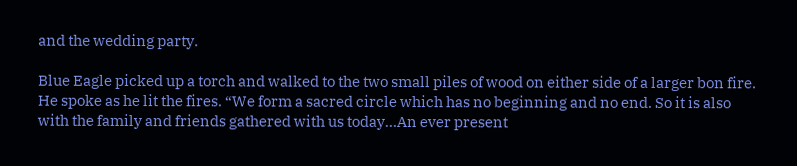and the wedding party.

Blue Eagle picked up a torch and walked to the two small piles of wood on either side of a larger bon fire. He spoke as he lit the fires. “We form a sacred circle which has no beginning and no end. So it is also with the family and friends gathered with us today…An ever present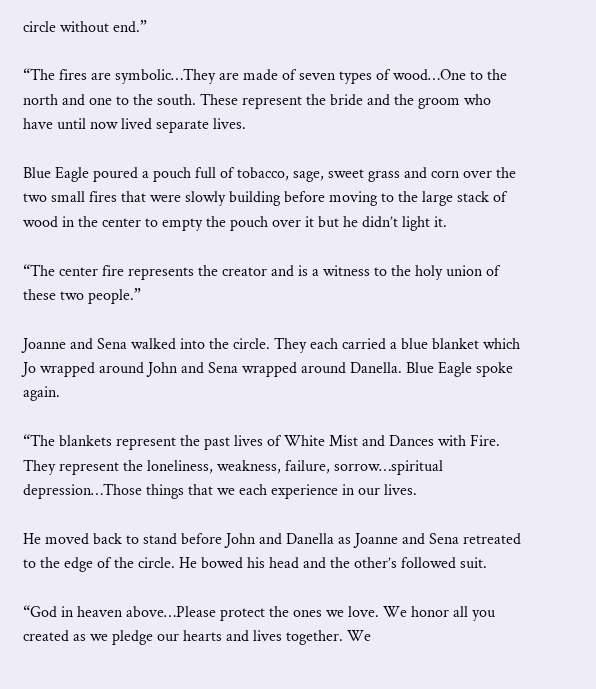circle without end.”

“The fires are symbolic…They are made of seven types of wood…One to the north and one to the south. These represent the bride and the groom who have until now lived separate lives.

Blue Eagle poured a pouch full of tobacco, sage, sweet grass and corn over the two small fires that were slowly building before moving to the large stack of wood in the center to empty the pouch over it but he didn’t light it.

“The center fire represents the creator and is a witness to the holy union of these two people.”

Joanne and Sena walked into the circle. They each carried a blue blanket which Jo wrapped around John and Sena wrapped around Danella. Blue Eagle spoke again.

“The blankets represent the past lives of White Mist and Dances with Fire. They represent the loneliness, weakness, failure, sorrow…spiritual depression…Those things that we each experience in our lives.

He moved back to stand before John and Danella as Joanne and Sena retreated to the edge of the circle. He bowed his head and the other’s followed suit.

“God in heaven above…Please protect the ones we love. We honor all you created as we pledge our hearts and lives together. We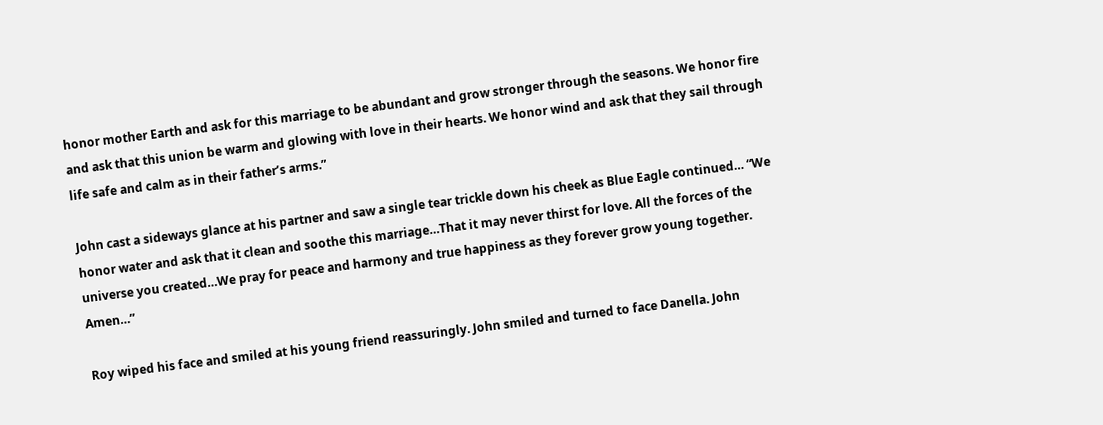honor mother Earth and ask for this marriage to be abundant and grow stronger through the seasons. We honor fire and ask that this union be warm and glowing with love in their hearts. We honor wind and ask that they sail through life safe and calm as in their father’s arms.”

John cast a sideways glance at his partner and saw a single tear trickle down his cheek as Blue Eagle continued… “We honor water and ask that it clean and soothe this marriage…That it may never thirst for love. All the forces of the universe you created…We pray for peace and harmony and true happiness as they forever grow young together. Amen…”

Roy wiped his face and smiled at his young friend reassuringly. John smiled and turned to face Danella. John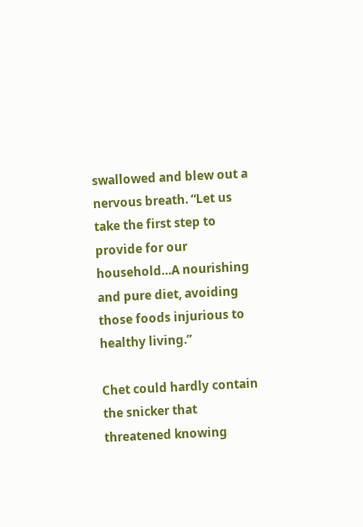swallowed and blew out a nervous breath. “Let us take the first step to provide for our household…A nourishing and pure diet, avoiding those foods injurious to healthy living.”

Chet could hardly contain the snicker that threatened knowing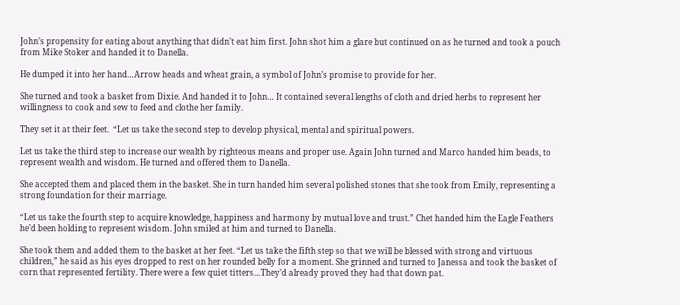John’s propensity for eating about anything that didn’t eat him first. John shot him a glare but continued on as he turned and took a pouch from Mike Stoker and handed it to Danella.

He dumped it into her hand…Arrow heads and wheat grain, a symbol of John’s promise to provide for her.

She turned and took a basket from Dixie. And handed it to John… It contained several lengths of cloth and dried herbs to represent her willingness to cook and sew to feed and clothe her family.

They set it at their feet.  “Let us take the second step to develop physical, mental and spiritual powers.

Let us take the third step to increase our wealth by righteous means and proper use. Again John turned and Marco handed him beads, to represent wealth and wisdom. He turned and offered them to Danella.

She accepted them and placed them in the basket. She in turn handed him several polished stones that she took from Emily, representing a strong foundation for their marriage.

“Let us take the fourth step to acquire knowledge, happiness and harmony by mutual love and trust.” Chet handed him the Eagle Feathers he’d been holding to represent wisdom. John smiled at him and turned to Danella.

She took them and added them to the basket at her feet. “Let us take the fifth step so that we will be blessed with strong and virtuous children,” he said as his eyes dropped to rest on her rounded belly for a moment. She grinned and turned to Janessa and took the basket of corn that represented fertility. There were a few quiet titters…They’d already proved they had that down pat.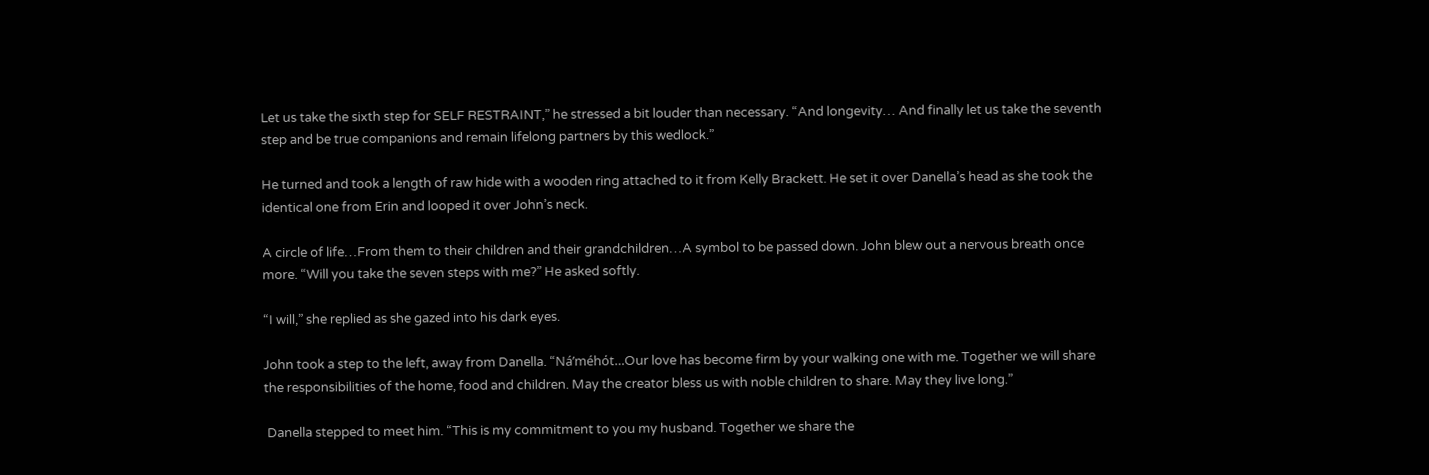Let us take the sixth step for SELF RESTRAINT,” he stressed a bit louder than necessary. “And longevity… And finally let us take the seventh step and be true companions and remain lifelong partners by this wedlock.”

He turned and took a length of raw hide with a wooden ring attached to it from Kelly Brackett. He set it over Danella’s head as she took the identical one from Erin and looped it over John’s neck.

A circle of life…From them to their children and their grandchildren…A symbol to be passed down. John blew out a nervous breath once more. “Will you take the seven steps with me?” He asked softly.

“I will,” she replied as she gazed into his dark eyes.

John took a step to the left, away from Danella. “Ná’méhόt…Our love has become firm by your walking one with me. Together we will share the responsibilities of the home, food and children. May the creator bless us with noble children to share. May they live long.”

 Danella stepped to meet him. “This is my commitment to you my husband. Together we share the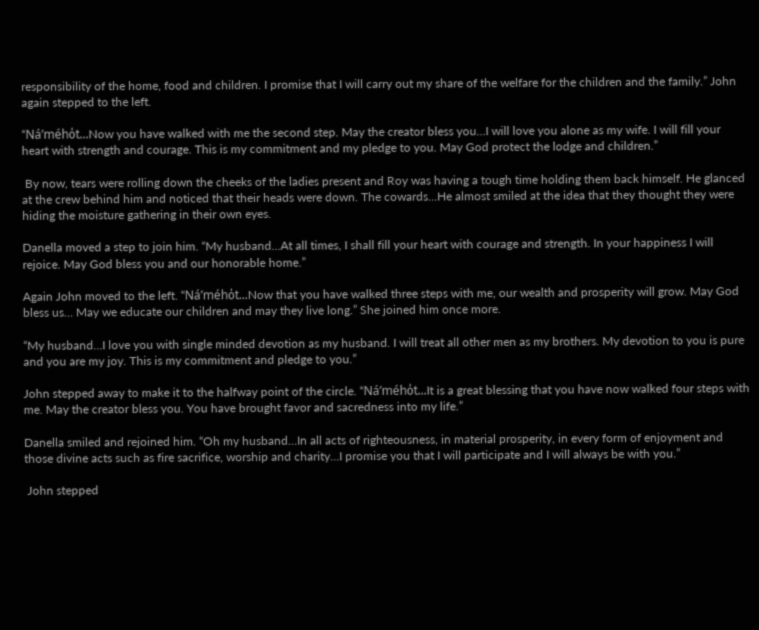responsibility of the home, food and children. I promise that I will carry out my share of the welfare for the children and the family.” John again stepped to the left.

“Ná’méhόt…Now you have walked with me the second step. May the creator bless you…I will love you alone as my wife. I will fill your heart with strength and courage. This is my commitment and my pledge to you. May God protect the lodge and children.”

 By now, tears were rolling down the cheeks of the ladies present and Roy was having a tough time holding them back himself. He glanced at the crew behind him and noticed that their heads were down. The cowards…He almost smiled at the idea that they thought they were hiding the moisture gathering in their own eyes.

Danella moved a step to join him. “My husband…At all times, I shall fill your heart with courage and strength. In your happiness I will rejoice. May God bless you and our honorable home.”

Again John moved to the left. “Ná’méhόt…Now that you have walked three steps with me, our wealth and prosperity will grow. May God bless us… May we educate our children and may they live long.” She joined him once more.

“My husband…I love you with single minded devotion as my husband. I will treat all other men as my brothers. My devotion to you is pure and you are my joy. This is my commitment and pledge to you.”

John stepped away to make it to the halfway point of the circle. “Ná’méhόt…It is a great blessing that you have now walked four steps with me. May the creator bless you. You have brought favor and sacredness into my life.”

Danella smiled and rejoined him. “Oh my husband…In all acts of righteousness, in material prosperity, in every form of enjoyment and those divine acts such as fire sacrifice, worship and charity…I promise you that I will participate and I will always be with you.”

 John stepped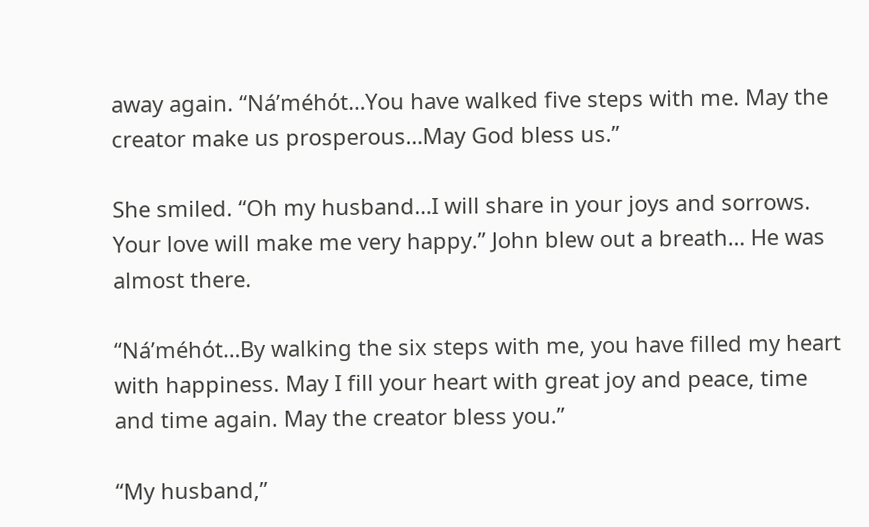away again. “Ná’méhόt…You have walked five steps with me. May the creator make us prosperous…May God bless us.”

She smiled. “Oh my husband…I will share in your joys and sorrows. Your love will make me very happy.” John blew out a breath… He was almost there.

“Ná’méhόt…By walking the six steps with me, you have filled my heart with happiness. May I fill your heart with great joy and peace, time and time again. May the creator bless you.”

“My husband,”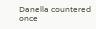Danella countered once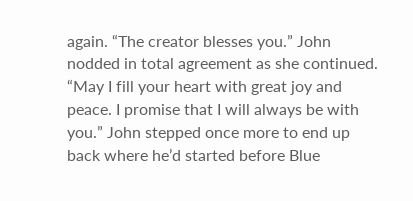again. “The creator blesses you.” John nodded in total agreement as she continued. “May I fill your heart with great joy and peace. I promise that I will always be with you.” John stepped once more to end up back where he’d started before Blue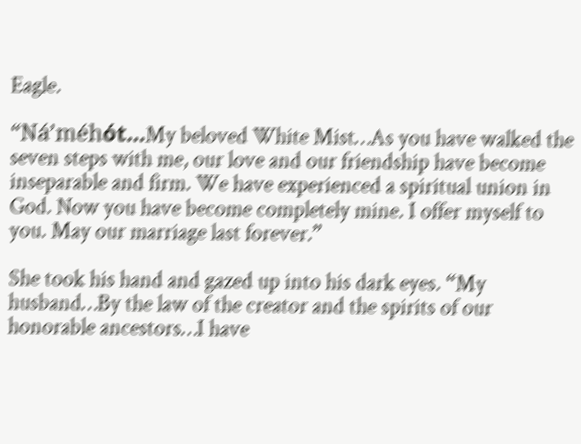Eagle.

“Ná’méhόt…My beloved White Mist…As you have walked the seven steps with me, our love and our friendship have become inseparable and firm. We have experienced a spiritual union in God. Now you have become completely mine. I offer myself to you. May our marriage last forever.”

She took his hand and gazed up into his dark eyes. “My husband…By the law of the creator and the spirits of our honorable ancestors…I have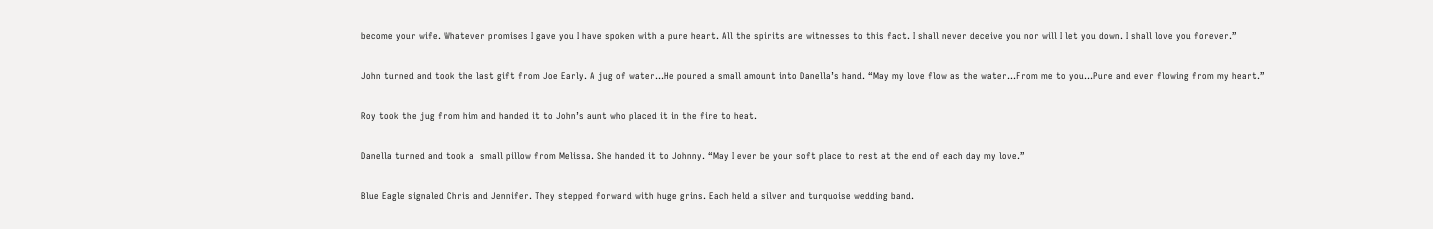become your wife. Whatever promises I gave you I have spoken with a pure heart. All the spirits are witnesses to this fact. I shall never deceive you nor will I let you down. I shall love you forever.”

John turned and took the last gift from Joe Early. A jug of water…He poured a small amount into Danella’s hand. “May my love flow as the water…From me to you…Pure and ever flowing from my heart.”

Roy took the jug from him and handed it to John’s aunt who placed it in the fire to heat.

Danella turned and took a  small pillow from Melissa. She handed it to Johnny. “May I ever be your soft place to rest at the end of each day my love.”

Blue Eagle signaled Chris and Jennifer. They stepped forward with huge grins. Each held a silver and turquoise wedding band.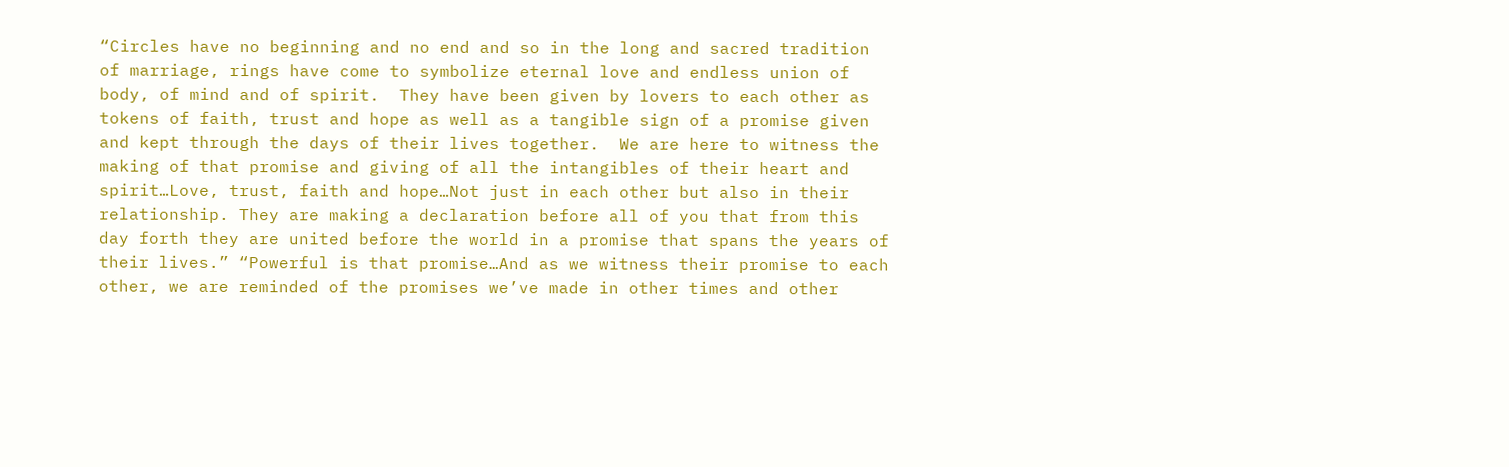“Circles have no beginning and no end and so in the long and sacred tradition of marriage, rings have come to symbolize eternal love and endless union of body, of mind and of spirit.  They have been given by lovers to each other as tokens of faith, trust and hope as well as a tangible sign of a promise given and kept through the days of their lives together.  We are here to witness the making of that promise and giving of all the intangibles of their heart and spirit…Love, trust, faith and hope…Not just in each other but also in their relationship. They are making a declaration before all of you that from this day forth they are united before the world in a promise that spans the years of their lives.” “Powerful is that promise…And as we witness their promise to each other, we are reminded of the promises we’ve made in other times and other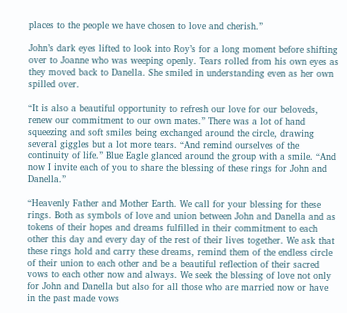places to the people we have chosen to love and cherish.”

John’s dark eyes lifted to look into Roy’s for a long moment before shifting over to Joanne who was weeping openly. Tears rolled from his own eyes as they moved back to Danella. She smiled in understanding even as her own spilled over.

“It is also a beautiful opportunity to refresh our love for our beloveds, renew our commitment to our own mates.” There was a lot of hand squeezing and soft smiles being exchanged around the circle, drawing several giggles but a lot more tears. “And remind ourselves of the continuity of life.” Blue Eagle glanced around the group with a smile. “And now I invite each of you to share the blessing of these rings for John and Danella.”

“Heavenly Father and Mother Earth. We call for your blessing for these rings. Both as symbols of love and union between John and Danella and as tokens of their hopes and dreams fulfilled in their commitment to each other this day and every day of the rest of their lives together. We ask that these rings hold and carry these dreams, remind them of the endless circle of their union to each other and be a beautiful reflection of their sacred vows to each other now and always. We seek the blessing of love not only for John and Danella but also for all those who are married now or have in the past made vows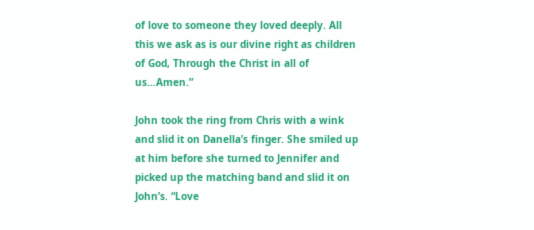of love to someone they loved deeply. All this we ask as is our divine right as children of God, Through the Christ in all of us…Amen.”

John took the ring from Chris with a wink and slid it on Danella’s finger. She smiled up at him before she turned to Jennifer and picked up the matching band and slid it on John’s. “Love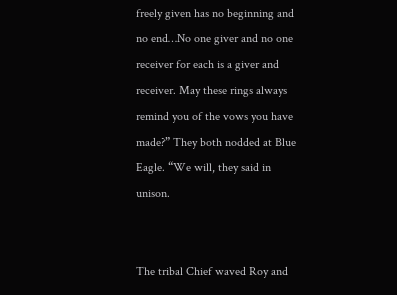freely given has no beginning and no end…No one giver and no one receiver for each is a giver and receiver. May these rings always remind you of the vows you have made?” They both nodded at Blue Eagle. “We will, they said in unison.


The tribal Chief waved Roy and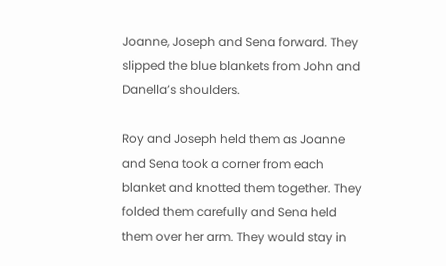Joanne, Joseph and Sena forward. They slipped the blue blankets from John and Danella’s shoulders.

Roy and Joseph held them as Joanne and Sena took a corner from each blanket and knotted them together. They folded them carefully and Sena held them over her arm. They would stay in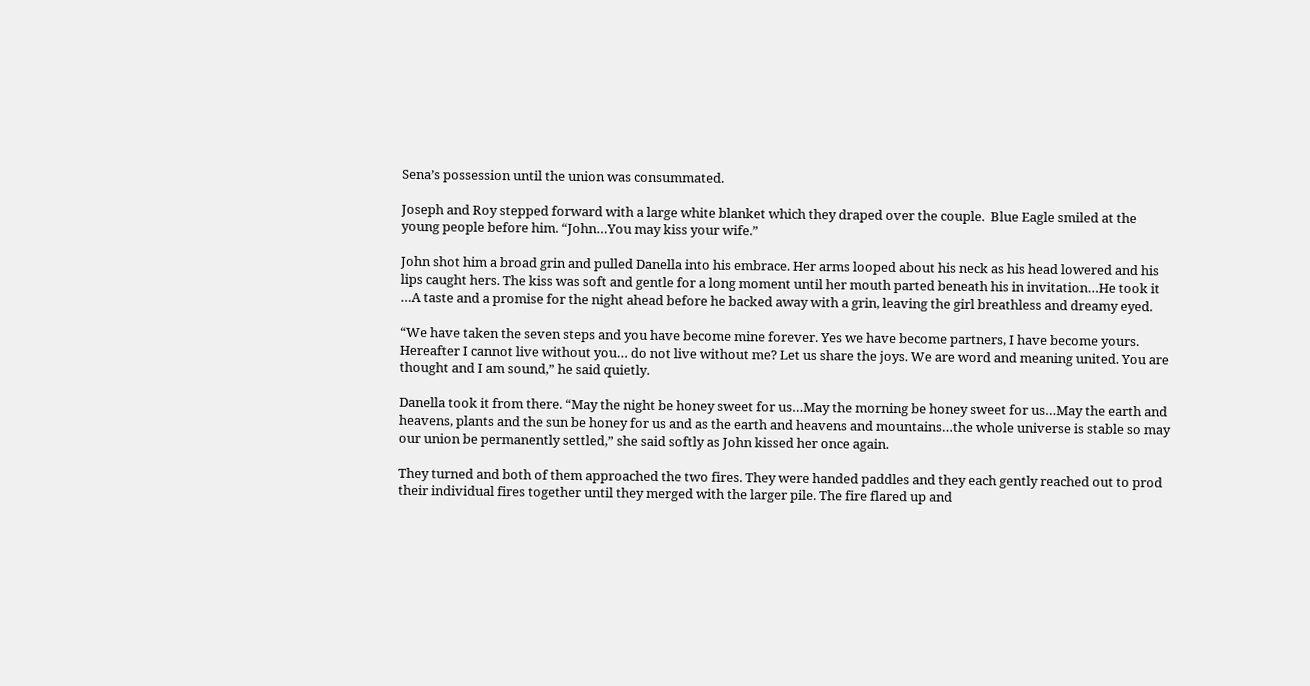Sena’s possession until the union was consummated.

Joseph and Roy stepped forward with a large white blanket which they draped over the couple.  Blue Eagle smiled at the young people before him. “John…You may kiss your wife.”

John shot him a broad grin and pulled Danella into his embrace. Her arms looped about his neck as his head lowered and his lips caught hers. The kiss was soft and gentle for a long moment until her mouth parted beneath his in invitation…He took it …A taste and a promise for the night ahead before he backed away with a grin, leaving the girl breathless and dreamy eyed.

“We have taken the seven steps and you have become mine forever. Yes we have become partners, I have become yours. Hereafter I cannot live without you… do not live without me? Let us share the joys. We are word and meaning united. You are thought and I am sound,” he said quietly.

Danella took it from there. “May the night be honey sweet for us…May the morning be honey sweet for us…May the earth and heavens, plants and the sun be honey for us and as the earth and heavens and mountains…the whole universe is stable so may our union be permanently settled,” she said softly as John kissed her once again.

They turned and both of them approached the two fires. They were handed paddles and they each gently reached out to prod their individual fires together until they merged with the larger pile. The fire flared up and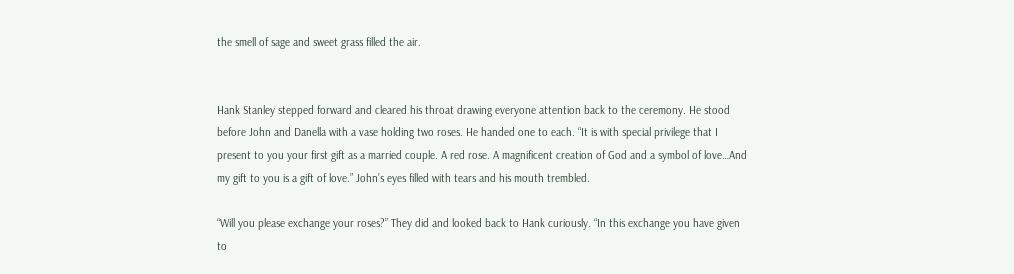the smell of sage and sweet grass filled the air.


Hank Stanley stepped forward and cleared his throat drawing everyone attention back to the ceremony. He stood before John and Danella with a vase holding two roses. He handed one to each. “It is with special privilege that I present to you your first gift as a married couple. A red rose. A magnificent creation of God and a symbol of love…And my gift to you is a gift of love.” John’s eyes filled with tears and his mouth trembled.

“Will you please exchange your roses?” They did and looked back to Hank curiously. “In this exchange you have given to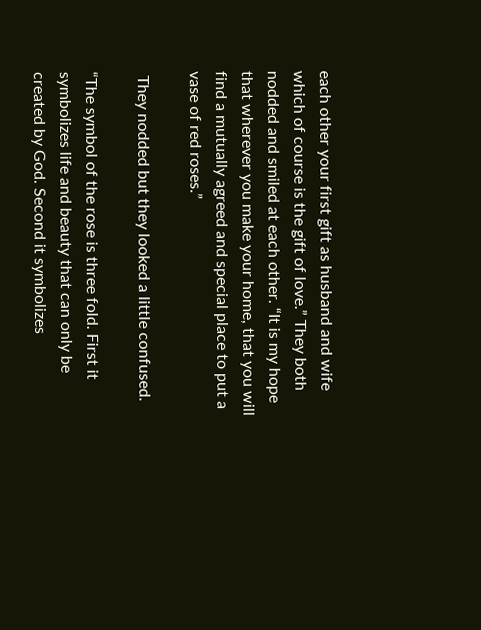each other your first gift as husband and wife which of course is the gift of love.” They both nodded and smiled at each other. “It is my hope that wherever you make your home, that you will find a mutually agreed and special place to put a vase of red roses.”

 They nodded but they looked a little confused.

“The symbol of the rose is three fold. First it symbolizes life and beauty that can only be created by God. Second it symbolizes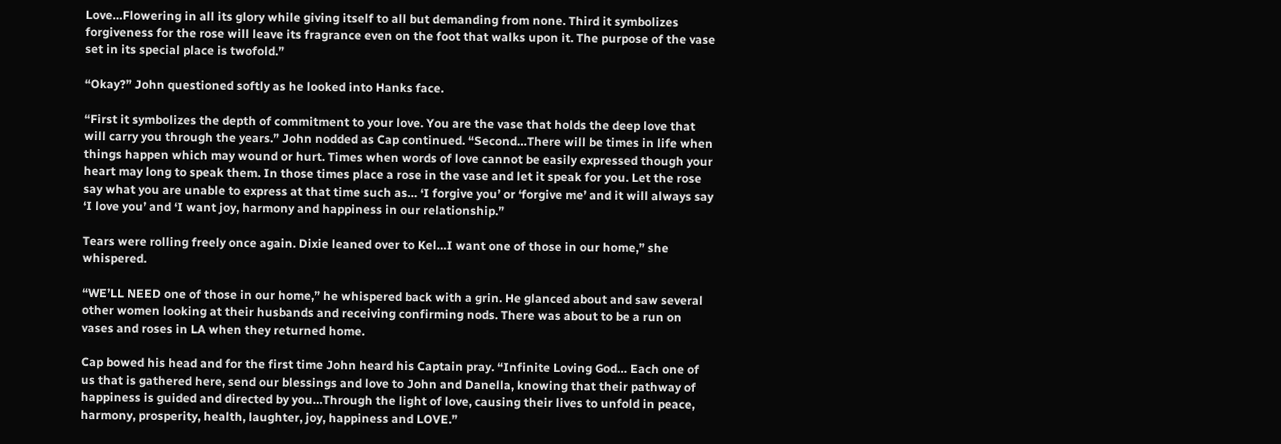Love…Flowering in all its glory while giving itself to all but demanding from none. Third it symbolizes forgiveness for the rose will leave its fragrance even on the foot that walks upon it. The purpose of the vase set in its special place is twofold.”

“Okay?” John questioned softly as he looked into Hanks face.

“First it symbolizes the depth of commitment to your love. You are the vase that holds the deep love that will carry you through the years.” John nodded as Cap continued. “Second…There will be times in life when things happen which may wound or hurt. Times when words of love cannot be easily expressed though your heart may long to speak them. In those times place a rose in the vase and let it speak for you. Let the rose say what you are unable to express at that time such as… ‘I forgive you’ or ‘forgive me’ and it will always say ‘I love you’ and ‘I want joy, harmony and happiness in our relationship.”

Tears were rolling freely once again. Dixie leaned over to Kel…I want one of those in our home,” she whispered.

“WE’LL NEED one of those in our home,” he whispered back with a grin. He glanced about and saw several other women looking at their husbands and receiving confirming nods. There was about to be a run on vases and roses in LA when they returned home.

Cap bowed his head and for the first time John heard his Captain pray. “Infinite Loving God… Each one of us that is gathered here, send our blessings and love to John and Danella, knowing that their pathway of happiness is guided and directed by you…Through the light of love, causing their lives to unfold in peace, harmony, prosperity, health, laughter, joy, happiness and LOVE.”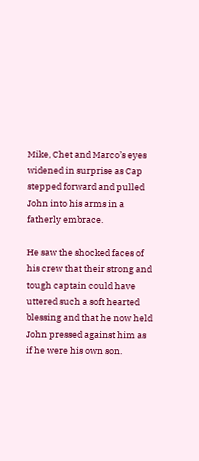Mike, Chet and Marco’s eyes widened in surprise as Cap stepped forward and pulled John into his arms in a fatherly embrace.

He saw the shocked faces of his crew that their strong and tough captain could have uttered such a soft hearted blessing and that he now held John pressed against him as if he were his own son.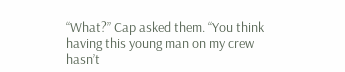“What?” Cap asked them. “You think having this young man on my crew hasn’t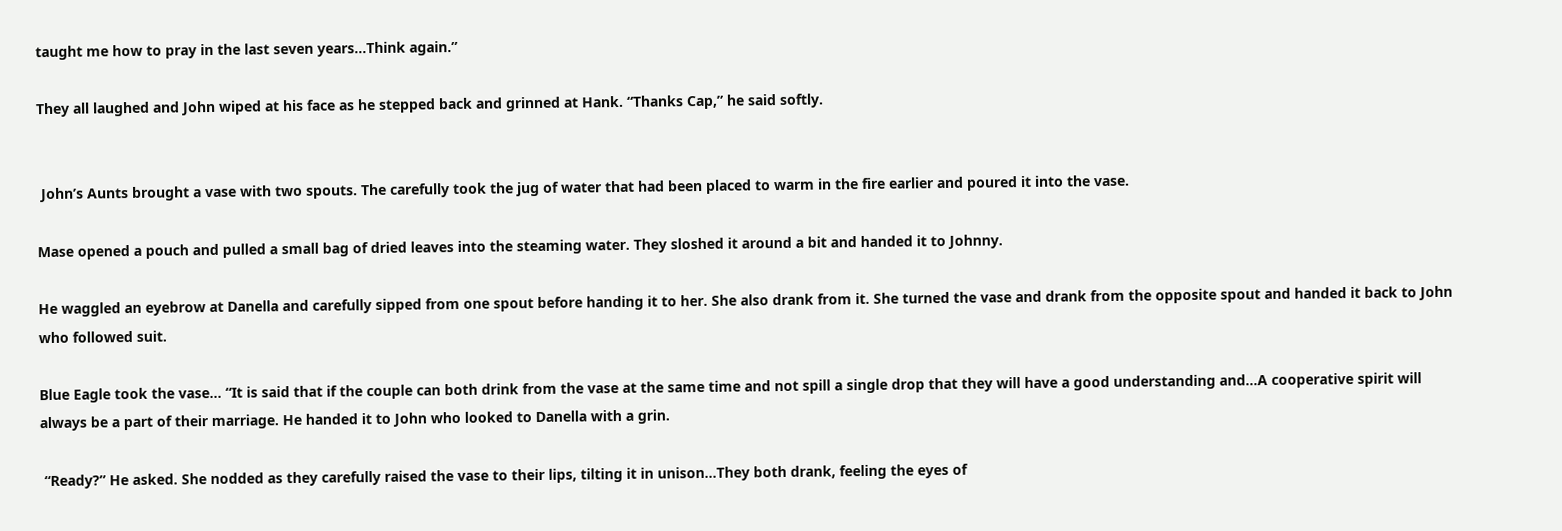taught me how to pray in the last seven years…Think again.”

They all laughed and John wiped at his face as he stepped back and grinned at Hank. “Thanks Cap,” he said softly.


 John’s Aunts brought a vase with two spouts. The carefully took the jug of water that had been placed to warm in the fire earlier and poured it into the vase.

Mase opened a pouch and pulled a small bag of dried leaves into the steaming water. They sloshed it around a bit and handed it to Johnny.

He waggled an eyebrow at Danella and carefully sipped from one spout before handing it to her. She also drank from it. She turned the vase and drank from the opposite spout and handed it back to John who followed suit.

Blue Eagle took the vase… “It is said that if the couple can both drink from the vase at the same time and not spill a single drop that they will have a good understanding and…A cooperative spirit will always be a part of their marriage. He handed it to John who looked to Danella with a grin.

 “Ready?” He asked. She nodded as they carefully raised the vase to their lips, tilting it in unison…They both drank, feeling the eyes of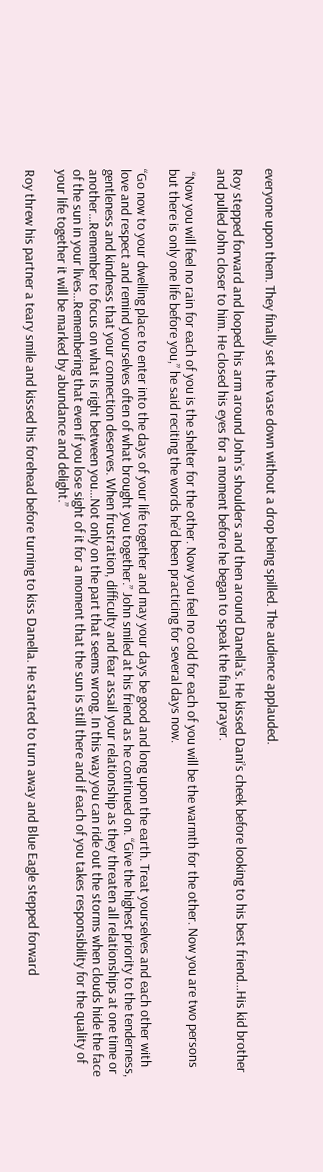everyone upon them. They finally set the vase down without a drop being spilled. The audience applauded.

Roy stepped forward and looped his arm around John’s shoulders and then around Danella’s. He kissed Dani’s cheek before looking to his best friend…His kid brother and pulled John closer to him. He closed his eyes for a moment before he began to speak the final prayer.

 “Now you will feel no rain for each of you is the shelter for the other. Now you feel no cold for each of you will be the warmth for the other. Now you are two persons but there is only one life before you,” he said reciting the words he’d been practicing for several days now.

“Go now to your dwelling place to enter into the days of your life together and may your days be good and long upon the earth. Treat yourselves and each other with love and respect and remind yourselves often of what brought you together.” John smiled at his friend as he continued on. “Give the highest priority to the tenderness, gentleness and kindness that your connection deserves. When frustration, difficulty and fear assail your relationship as they threaten all relationships at one time or another…Remember to focus on what is right between you…Not only on the part that seems wrong. In this way you can ride out the storms when clouds hide the face of the sun in your lives...Remembering that even if you lose sight of it for a moment that the sun is still there and if each of you takes responsibility for the quality of your life together it will be marked by abundance and delight.”

Roy threw his partner a teary smile and kissed his forehead before turning to kiss Danella. He started to turn away and Blue Eagle stepped forward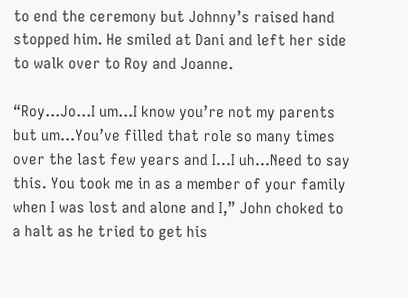to end the ceremony but Johnny’s raised hand stopped him. He smiled at Dani and left her side to walk over to Roy and Joanne.

“Roy…Jo…I um…I know you’re not my parents but um…You’ve filled that role so many times over the last few years and I…I uh…Need to say this. You took me in as a member of your family when I was lost and alone and I,” John choked to a halt as he tried to get his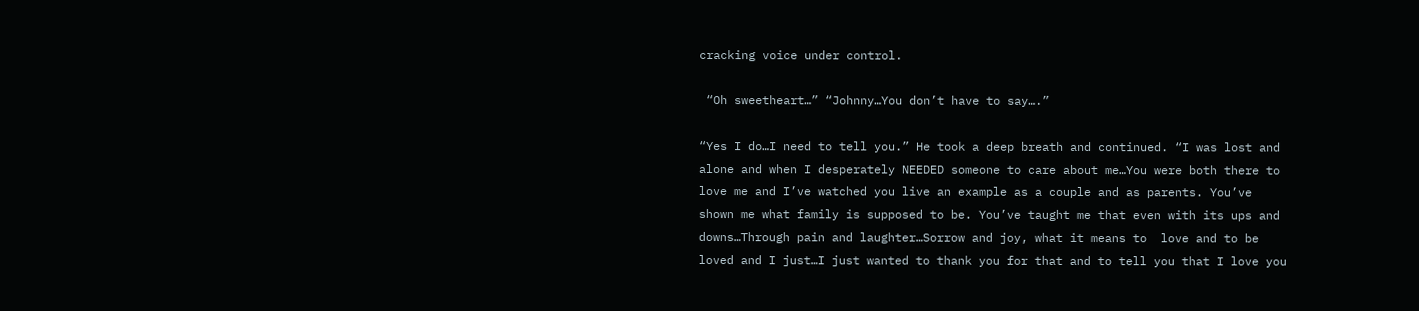cracking voice under control.

 “Oh sweetheart…” “Johnny…You don’t have to say….”

“Yes I do…I need to tell you.” He took a deep breath and continued. “I was lost and alone and when I desperately NEEDED someone to care about me…You were both there to love me and I’ve watched you live an example as a couple and as parents. You’ve shown me what family is supposed to be. You’ve taught me that even with its ups and downs…Through pain and laughter…Sorrow and joy, what it means to  love and to be loved and I just…I just wanted to thank you for that and to tell you that I love you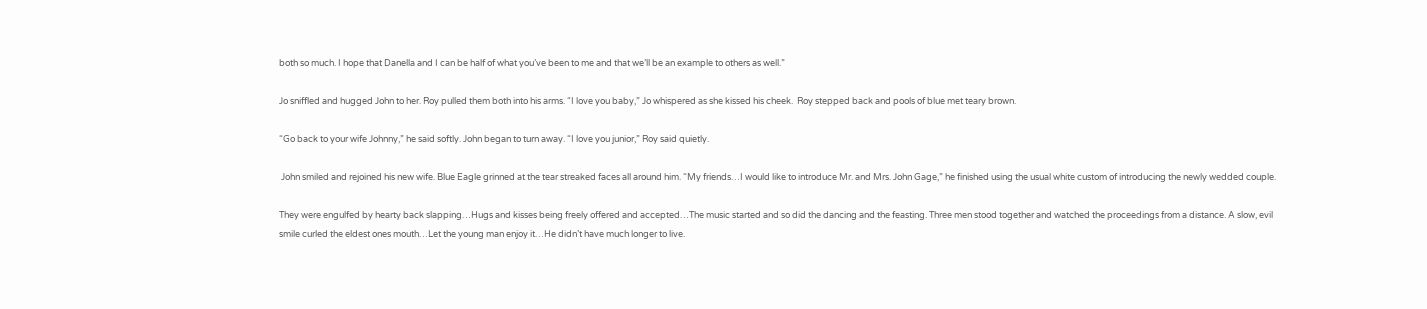both so much. I hope that Danella and I can be half of what you’ve been to me and that we’ll be an example to others as well.”

Jo sniffled and hugged John to her. Roy pulled them both into his arms. “I love you baby,” Jo whispered as she kissed his cheek.  Roy stepped back and pools of blue met teary brown.

“Go back to your wife Johnny,” he said softly. John began to turn away. “I love you junior,” Roy said quietly.

 John smiled and rejoined his new wife. Blue Eagle grinned at the tear streaked faces all around him. “My friends…I would like to introduce Mr. and Mrs. John Gage,” he finished using the usual white custom of introducing the newly wedded couple.

They were engulfed by hearty back slapping…Hugs and kisses being freely offered and accepted…The music started and so did the dancing and the feasting. Three men stood together and watched the proceedings from a distance. A slow, evil smile curled the eldest ones mouth…Let the young man enjoy it…He didn’t have much longer to live.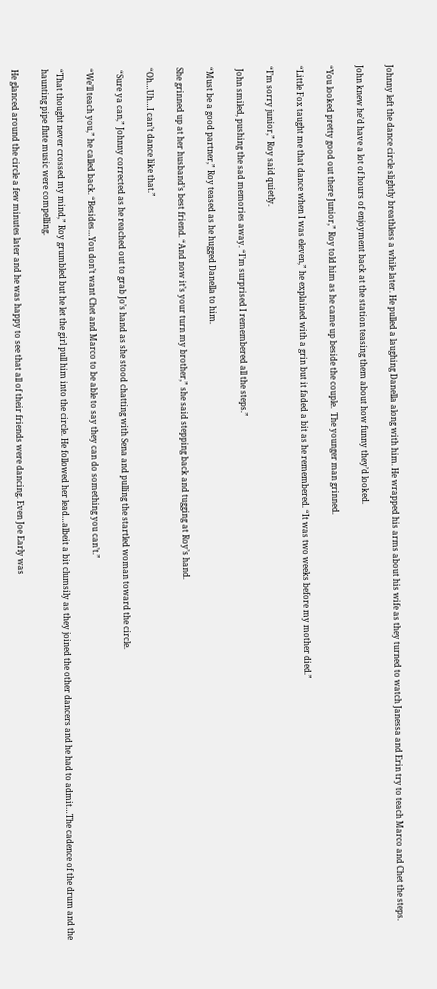Johnny left the dance circle slightly breathless a while later. He pulled a laughing Danella along with him. He wrapped his arms about his wife as they turned to watch Janessa and Erin try to teach Marco and Chet the steps.

John knew he’d have a lot of hours of enjoyment back at the station teasing them about how funny they’d looked.

“You looked pretty good out there Junior,” Roy told him as he came up beside the couple.  The younger man grinned.

“Little Fox taught me that dance when I was eleven,” he explained with a grin but it faded a bit as he remembered. “It was two weeks before my mother died.”

“I’m sorry junior,” Roy said quietly.

 John smiled, pushing the sad memories away. “I’m surprised I remembered all the steps.”

“Must be a good partner,” Roy teased as he hugged Danella to him.

She grinned up at her husband’s best friend. “And now it’s your turn my brother,” she said stepping back and tugging at Roy’s hand.

“Oh…Uh…I can’t dance like that.”

 “Sure ya can,” Johnny corrected as he reached out to grab Jo’s hand as she stood chatting with Sena and pulling the startled woman toward the circle.

“We’ll teach you,” he called back. “Besides…You don’t want Chet and Marco to be able to say they can do something you can’t.”

“That thought never crossed my mind,” Roy grumbled but he let the girl pull him into the circle. He followed her lead…albeit a bit clumsily as they joined the other dancers and he had to admit…The cadence of the drum and the haunting pipe flute music were compelling.

He glanced around the circle a few minutes later and he was happy to see that all of their friends were dancing. Even Joe Early was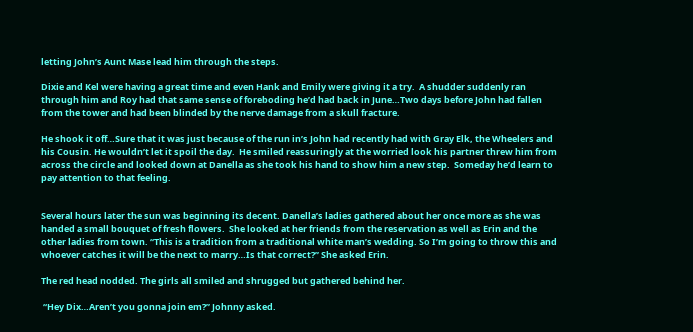letting John’s Aunt Mase lead him through the steps.

Dixie and Kel were having a great time and even Hank and Emily were giving it a try.  A shudder suddenly ran through him and Roy had that same sense of foreboding he’d had back in June…Two days before John had fallen from the tower and had been blinded by the nerve damage from a skull fracture.

He shook it off…Sure that it was just because of the run in’s John had recently had with Gray Elk, the Wheelers and his Cousin. He wouldn’t let it spoil the day.  He smiled reassuringly at the worried look his partner threw him from across the circle and looked down at Danella as she took his hand to show him a new step.  Someday he’d learn to pay attention to that feeling.


Several hours later the sun was beginning its decent. Danella’s ladies gathered about her once more as she was handed a small bouquet of fresh flowers.  She looked at her friends from the reservation as well as Erin and the other ladies from town. “This is a tradition from a traditional white man’s wedding. So I’m going to throw this and whoever catches it will be the next to marry…Is that correct?” She asked Erin.

The red head nodded. The girls all smiled and shrugged but gathered behind her.

 “Hey Dix…Aren’t you gonna join em?” Johnny asked.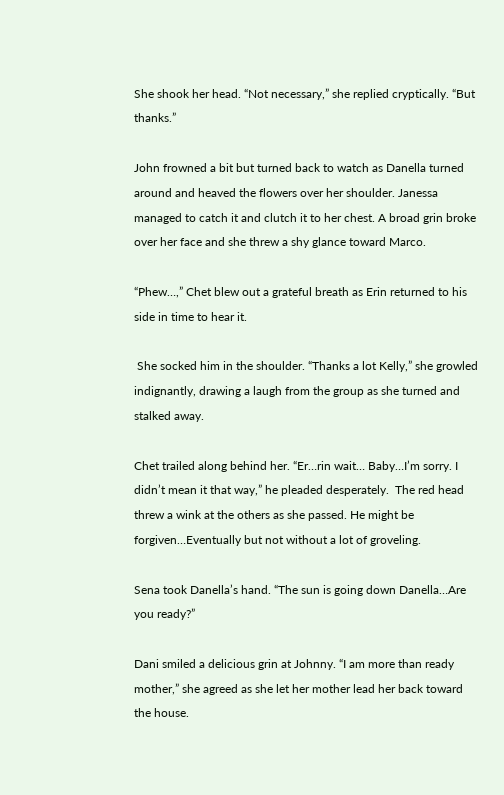She shook her head. “Not necessary,” she replied cryptically. “But thanks.”

John frowned a bit but turned back to watch as Danella turned around and heaved the flowers over her shoulder. Janessa managed to catch it and clutch it to her chest. A broad grin broke over her face and she threw a shy glance toward Marco.

“Phew…,” Chet blew out a grateful breath as Erin returned to his side in time to hear it.

 She socked him in the shoulder. “Thanks a lot Kelly,” she growled indignantly, drawing a laugh from the group as she turned and stalked away.

Chet trailed along behind her. “Er…rin wait… Baby…I’m sorry. I didn’t mean it that way,” he pleaded desperately.  The red head threw a wink at the others as she passed. He might be forgiven…Eventually but not without a lot of groveling.

Sena took Danella’s hand. “The sun is going down Danella…Are you ready?”

Dani smiled a delicious grin at Johnny. “I am more than ready mother,” she agreed as she let her mother lead her back toward the house.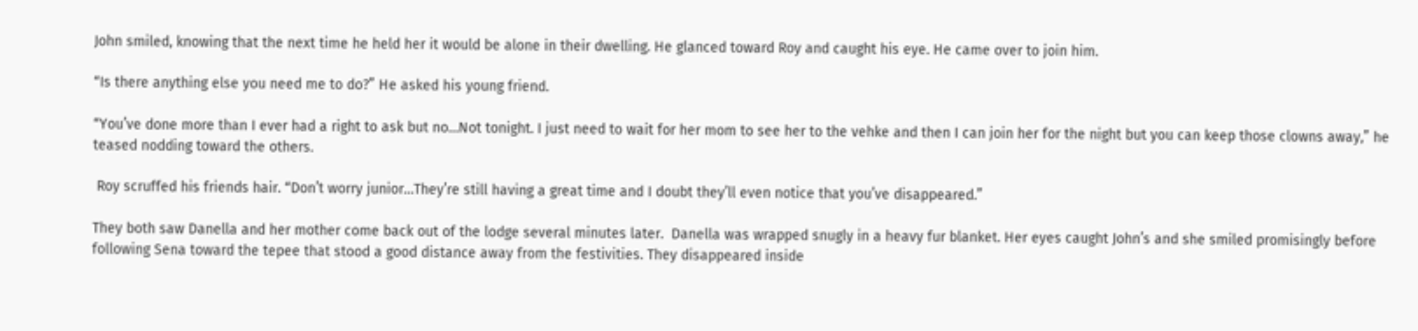John smiled, knowing that the next time he held her it would be alone in their dwelling. He glanced toward Roy and caught his eye. He came over to join him.

“Is there anything else you need me to do?” He asked his young friend.

“You’ve done more than I ever had a right to ask but no…Not tonight. I just need to wait for her mom to see her to the vehke and then I can join her for the night but you can keep those clowns away,” he teased nodding toward the others.

 Roy scruffed his friends hair. “Don’t worry junior…They’re still having a great time and I doubt they’ll even notice that you’ve disappeared.”

They both saw Danella and her mother come back out of the lodge several minutes later.  Danella was wrapped snugly in a heavy fur blanket. Her eyes caught John’s and she smiled promisingly before following Sena toward the tepee that stood a good distance away from the festivities. They disappeared inside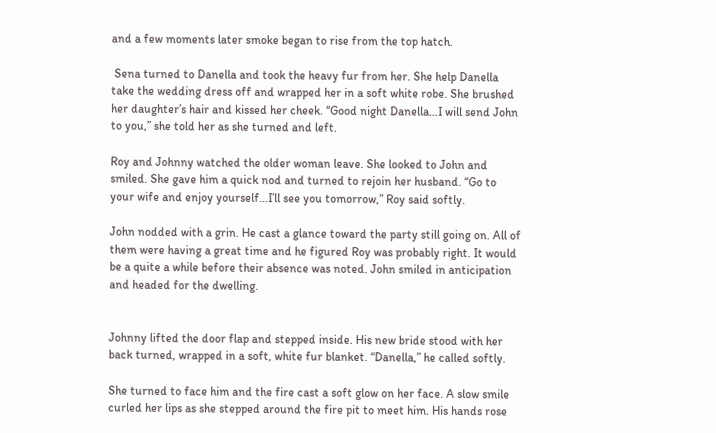and a few moments later smoke began to rise from the top hatch.

 Sena turned to Danella and took the heavy fur from her. She help Danella take the wedding dress off and wrapped her in a soft white robe. She brushed her daughter’s hair and kissed her cheek. “Good night Danella…I will send John to you,” she told her as she turned and left.

Roy and Johnny watched the older woman leave. She looked to John and smiled. She gave him a quick nod and turned to rejoin her husband. “Go to your wife and enjoy yourself…I’ll see you tomorrow,” Roy said softly.

John nodded with a grin. He cast a glance toward the party still going on. All of them were having a great time and he figured Roy was probably right. It would be a quite a while before their absence was noted. John smiled in anticipation and headed for the dwelling.


Johnny lifted the door flap and stepped inside. His new bride stood with her back turned, wrapped in a soft, white fur blanket. “Danella,” he called softly.

She turned to face him and the fire cast a soft glow on her face. A slow smile curled her lips as she stepped around the fire pit to meet him. His hands rose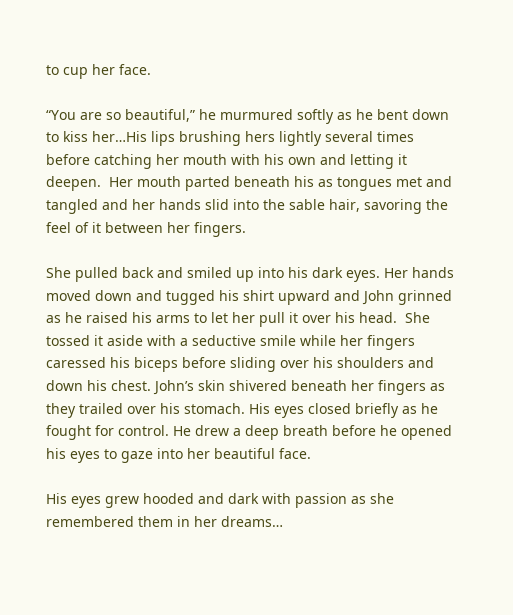to cup her face.

“You are so beautiful,” he murmured softly as he bent down to kiss her…His lips brushing hers lightly several times before catching her mouth with his own and letting it deepen.  Her mouth parted beneath his as tongues met and tangled and her hands slid into the sable hair, savoring the feel of it between her fingers.

She pulled back and smiled up into his dark eyes. Her hands moved down and tugged his shirt upward and John grinned as he raised his arms to let her pull it over his head.  She tossed it aside with a seductive smile while her fingers caressed his biceps before sliding over his shoulders and down his chest. John’s skin shivered beneath her fingers as they trailed over his stomach. His eyes closed briefly as he fought for control. He drew a deep breath before he opened his eyes to gaze into her beautiful face.

His eyes grew hooded and dark with passion as she remembered them in her dreams…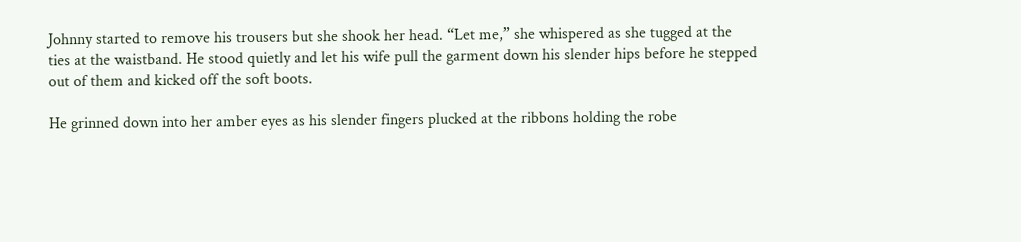Johnny started to remove his trousers but she shook her head. “Let me,” she whispered as she tugged at the ties at the waistband. He stood quietly and let his wife pull the garment down his slender hips before he stepped out of them and kicked off the soft boots.

He grinned down into her amber eyes as his slender fingers plucked at the ribbons holding the robe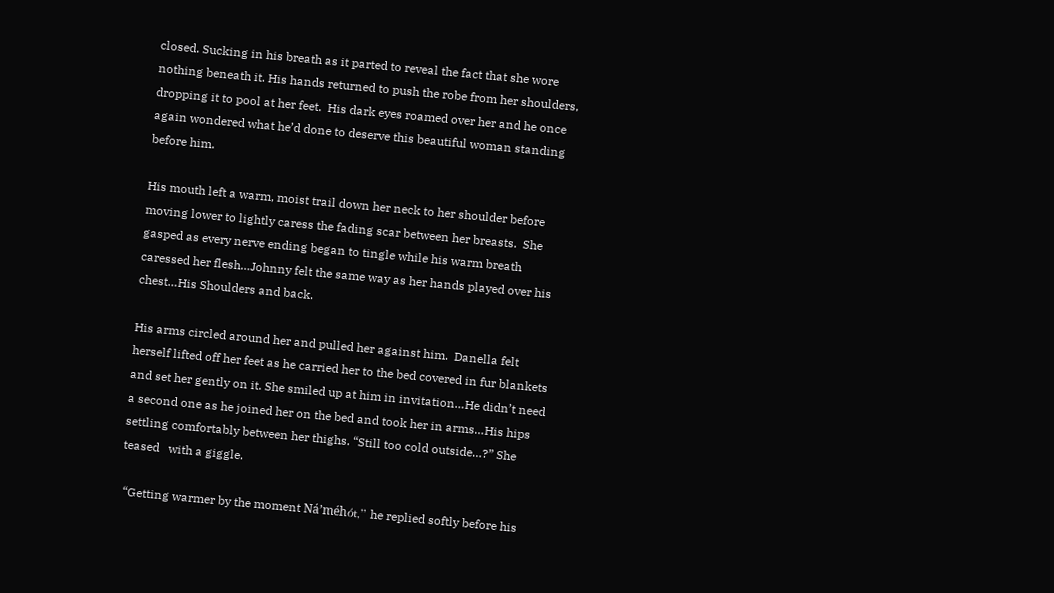closed. Sucking in his breath as it parted to reveal the fact that she wore nothing beneath it. His hands returned to push the robe from her shoulders, dropping it to pool at her feet.  His dark eyes roamed over her and he once again wondered what he’d done to deserve this beautiful woman standing before him.

His mouth left a warm, moist trail down her neck to her shoulder before moving lower to lightly caress the fading scar between her breasts.  She gasped as every nerve ending began to tingle while his warm breath caressed her flesh…Johnny felt the same way as her hands played over his chest…His Shoulders and back.

His arms circled around her and pulled her against him.  Danella felt herself lifted off her feet as he carried her to the bed covered in fur blankets and set her gently on it. She smiled up at him in invitation…He didn’t need a second one as he joined her on the bed and took her in arms…His hips settling comfortably between her thighs. “Still too cold outside…?” She teased   with a giggle.

 “Getting warmer by the moment Ná’méhόt,” he replied softly before his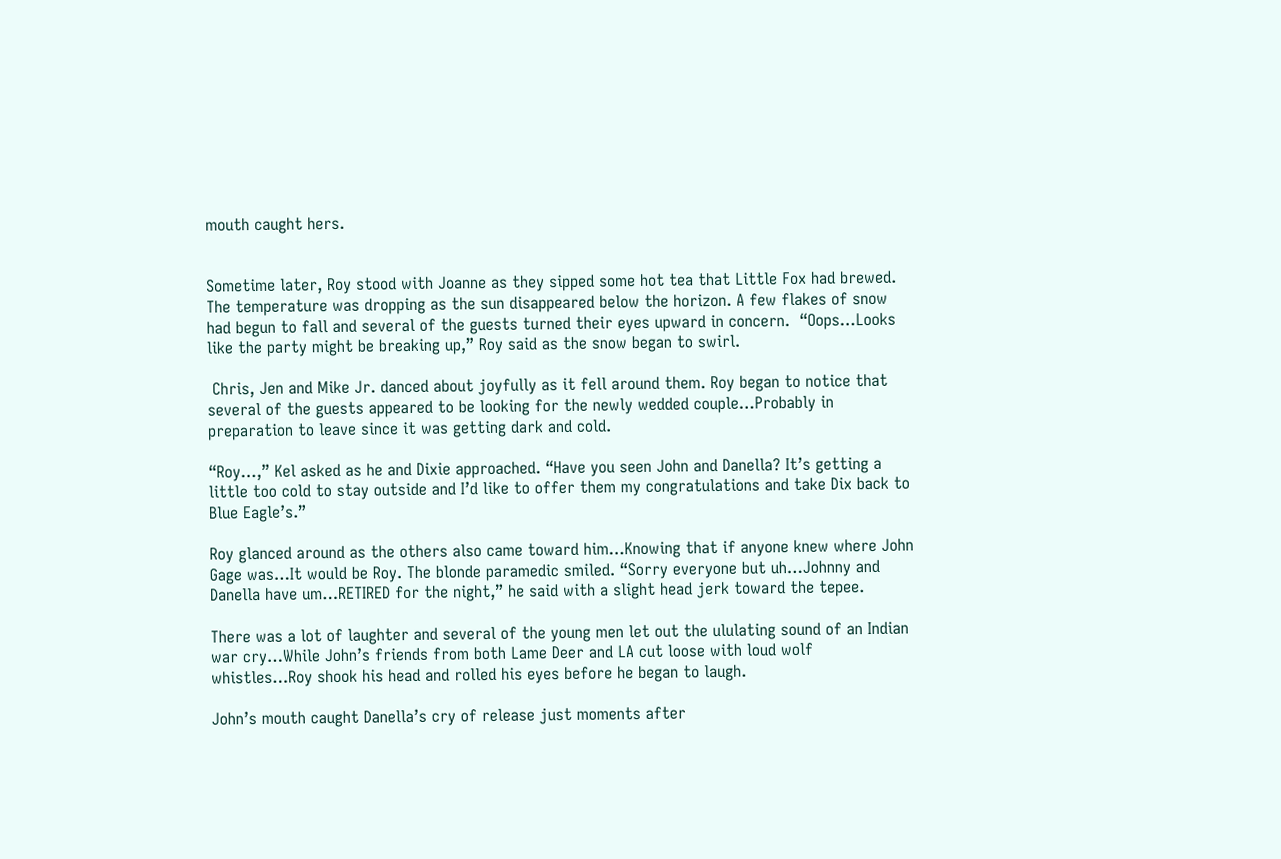mouth caught hers.


Sometime later, Roy stood with Joanne as they sipped some hot tea that Little Fox had brewed. The temperature was dropping as the sun disappeared below the horizon. A few flakes of snow had begun to fall and several of the guests turned their eyes upward in concern.  “Oops…Looks like the party might be breaking up,” Roy said as the snow began to swirl.

 Chris, Jen and Mike Jr. danced about joyfully as it fell around them. Roy began to notice that several of the guests appeared to be looking for the newly wedded couple…Probably in preparation to leave since it was getting dark and cold.

“Roy…,” Kel asked as he and Dixie approached. “Have you seen John and Danella? It’s getting a little too cold to stay outside and I’d like to offer them my congratulations and take Dix back to Blue Eagle’s.”

Roy glanced around as the others also came toward him…Knowing that if anyone knew where John Gage was…It would be Roy. The blonde paramedic smiled. “Sorry everyone but uh…Johnny and Danella have um…RETIRED for the night,” he said with a slight head jerk toward the tepee.

There was a lot of laughter and several of the young men let out the ululating sound of an Indian war cry…While John’s friends from both Lame Deer and LA cut loose with loud wolf whistles…Roy shook his head and rolled his eyes before he began to laugh.

John’s mouth caught Danella’s cry of release just moments after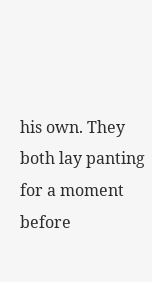his own. They both lay panting for a moment before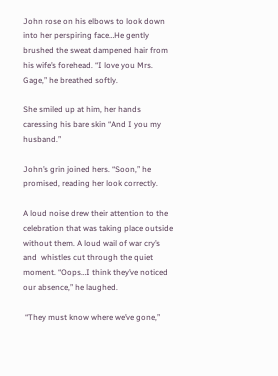John rose on his elbows to look down into her perspiring face…He gently brushed the sweat dampened hair from his wife’s forehead. “I love you Mrs. Gage,” he breathed softly.

She smiled up at him, her hands caressing his bare skin “And I you my husband.”

John’s grin joined hers. “Soon,” he promised, reading her look correctly.

A loud noise drew their attention to the celebration that was taking place outside without them. A loud wail of war cry’s and  whistles cut through the quiet moment. “Oops…I think they’ve noticed our absence,” he laughed.

 “They must know where we’ve gone,”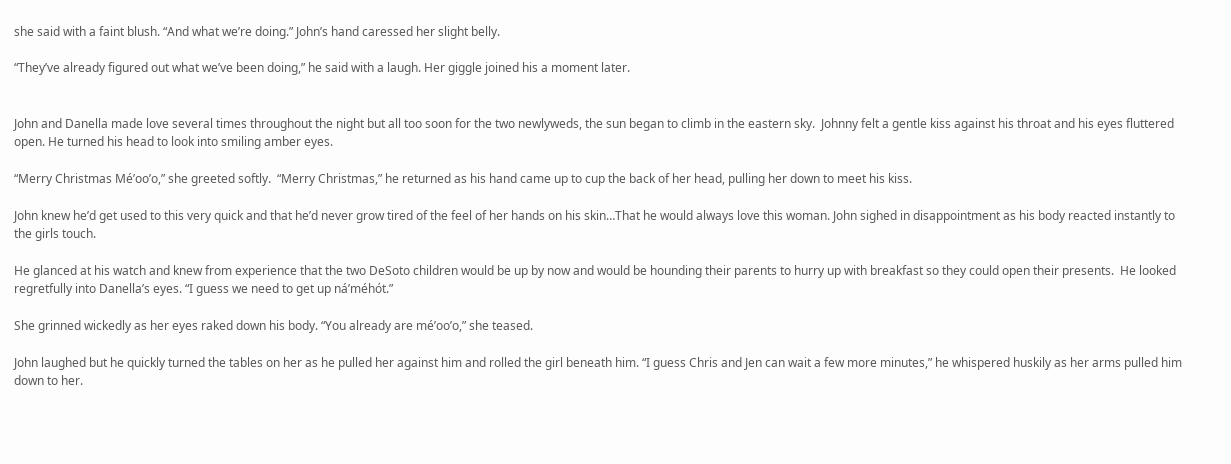she said with a faint blush. “And what we’re doing.” John’s hand caressed her slight belly.

“They’ve already figured out what we’ve been doing,” he said with a laugh. Her giggle joined his a moment later.


John and Danella made love several times throughout the night but all too soon for the two newlyweds, the sun began to climb in the eastern sky.  Johnny felt a gentle kiss against his throat and his eyes fluttered open. He turned his head to look into smiling amber eyes.

“Merry Christmas Mé’oo’o,” she greeted softly.  “Merry Christmas,” he returned as his hand came up to cup the back of her head, pulling her down to meet his kiss.

John knew he’d get used to this very quick and that he’d never grow tired of the feel of her hands on his skin…That he would always love this woman. John sighed in disappointment as his body reacted instantly to the girls touch.

He glanced at his watch and knew from experience that the two DeSoto children would be up by now and would be hounding their parents to hurry up with breakfast so they could open their presents.  He looked regretfully into Danella’s eyes. “I guess we need to get up ná’méhόt.”

She grinned wickedly as her eyes raked down his body. “You already are mé’oo’o,” she teased.

John laughed but he quickly turned the tables on her as he pulled her against him and rolled the girl beneath him. “I guess Chris and Jen can wait a few more minutes,” he whispered huskily as her arms pulled him down to her.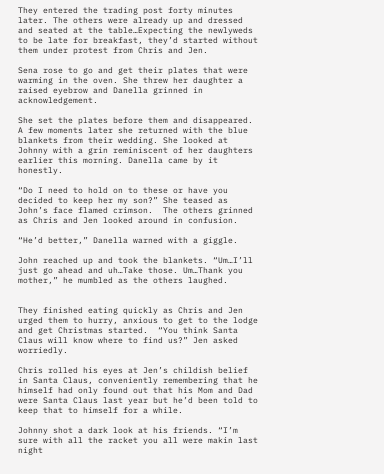They entered the trading post forty minutes later. The others were already up and dressed and seated at the table…Expecting the newlyweds to be late for breakfast, they’d started without them under protest from Chris and Jen.

Sena rose to go and get their plates that were warming in the oven. She threw her daughter a raised eyebrow and Danella grinned in acknowledgement.

She set the plates before them and disappeared.  A few moments later she returned with the blue blankets from their wedding. She looked at Johnny with a grin reminiscent of her daughters earlier this morning. Danella came by it honestly.

“Do I need to hold on to these or have you decided to keep her my son?” She teased as John’s face flamed crimson.  The others grinned as Chris and Jen looked around in confusion.

“He’d better,” Danella warned with a giggle.

John reached up and took the blankets. “Um…I’ll just go ahead and uh…Take those. Um…Thank you mother,” he mumbled as the others laughed.


They finished eating quickly as Chris and Jen urged them to hurry, anxious to get to the lodge and get Christmas started.  “You think Santa Claus will know where to find us?” Jen asked worriedly.

Chris rolled his eyes at Jen’s childish belief in Santa Claus, conveniently remembering that he himself had only found out that his Mom and Dad were Santa Claus last year but he’d been told to keep that to himself for a while.

Johnny shot a dark look at his friends. “I’m sure with all the racket you all were makin last night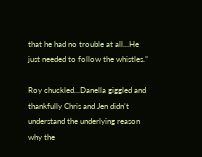that he had no trouble at all…He just needed to follow the whistles.”

Roy chuckled…Danella giggled and thankfully Chris and Jen didn’t understand the underlying reason why the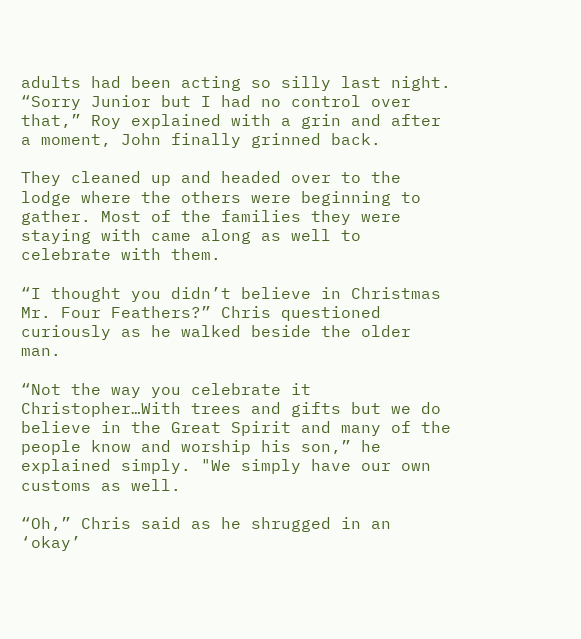adults had been acting so silly last night. “Sorry Junior but I had no control over that,” Roy explained with a grin and after a moment, John finally grinned back.

They cleaned up and headed over to the lodge where the others were beginning to gather. Most of the families they were staying with came along as well to celebrate with them.

“I thought you didn’t believe in Christmas Mr. Four Feathers?” Chris questioned curiously as he walked beside the older man.

“Not the way you celebrate it Christopher…With trees and gifts but we do believe in the Great Spirit and many of the people know and worship his son,” he explained simply. "We simply have our own customs as well.

“Oh,” Chris said as he shrugged in an ‘okay’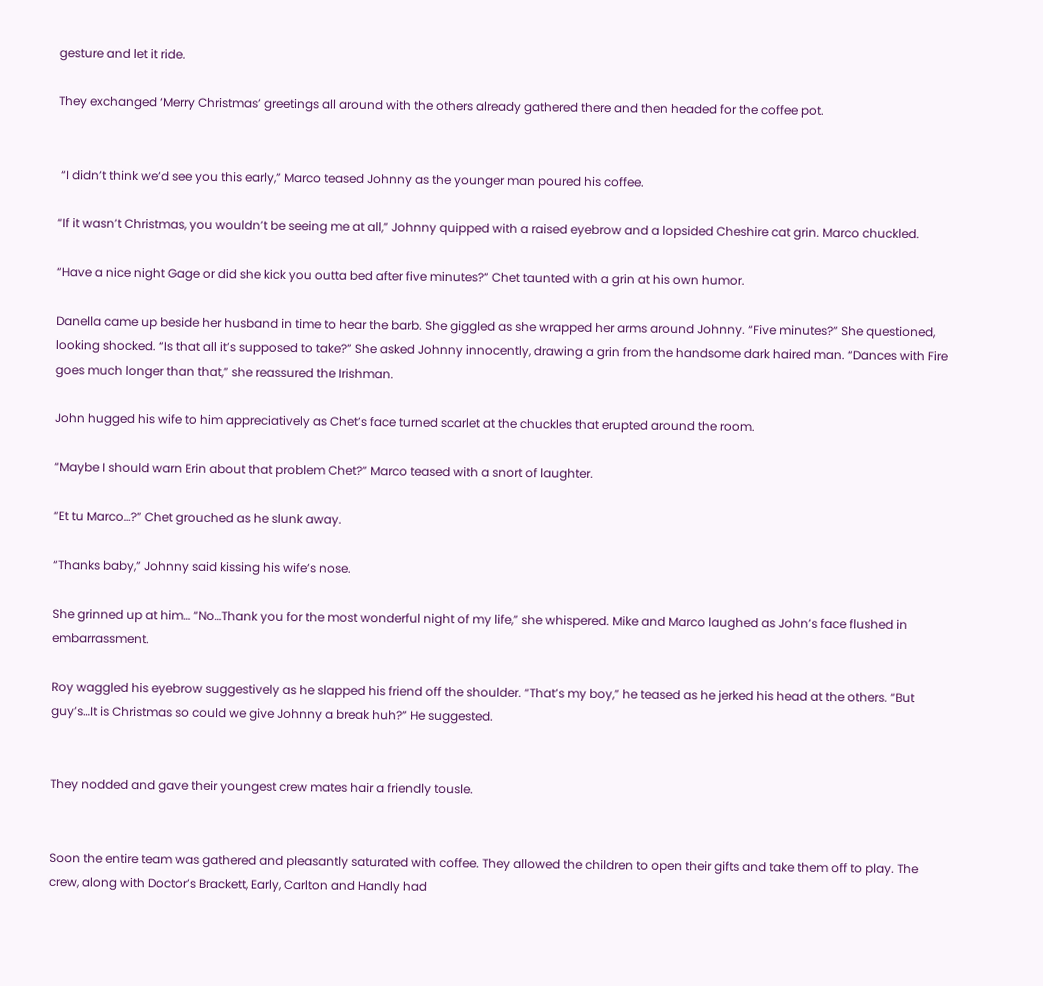gesture and let it ride.

They exchanged ‘Merry Christmas’ greetings all around with the others already gathered there and then headed for the coffee pot.


 “I didn’t think we’d see you this early,” Marco teased Johnny as the younger man poured his coffee.

“If it wasn’t Christmas, you wouldn’t be seeing me at all,” Johnny quipped with a raised eyebrow and a lopsided Cheshire cat grin. Marco chuckled.

“Have a nice night Gage or did she kick you outta bed after five minutes?” Chet taunted with a grin at his own humor.

Danella came up beside her husband in time to hear the barb. She giggled as she wrapped her arms around Johnny. “Five minutes?” She questioned, looking shocked. “Is that all it’s supposed to take?” She asked Johnny innocently, drawing a grin from the handsome dark haired man. “Dances with Fire goes much longer than that,” she reassured the Irishman.

John hugged his wife to him appreciatively as Chet’s face turned scarlet at the chuckles that erupted around the room.

“Maybe I should warn Erin about that problem Chet?” Marco teased with a snort of laughter.

“Et tu Marco…?” Chet grouched as he slunk away.

“Thanks baby,” Johnny said kissing his wife’s nose.

She grinned up at him… “No…Thank you for the most wonderful night of my life,” she whispered. Mike and Marco laughed as John’s face flushed in embarrassment.

Roy waggled his eyebrow suggestively as he slapped his friend off the shoulder. “That’s my boy,” he teased as he jerked his head at the others. “But guy’s…It is Christmas so could we give Johnny a break huh?” He suggested.


They nodded and gave their youngest crew mates hair a friendly tousle.


Soon the entire team was gathered and pleasantly saturated with coffee. They allowed the children to open their gifts and take them off to play. The crew, along with Doctor’s Brackett, Early, Carlton and Handly had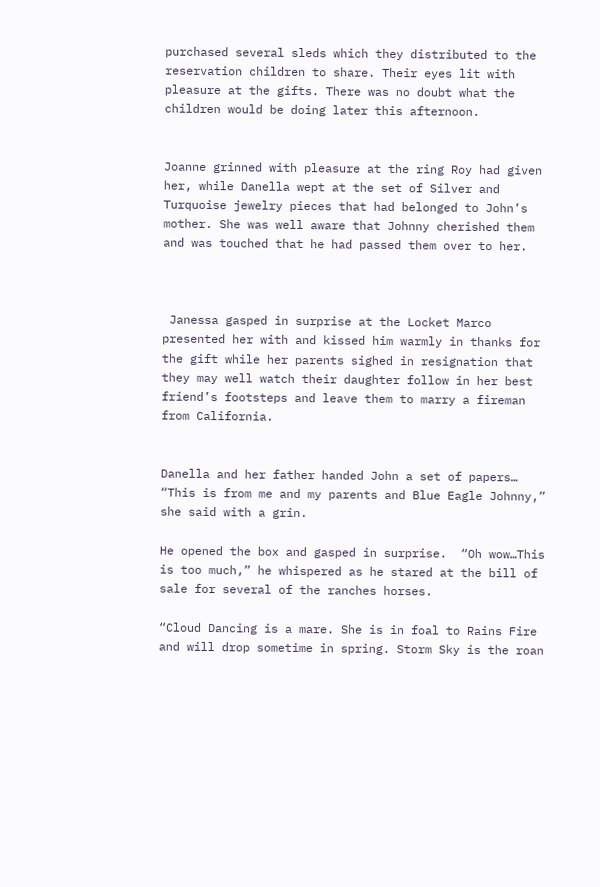purchased several sleds which they distributed to the reservation children to share. Their eyes lit with pleasure at the gifts. There was no doubt what the children would be doing later this afternoon.


Joanne grinned with pleasure at the ring Roy had given her, while Danella wept at the set of Silver and Turquoise jewelry pieces that had belonged to John’s mother. She was well aware that Johnny cherished them and was touched that he had passed them over to her.



 Janessa gasped in surprise at the Locket Marco presented her with and kissed him warmly in thanks for the gift while her parents sighed in resignation that they may well watch their daughter follow in her best friend’s footsteps and leave them to marry a fireman from California.


Danella and her father handed John a set of papers… “This is from me and my parents and Blue Eagle Johnny,” she said with a grin.

He opened the box and gasped in surprise.  “Oh wow…This is too much,” he whispered as he stared at the bill of sale for several of the ranches horses.

“Cloud Dancing is a mare. She is in foal to Rains Fire and will drop sometime in spring. Storm Sky is the roan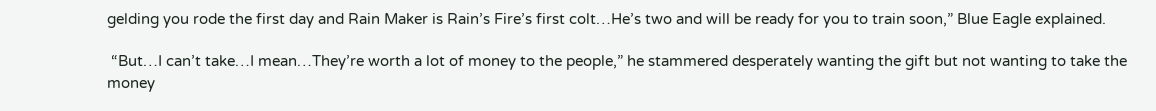gelding you rode the first day and Rain Maker is Rain’s Fire’s first colt…He’s two and will be ready for you to train soon,” Blue Eagle explained.

 “But…I can’t take…I mean…They’re worth a lot of money to the people,” he stammered desperately wanting the gift but not wanting to take the money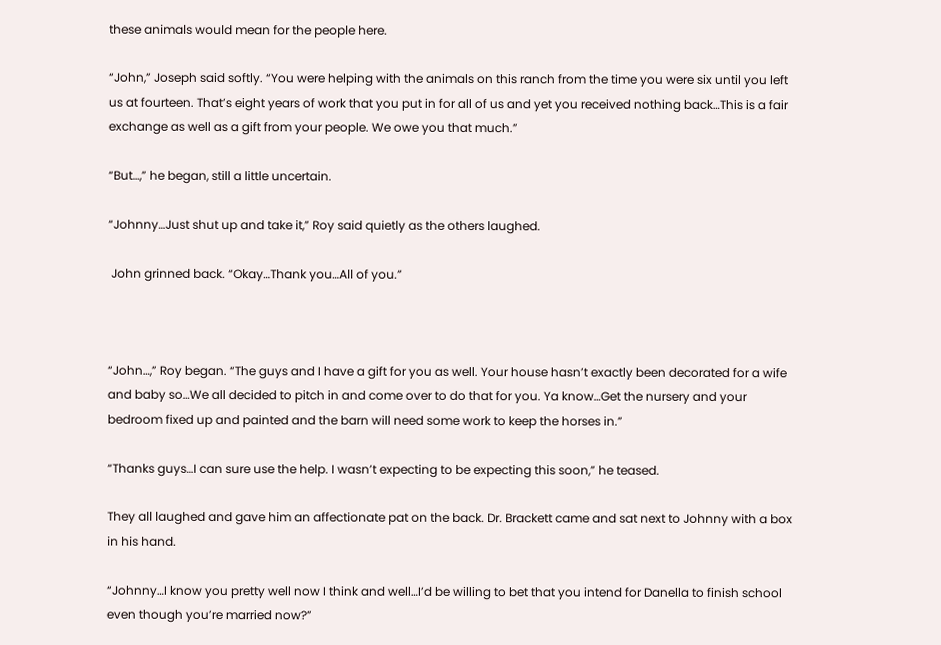these animals would mean for the people here.

“John,” Joseph said softly. “You were helping with the animals on this ranch from the time you were six until you left us at fourteen. That’s eight years of work that you put in for all of us and yet you received nothing back…This is a fair exchange as well as a gift from your people. We owe you that much.”

“But…,” he began, still a little uncertain.

“Johnny…Just shut up and take it,” Roy said quietly as the others laughed.

 John grinned back. “Okay…Thank you…All of you.”



“John…,” Roy began. “The guys and I have a gift for you as well. Your house hasn’t exactly been decorated for a wife and baby so…We all decided to pitch in and come over to do that for you. Ya know…Get the nursery and your bedroom fixed up and painted and the barn will need some work to keep the horses in.”

“Thanks guys…I can sure use the help. I wasn’t expecting to be expecting this soon,” he teased.

They all laughed and gave him an affectionate pat on the back. Dr. Brackett came and sat next to Johnny with a box in his hand.

“Johnny…I know you pretty well now I think and well…I’d be willing to bet that you intend for Danella to finish school even though you’re married now?”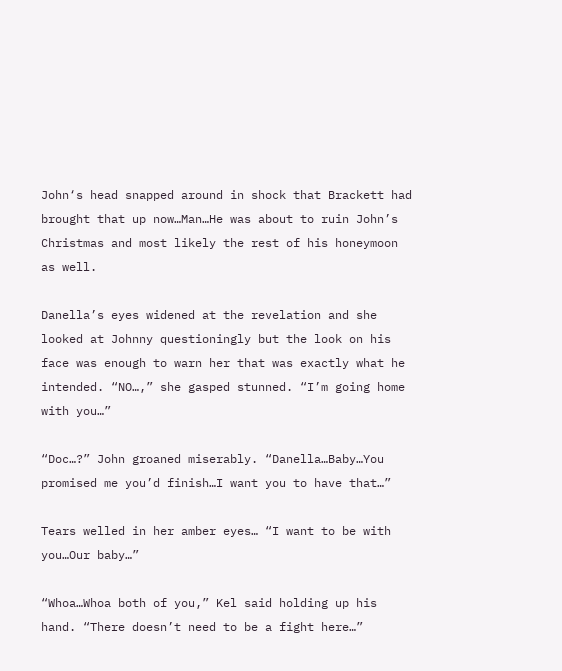John‘s head snapped around in shock that Brackett had brought that up now…Man…He was about to ruin John’s Christmas and most likely the rest of his honeymoon as well.

Danella’s eyes widened at the revelation and she looked at Johnny questioningly but the look on his face was enough to warn her that was exactly what he intended. “NO…,” she gasped stunned. “I’m going home with you…”

“Doc…?” John groaned miserably. “Danella…Baby…You promised me you’d finish…I want you to have that…”

Tears welled in her amber eyes… “I want to be with you…Our baby…”

“Whoa…Whoa both of you,” Kel said holding up his hand. “There doesn’t need to be a fight here…”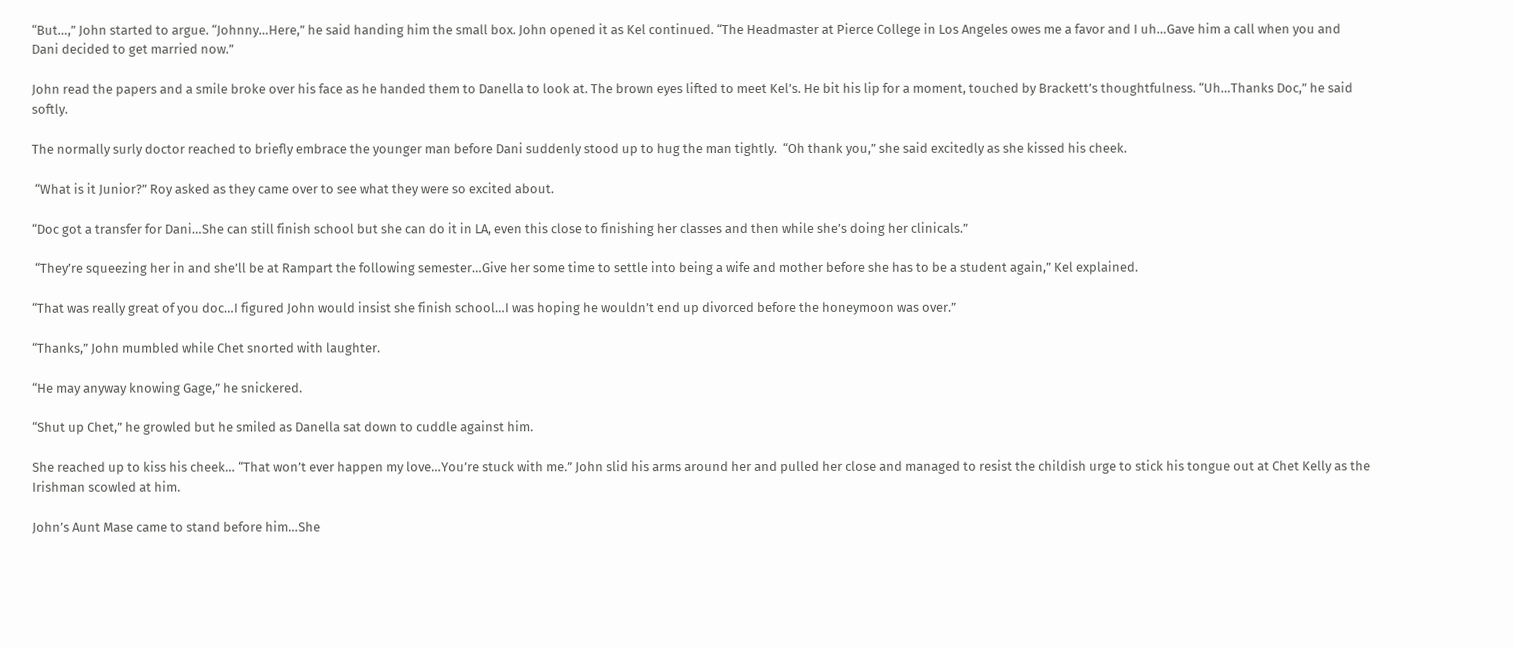“But…,” John started to argue. “Johnny…Here,” he said handing him the small box. John opened it as Kel continued. “The Headmaster at Pierce College in Los Angeles owes me a favor and I uh…Gave him a call when you and Dani decided to get married now.”

John read the papers and a smile broke over his face as he handed them to Danella to look at. The brown eyes lifted to meet Kel’s. He bit his lip for a moment, touched by Brackett’s thoughtfulness. “Uh…Thanks Doc,” he said softly.

The normally surly doctor reached to briefly embrace the younger man before Dani suddenly stood up to hug the man tightly.  “Oh thank you,” she said excitedly as she kissed his cheek.

 “What is it Junior?” Roy asked as they came over to see what they were so excited about.

“Doc got a transfer for Dani…She can still finish school but she can do it in LA, even this close to finishing her classes and then while she’s doing her clinicals.”

 “They’re squeezing her in and she’ll be at Rampart the following semester…Give her some time to settle into being a wife and mother before she has to be a student again,” Kel explained.

“That was really great of you doc…I figured John would insist she finish school…I was hoping he wouldn’t end up divorced before the honeymoon was over.”

“Thanks,” John mumbled while Chet snorted with laughter.

“He may anyway knowing Gage,” he snickered.

“Shut up Chet,” he growled but he smiled as Danella sat down to cuddle against him.

She reached up to kiss his cheek… “That won’t ever happen my love…You’re stuck with me.” John slid his arms around her and pulled her close and managed to resist the childish urge to stick his tongue out at Chet Kelly as the Irishman scowled at him.

John’s Aunt Mase came to stand before him…She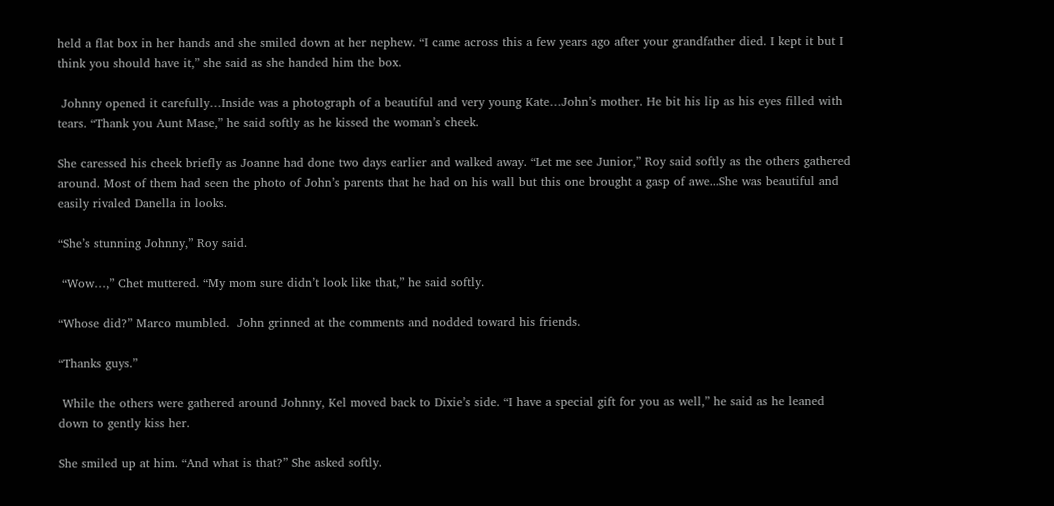held a flat box in her hands and she smiled down at her nephew. “I came across this a few years ago after your grandfather died. I kept it but I think you should have it,” she said as she handed him the box.

 Johnny opened it carefully…Inside was a photograph of a beautiful and very young Kate…John’s mother. He bit his lip as his eyes filled with tears. “Thank you Aunt Mase,” he said softly as he kissed the woman’s cheek.

She caressed his cheek briefly as Joanne had done two days earlier and walked away. “Let me see Junior,” Roy said softly as the others gathered around. Most of them had seen the photo of John’s parents that he had on his wall but this one brought a gasp of awe...She was beautiful and easily rivaled Danella in looks.

“She’s stunning Johnny,” Roy said.

 “Wow…,” Chet muttered. “My mom sure didn’t look like that,” he said softly.

“Whose did?” Marco mumbled.  John grinned at the comments and nodded toward his friends.

“Thanks guys.”

 While the others were gathered around Johnny, Kel moved back to Dixie’s side. “I have a special gift for you as well,” he said as he leaned down to gently kiss her.

She smiled up at him. “And what is that?” She asked softly.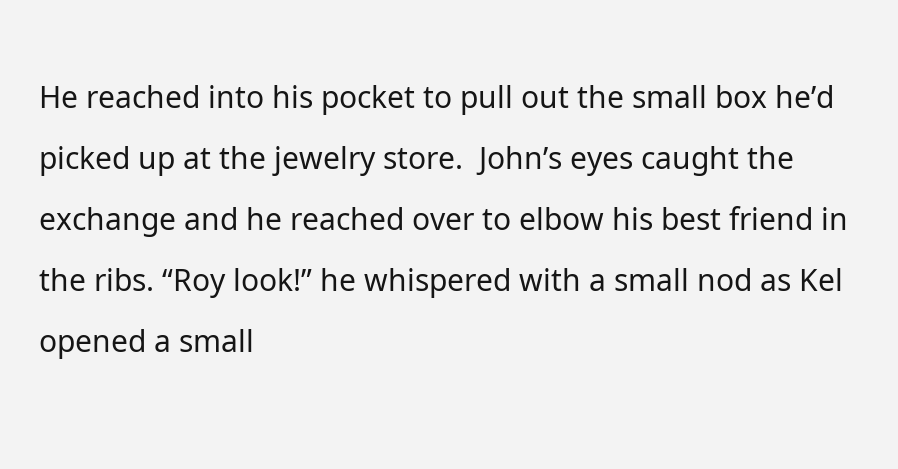He reached into his pocket to pull out the small box he’d picked up at the jewelry store.  John’s eyes caught the exchange and he reached over to elbow his best friend in the ribs. “Roy look!” he whispered with a small nod as Kel opened a small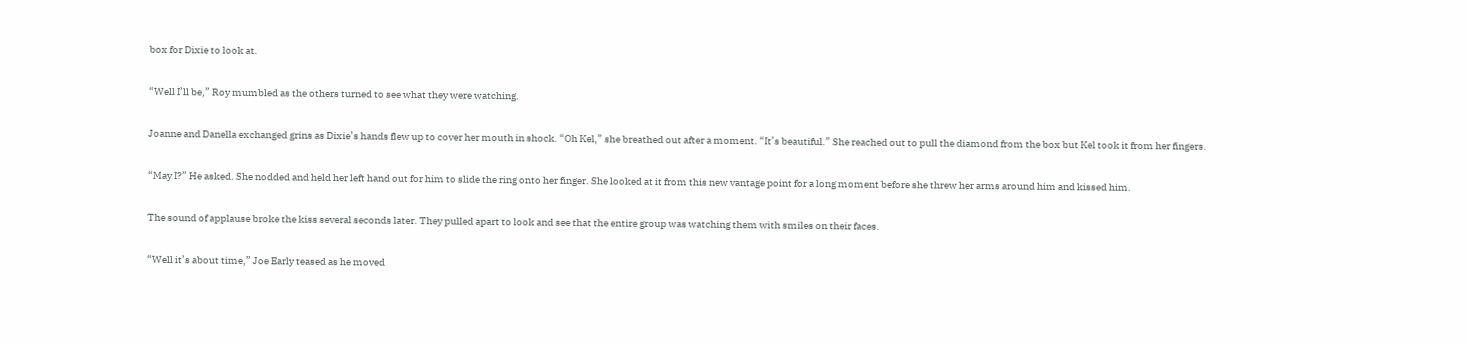box for Dixie to look at.

“Well I’ll be,” Roy mumbled as the others turned to see what they were watching.

Joanne and Danella exchanged grins as Dixie’s hands flew up to cover her mouth in shock. “Oh Kel,” she breathed out after a moment. “It’s beautiful.” She reached out to pull the diamond from the box but Kel took it from her fingers.

“May I?” He asked. She nodded and held her left hand out for him to slide the ring onto her finger. She looked at it from this new vantage point for a long moment before she threw her arms around him and kissed him.

The sound of applause broke the kiss several seconds later. They pulled apart to look and see that the entire group was watching them with smiles on their faces.

“Well it’s about time,” Joe Early teased as he moved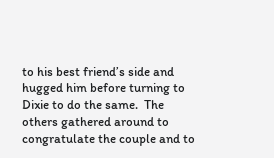to his best friend’s side and hugged him before turning to Dixie to do the same.  The others gathered around to congratulate the couple and to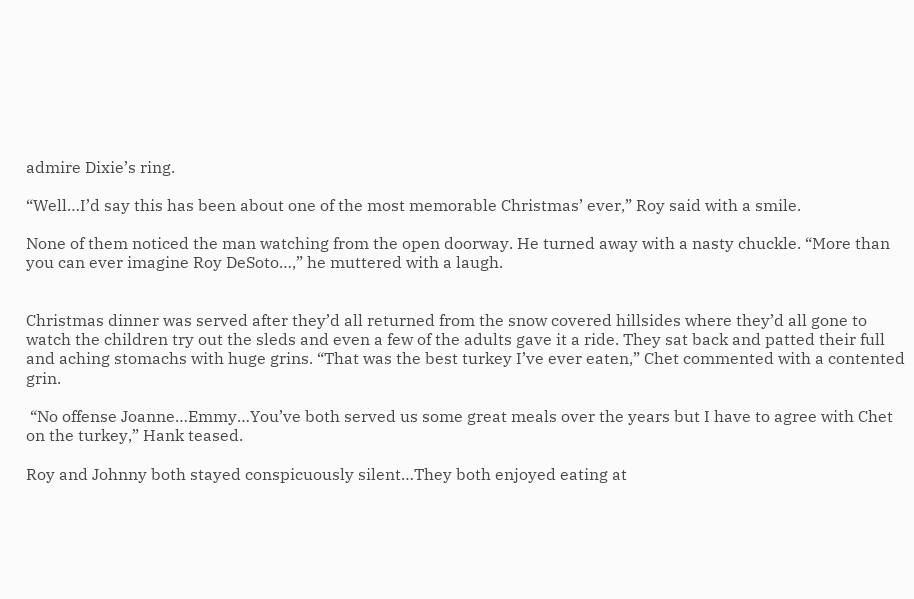admire Dixie’s ring.

“Well…I’d say this has been about one of the most memorable Christmas’ ever,” Roy said with a smile.

None of them noticed the man watching from the open doorway. He turned away with a nasty chuckle. “More than you can ever imagine Roy DeSoto…,” he muttered with a laugh.


Christmas dinner was served after they’d all returned from the snow covered hillsides where they’d all gone to watch the children try out the sleds and even a few of the adults gave it a ride. They sat back and patted their full and aching stomachs with huge grins. “That was the best turkey I’ve ever eaten,” Chet commented with a contented grin.

 “No offense Joanne…Emmy…You’ve both served us some great meals over the years but I have to agree with Chet on the turkey,” Hank teased.

Roy and Johnny both stayed conspicuously silent…They both enjoyed eating at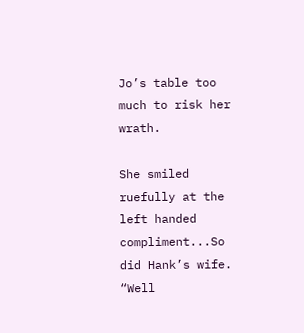Jo’s table too much to risk her wrath.

She smiled ruefully at the left handed compliment...So did Hank’s wife. “Well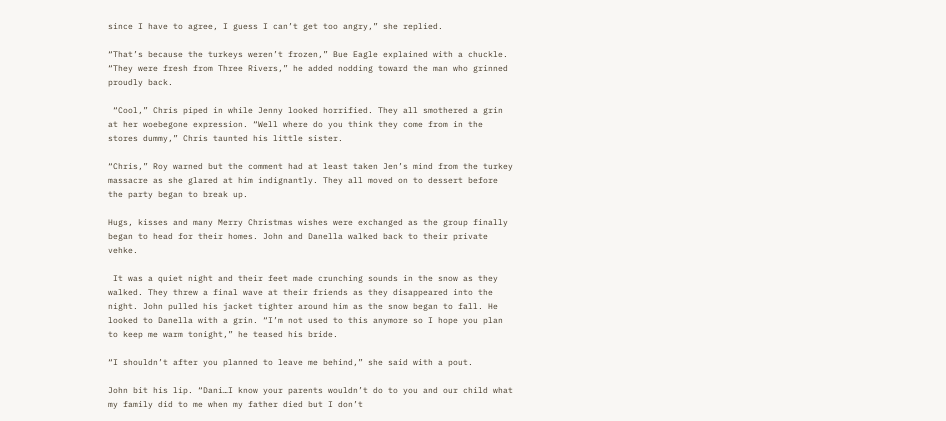since I have to agree, I guess I can’t get too angry,” she replied.

“That’s because the turkeys weren’t frozen,” Bue Eagle explained with a chuckle. “They were fresh from Three Rivers,” he added nodding toward the man who grinned proudly back.

 “Cool,” Chris piped in while Jenny looked horrified. They all smothered a grin at her woebegone expression. “Well where do you think they come from in the stores dummy,” Chris taunted his little sister.

“Chris,” Roy warned but the comment had at least taken Jen’s mind from the turkey massacre as she glared at him indignantly. They all moved on to dessert before the party began to break up.

Hugs, kisses and many Merry Christmas wishes were exchanged as the group finally began to head for their homes. John and Danella walked back to their private vehke.

 It was a quiet night and their feet made crunching sounds in the snow as they walked. They threw a final wave at their friends as they disappeared into the night. John pulled his jacket tighter around him as the snow began to fall. He looked to Danella with a grin. “I’m not used to this anymore so I hope you plan to keep me warm tonight,” he teased his bride.

“I shouldn’t after you planned to leave me behind,” she said with a pout.

John bit his lip. “Dani…I know your parents wouldn’t do to you and our child what my family did to me when my father died but I don’t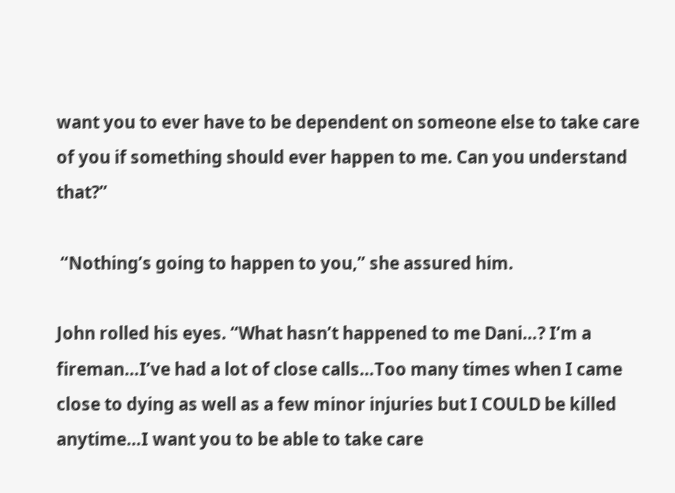want you to ever have to be dependent on someone else to take care of you if something should ever happen to me. Can you understand that?”

 “Nothing’s going to happen to you,” she assured him.

John rolled his eyes. “What hasn’t happened to me Dani…? I’m a fireman…I’ve had a lot of close calls…Too many times when I came close to dying as well as a few minor injuries but I COULD be killed anytime…I want you to be able to take care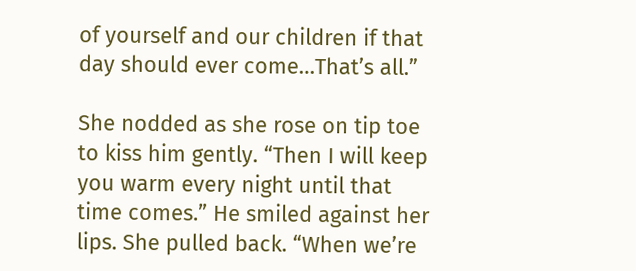of yourself and our children if that day should ever come…That’s all.”

She nodded as she rose on tip toe to kiss him gently. “Then I will keep you warm every night until that time comes.” He smiled against her lips. She pulled back. “When we’re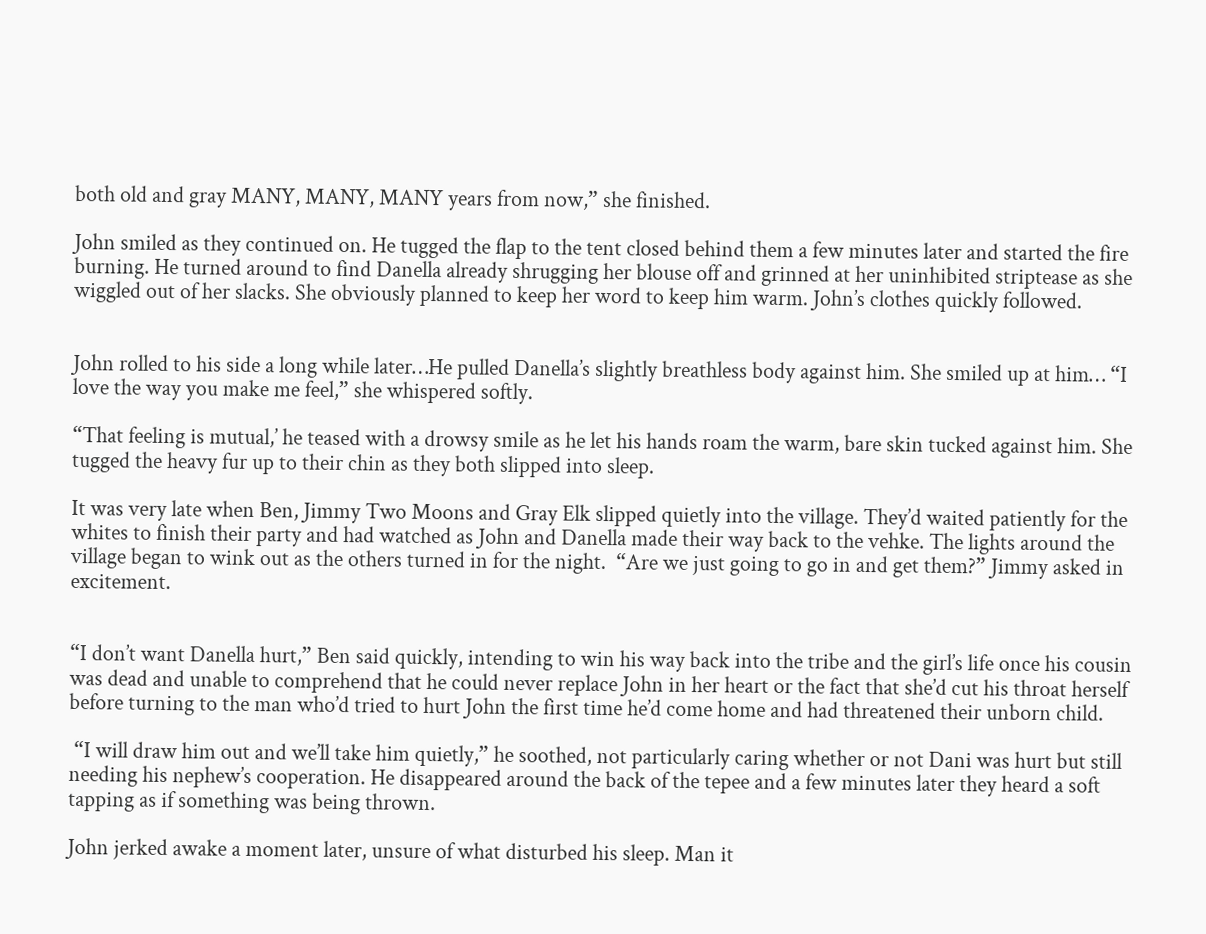both old and gray MANY, MANY, MANY years from now,” she finished.

John smiled as they continued on. He tugged the flap to the tent closed behind them a few minutes later and started the fire burning. He turned around to find Danella already shrugging her blouse off and grinned at her uninhibited striptease as she wiggled out of her slacks. She obviously planned to keep her word to keep him warm. John’s clothes quickly followed.


John rolled to his side a long while later…He pulled Danella’s slightly breathless body against him. She smiled up at him… “I love the way you make me feel,” she whispered softly.

“That feeling is mutual,’ he teased with a drowsy smile as he let his hands roam the warm, bare skin tucked against him. She tugged the heavy fur up to their chin as they both slipped into sleep.

It was very late when Ben, Jimmy Two Moons and Gray Elk slipped quietly into the village. They’d waited patiently for the whites to finish their party and had watched as John and Danella made their way back to the vehke. The lights around the village began to wink out as the others turned in for the night.  “Are we just going to go in and get them?” Jimmy asked in excitement.


“I don’t want Danella hurt,” Ben said quickly, intending to win his way back into the tribe and the girl’s life once his cousin was dead and unable to comprehend that he could never replace John in her heart or the fact that she’d cut his throat herself before turning to the man who’d tried to hurt John the first time he’d come home and had threatened their unborn child.

 “I will draw him out and we’ll take him quietly,” he soothed, not particularly caring whether or not Dani was hurt but still needing his nephew’s cooperation. He disappeared around the back of the tepee and a few minutes later they heard a soft tapping as if something was being thrown.

John jerked awake a moment later, unsure of what disturbed his sleep. Man it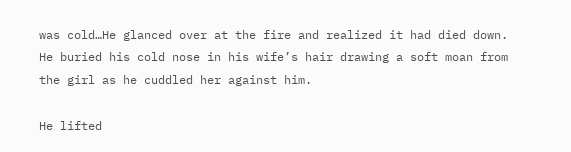was cold…He glanced over at the fire and realized it had died down. He buried his cold nose in his wife’s hair drawing a soft moan from the girl as he cuddled her against him.

He lifted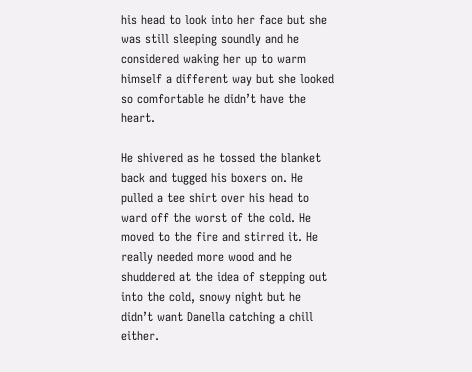his head to look into her face but she was still sleeping soundly and he considered waking her up to warm himself a different way but she looked so comfortable he didn’t have the heart.

He shivered as he tossed the blanket back and tugged his boxers on. He pulled a tee shirt over his head to ward off the worst of the cold. He moved to the fire and stirred it. He really needed more wood and he shuddered at the idea of stepping out into the cold, snowy night but he didn’t want Danella catching a chill either.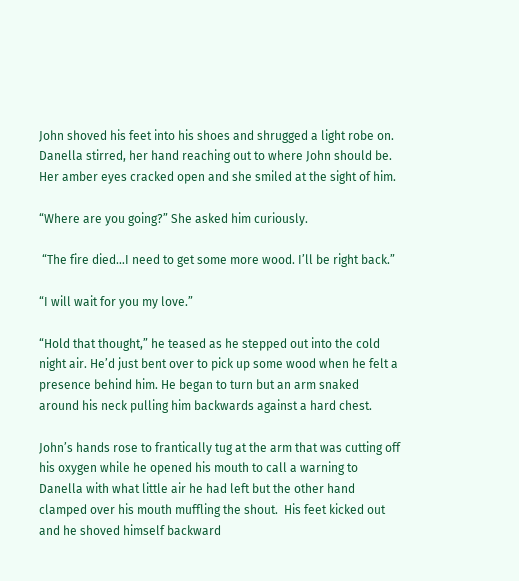John shoved his feet into his shoes and shrugged a light robe on. Danella stirred, her hand reaching out to where John should be. Her amber eyes cracked open and she smiled at the sight of him.

“Where are you going?” She asked him curiously.

 “The fire died…I need to get some more wood. I’ll be right back.”

“I will wait for you my love.”

“Hold that thought,” he teased as he stepped out into the cold night air. He’d just bent over to pick up some wood when he felt a presence behind him. He began to turn but an arm snaked around his neck pulling him backwards against a hard chest.

John’s hands rose to frantically tug at the arm that was cutting off his oxygen while he opened his mouth to call a warning to Danella with what little air he had left but the other hand clamped over his mouth muffling the shout.  His feet kicked out and he shoved himself backward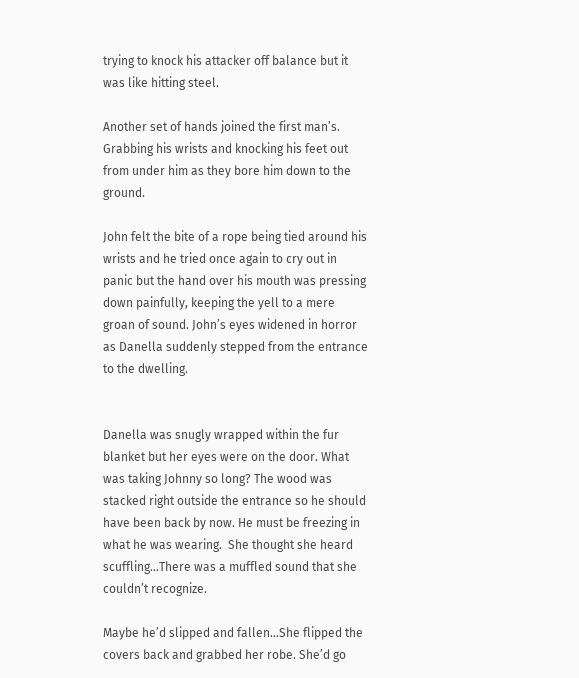trying to knock his attacker off balance but it was like hitting steel.

Another set of hands joined the first man’s. Grabbing his wrists and knocking his feet out from under him as they bore him down to the ground.

John felt the bite of a rope being tied around his wrists and he tried once again to cry out in panic but the hand over his mouth was pressing down painfully, keeping the yell to a mere groan of sound. John’s eyes widened in horror as Danella suddenly stepped from the entrance to the dwelling.


Danella was snugly wrapped within the fur blanket but her eyes were on the door. What was taking Johnny so long? The wood was stacked right outside the entrance so he should have been back by now. He must be freezing in what he was wearing.  She thought she heard scuffling…There was a muffled sound that she couldn’t recognize.

Maybe he’d slipped and fallen…She flipped the covers back and grabbed her robe. She’d go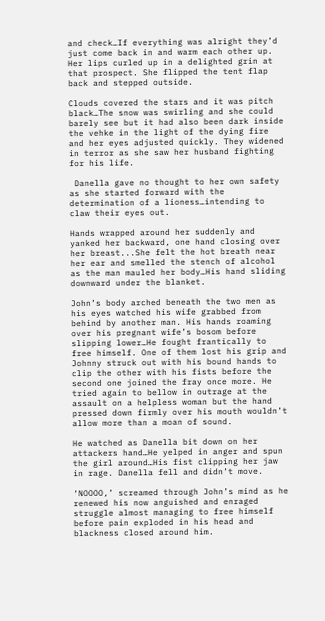and check…If everything was alright they’d just come back in and warm each other up. Her lips curled up in a delighted grin at that prospect. She flipped the tent flap back and stepped outside.

Clouds covered the stars and it was pitch black…The snow was swirling and she could barely see but it had also been dark inside the vehke in the light of the dying fire and her eyes adjusted quickly. They widened in terror as she saw her husband fighting for his life.

 Danella gave no thought to her own safety as she started forward with the determination of a lioness…intending to claw their eyes out.

Hands wrapped around her suddenly and yanked her backward, one hand closing over her breast...She felt the hot breath near her ear and smelled the stench of alcohol as the man mauled her body…His hand sliding downward under the blanket.

John’s body arched beneath the two men as his eyes watched his wife grabbed from behind by another man. His hands roaming over his pregnant wife’s bosom before slipping lower…He fought frantically to free himself. One of them lost his grip and Johnny struck out with his bound hands to clip the other with his fists before the second one joined the fray once more. He tried again to bellow in outrage at the assault on a helpless woman but the hand pressed down firmly over his mouth wouldn’t allow more than a moan of sound.

He watched as Danella bit down on her attackers hand…He yelped in anger and spun the girl around…His fist clipping her jaw in rage. Danella fell and didn’t move.

‘NOOOO,’ screamed through John’s mind as he renewed his now anguished and enraged struggle almost managing to free himself before pain exploded in his head and blackness closed around him.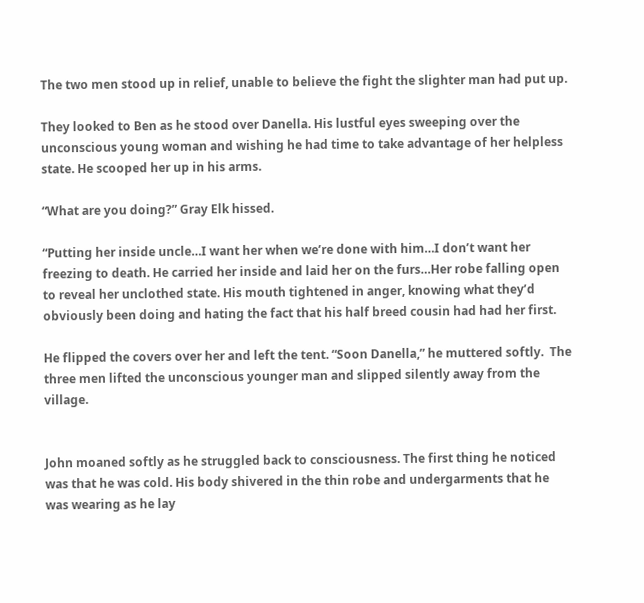The two men stood up in relief, unable to believe the fight the slighter man had put up.

They looked to Ben as he stood over Danella. His lustful eyes sweeping over the unconscious young woman and wishing he had time to take advantage of her helpless state. He scooped her up in his arms.

“What are you doing?” Gray Elk hissed.

“Putting her inside uncle…I want her when we’re done with him…I don’t want her freezing to death. He carried her inside and laid her on the furs…Her robe falling open to reveal her unclothed state. His mouth tightened in anger, knowing what they’d obviously been doing and hating the fact that his half breed cousin had had her first.

He flipped the covers over her and left the tent. “Soon Danella,” he muttered softly.  The three men lifted the unconscious younger man and slipped silently away from the village.


John moaned softly as he struggled back to consciousness. The first thing he noticed was that he was cold. His body shivered in the thin robe and undergarments that he was wearing as he lay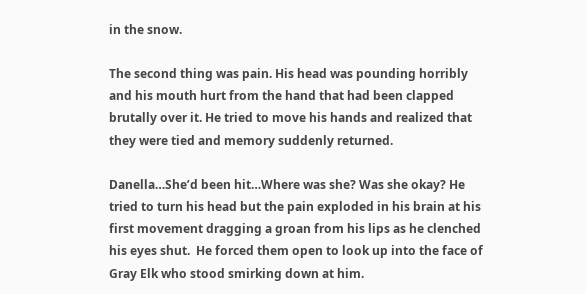in the snow.

The second thing was pain. His head was pounding horribly and his mouth hurt from the hand that had been clapped brutally over it. He tried to move his hands and realized that they were tied and memory suddenly returned.

Danella…She’d been hit…Where was she? Was she okay? He tried to turn his head but the pain exploded in his brain at his first movement dragging a groan from his lips as he clenched his eyes shut.  He forced them open to look up into the face of Gray Elk who stood smirking down at him.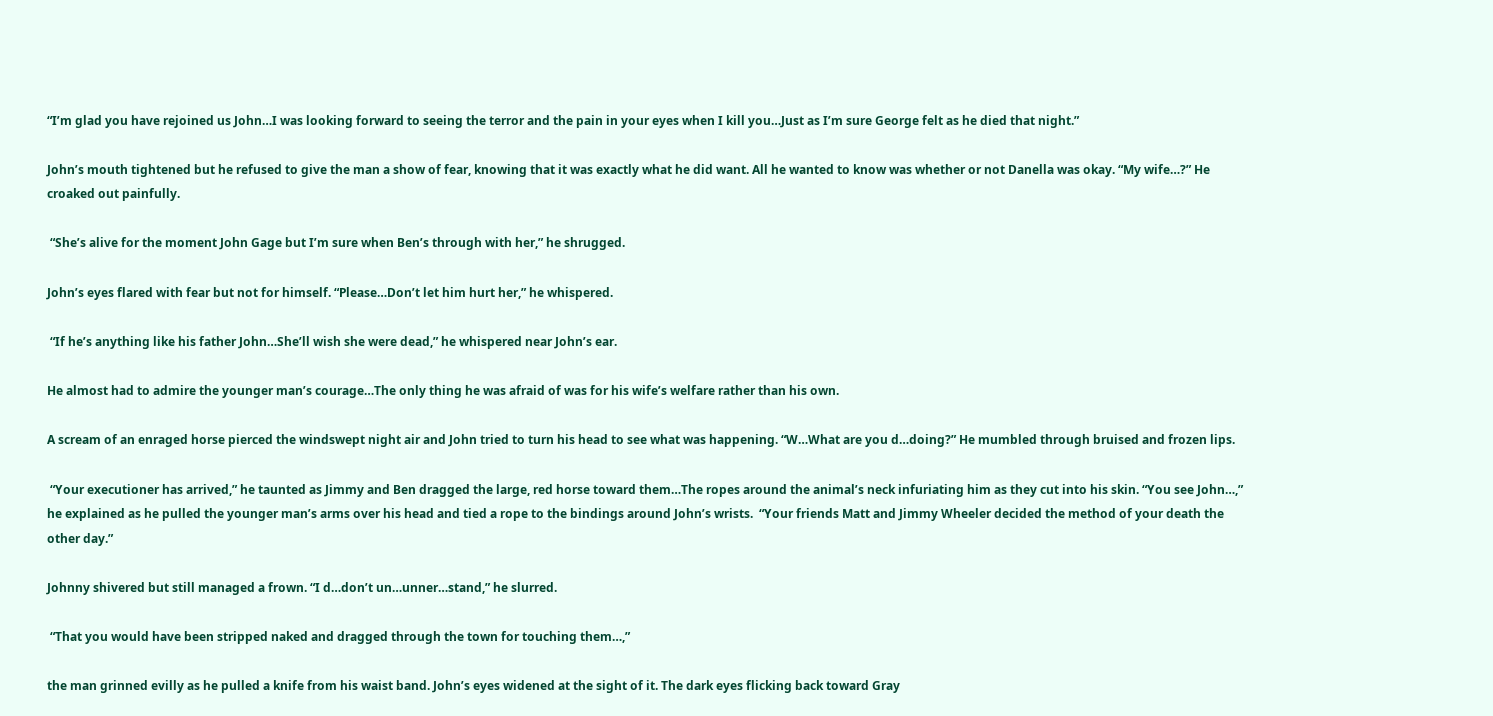“I’m glad you have rejoined us John…I was looking forward to seeing the terror and the pain in your eyes when I kill you…Just as I’m sure George felt as he died that night.”

John’s mouth tightened but he refused to give the man a show of fear, knowing that it was exactly what he did want. All he wanted to know was whether or not Danella was okay. “My wife…?” He croaked out painfully.

 “She’s alive for the moment John Gage but I’m sure when Ben’s through with her,” he shrugged.

John’s eyes flared with fear but not for himself. “Please…Don’t let him hurt her,” he whispered.

 “If he’s anything like his father John…She’ll wish she were dead,” he whispered near John’s ear.

He almost had to admire the younger man’s courage…The only thing he was afraid of was for his wife’s welfare rather than his own.

A scream of an enraged horse pierced the windswept night air and John tried to turn his head to see what was happening. “W…What are you d…doing?” He mumbled through bruised and frozen lips.

 “Your executioner has arrived,” he taunted as Jimmy and Ben dragged the large, red horse toward them…The ropes around the animal’s neck infuriating him as they cut into his skin. “You see John…,” he explained as he pulled the younger man’s arms over his head and tied a rope to the bindings around John’s wrists.  “Your friends Matt and Jimmy Wheeler decided the method of your death the other day.”

Johnny shivered but still managed a frown. “I d…don’t un…unner…stand,” he slurred.

 “That you would have been stripped naked and dragged through the town for touching them…,”

the man grinned evilly as he pulled a knife from his waist band. John’s eyes widened at the sight of it. The dark eyes flicking back toward Gray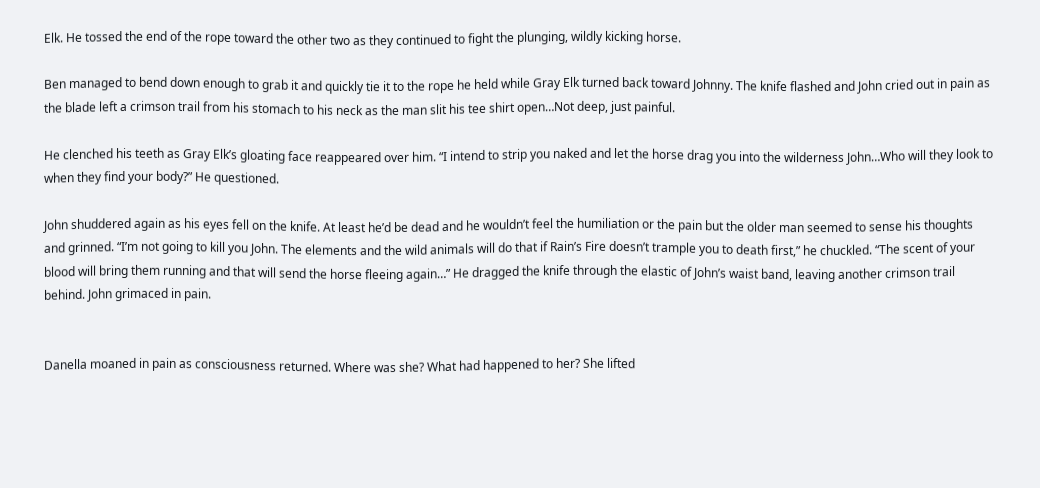Elk. He tossed the end of the rope toward the other two as they continued to fight the plunging, wildly kicking horse.

Ben managed to bend down enough to grab it and quickly tie it to the rope he held while Gray Elk turned back toward Johnny. The knife flashed and John cried out in pain as the blade left a crimson trail from his stomach to his neck as the man slit his tee shirt open…Not deep, just painful.

He clenched his teeth as Gray Elk’s gloating face reappeared over him. “I intend to strip you naked and let the horse drag you into the wilderness John…Who will they look to when they find your body?” He questioned.

John shuddered again as his eyes fell on the knife. At least he’d be dead and he wouldn’t feel the humiliation or the pain but the older man seemed to sense his thoughts and grinned. “I’m not going to kill you John. The elements and the wild animals will do that if Rain’s Fire doesn’t trample you to death first,” he chuckled. “The scent of your blood will bring them running and that will send the horse fleeing again…” He dragged the knife through the elastic of John’s waist band, leaving another crimson trail behind. John grimaced in pain.


Danella moaned in pain as consciousness returned. Where was she? What had happened to her? She lifted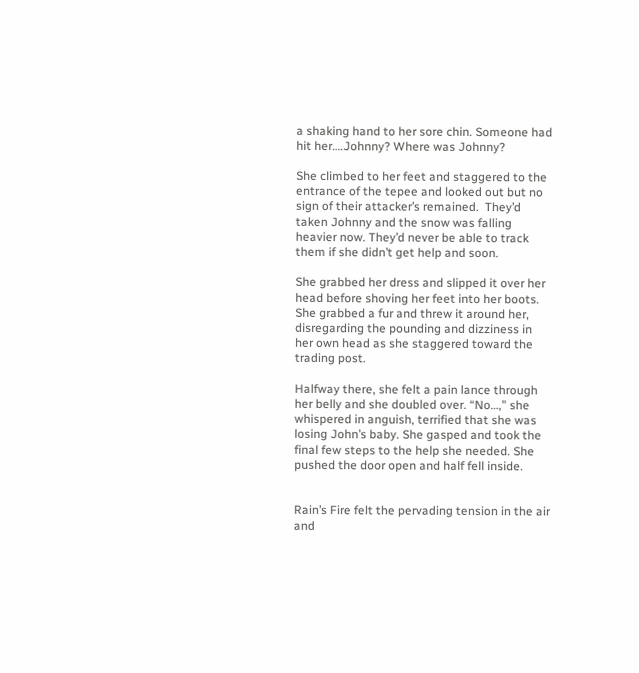a shaking hand to her sore chin. Someone had hit her….Johnny? Where was Johnny?

She climbed to her feet and staggered to the entrance of the tepee and looked out but no sign of their attacker’s remained.  They’d taken Johnny and the snow was falling heavier now. They’d never be able to track them if she didn’t get help and soon.

She grabbed her dress and slipped it over her head before shoving her feet into her boots. She grabbed a fur and threw it around her, disregarding the pounding and dizziness in her own head as she staggered toward the trading post.

Halfway there, she felt a pain lance through her belly and she doubled over. “No…,” she whispered in anguish, terrified that she was losing John’s baby. She gasped and took the final few steps to the help she needed. She pushed the door open and half fell inside.


Rain’s Fire felt the pervading tension in the air and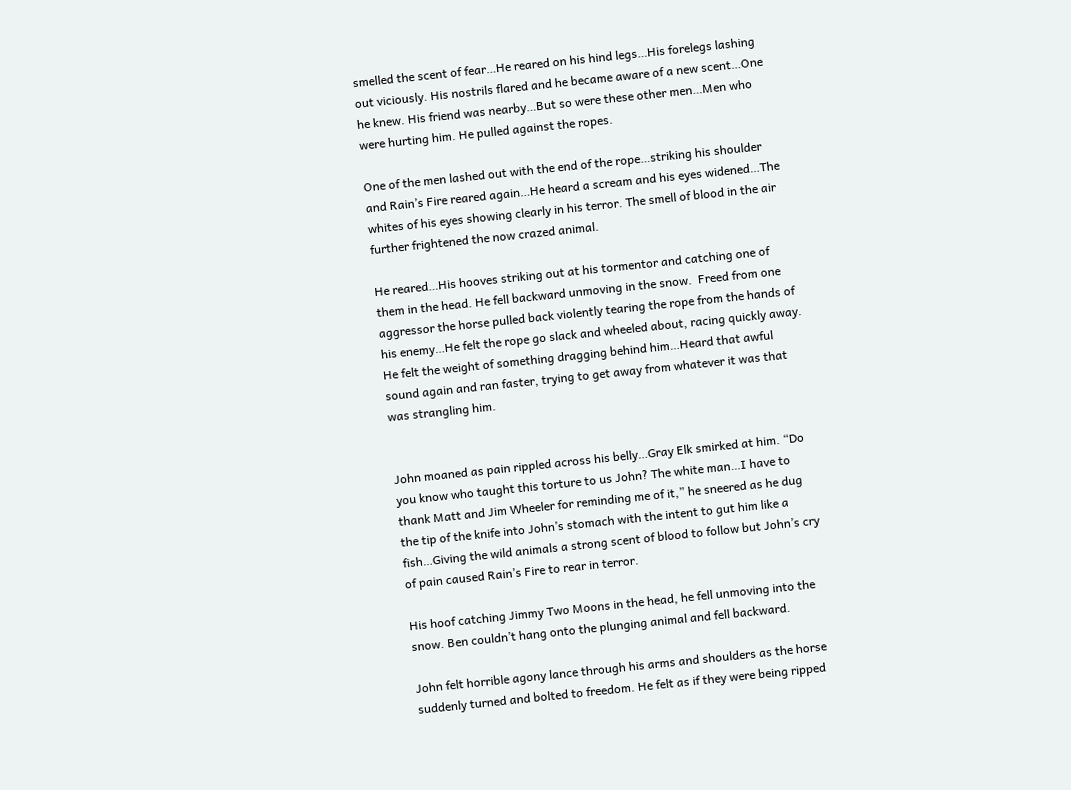smelled the scent of fear…He reared on his hind legs…His forelegs lashing out viciously. His nostrils flared and he became aware of a new scent…One he knew. His friend was nearby…But so were these other men…Men who were hurting him. He pulled against the ropes.

One of the men lashed out with the end of the rope…striking his shoulder and Rain’s Fire reared again…He heard a scream and his eyes widened…The whites of his eyes showing clearly in his terror. The smell of blood in the air further frightened the now crazed animal.

He reared…His hooves striking out at his tormentor and catching one of them in the head. He fell backward unmoving in the snow.  Freed from one aggressor the horse pulled back violently tearing the rope from the hands of his enemy…He felt the rope go slack and wheeled about, racing quickly away. He felt the weight of something dragging behind him…Heard that awful sound again and ran faster, trying to get away from whatever it was that was strangling him.


John moaned as pain rippled across his belly…Gray Elk smirked at him. “Do you know who taught this torture to us John? The white man…I have to thank Matt and Jim Wheeler for reminding me of it,” he sneered as he dug the tip of the knife into John’s stomach with the intent to gut him like a fish…Giving the wild animals a strong scent of blood to follow but John’s cry of pain caused Rain’s Fire to rear in terror.

His hoof catching Jimmy Two Moons in the head, he fell unmoving into the snow. Ben couldn’t hang onto the plunging animal and fell backward.

John felt horrible agony lance through his arms and shoulders as the horse suddenly turned and bolted to freedom. He felt as if they were being ripped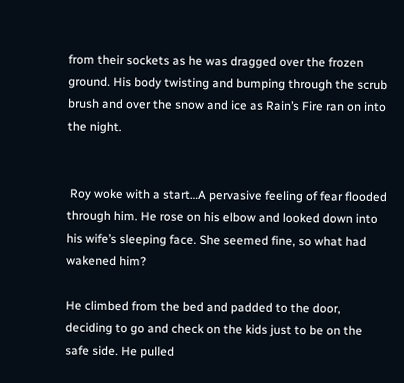from their sockets as he was dragged over the frozen ground. His body twisting and bumping through the scrub brush and over the snow and ice as Rain’s Fire ran on into the night.


 Roy woke with a start…A pervasive feeling of fear flooded through him. He rose on his elbow and looked down into his wife’s sleeping face. She seemed fine, so what had wakened him?

He climbed from the bed and padded to the door, deciding to go and check on the kids just to be on the safe side. He pulled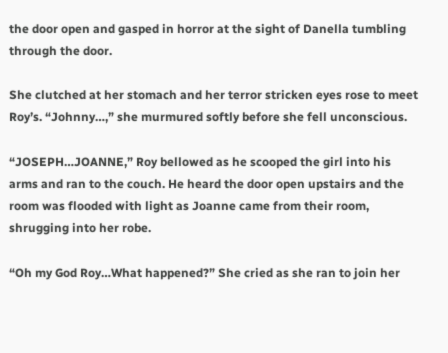the door open and gasped in horror at the sight of Danella tumbling through the door.

She clutched at her stomach and her terror stricken eyes rose to meet Roy’s. “Johnny…,” she murmured softly before she fell unconscious.

“JOSEPH…JOANNE,” Roy bellowed as he scooped the girl into his arms and ran to the couch. He heard the door open upstairs and the room was flooded with light as Joanne came from their room, shrugging into her robe.

“Oh my God Roy…What happened?” She cried as she ran to join her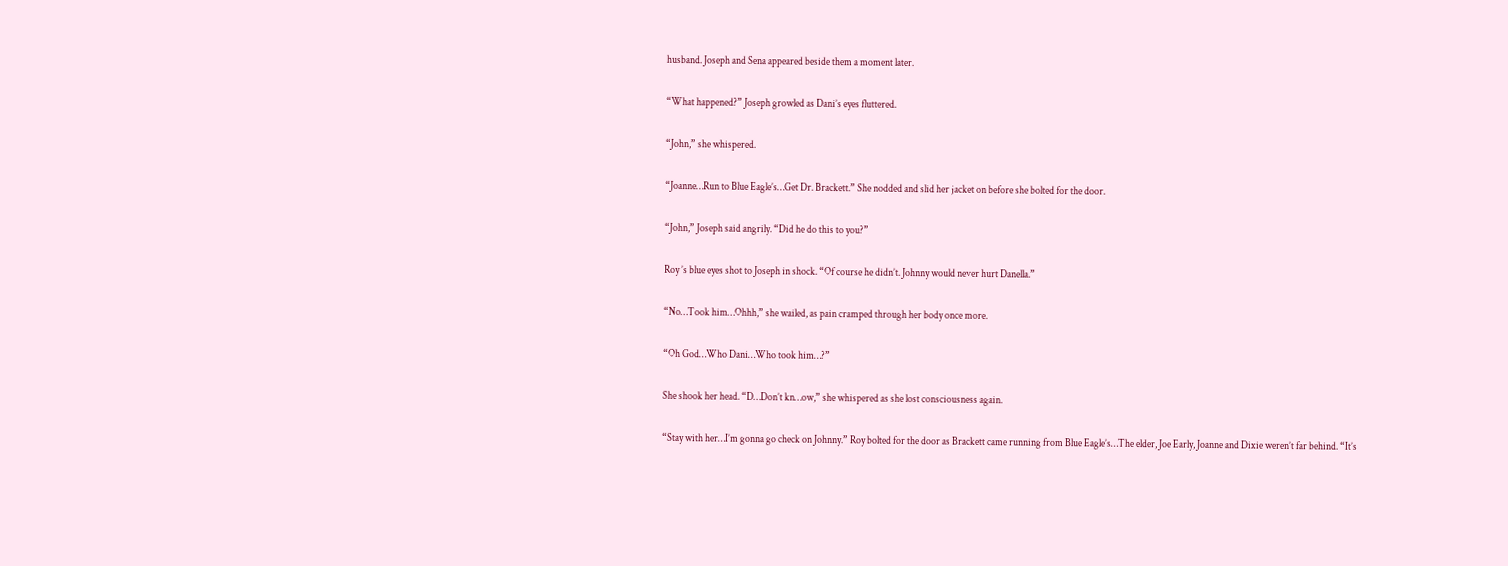husband. Joseph and Sena appeared beside them a moment later.

“What happened?” Joseph growled as Dani’s eyes fluttered.

“John,” she whispered.

“Joanne…Run to Blue Eagle’s…Get Dr. Brackett.” She nodded and slid her jacket on before she bolted for the door.

“John,” Joseph said angrily. “Did he do this to you?”

Roy ’s blue eyes shot to Joseph in shock. “Of course he didn’t. Johnny would never hurt Danella.”

“No…Took him…Ohhh,” she wailed, as pain cramped through her body once more.

“Oh God…Who Dani…Who took him…?”

She shook her head. “D…Don’t kn…ow,” she whispered as she lost consciousness again.

“Stay with her…I’m gonna go check on Johnny.” Roy bolted for the door as Brackett came running from Blue Eagle’s…The elder, Joe Early, Joanne and Dixie weren’t far behind. “It’s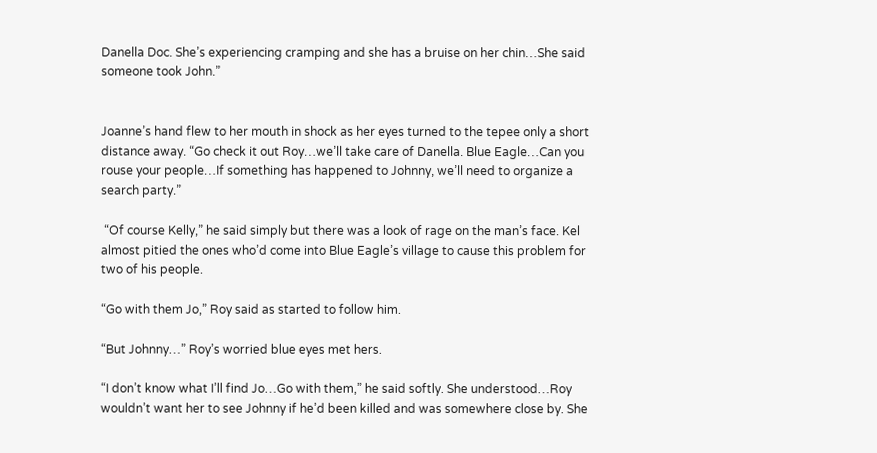Danella Doc. She’s experiencing cramping and she has a bruise on her chin…She said someone took John.”


Joanne’s hand flew to her mouth in shock as her eyes turned to the tepee only a short distance away. “Go check it out Roy…we’ll take care of Danella. Blue Eagle…Can you rouse your people…If something has happened to Johnny, we’ll need to organize a search party.”

 “Of course Kelly,” he said simply but there was a look of rage on the man’s face. Kel almost pitied the ones who’d come into Blue Eagle’s village to cause this problem for two of his people.

“Go with them Jo,” Roy said as started to follow him.

“But Johnny…” Roy’s worried blue eyes met hers.

“I don’t know what I’ll find Jo…Go with them,” he said softly. She understood…Roy wouldn’t want her to see Johnny if he’d been killed and was somewhere close by. She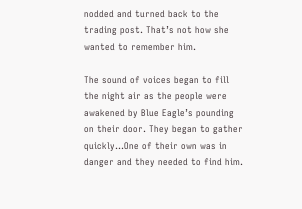nodded and turned back to the trading post. That’s not how she wanted to remember him.

The sound of voices began to fill the night air as the people were awakened by Blue Eagle’s pounding on their door. They began to gather quickly…One of their own was in danger and they needed to find him.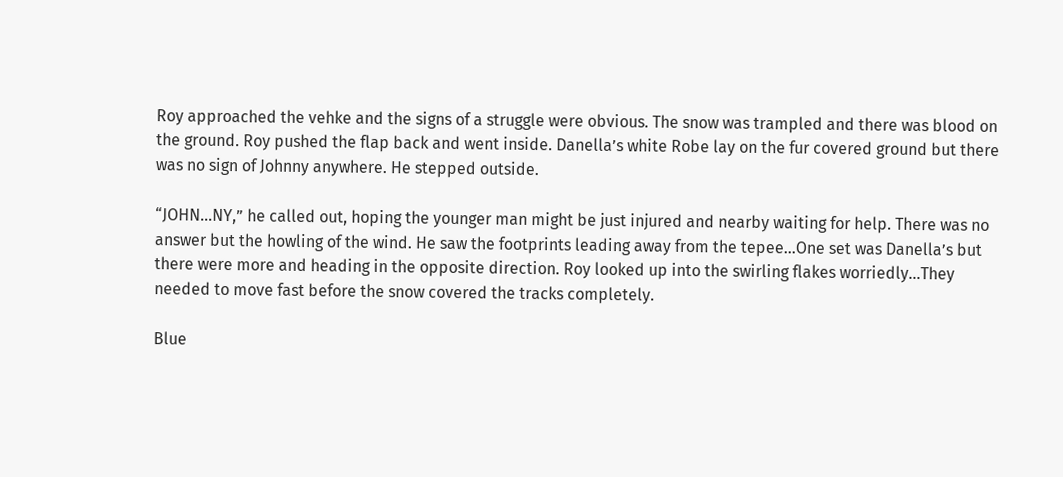Roy approached the vehke and the signs of a struggle were obvious. The snow was trampled and there was blood on the ground. Roy pushed the flap back and went inside. Danella’s white Robe lay on the fur covered ground but there was no sign of Johnny anywhere. He stepped outside.

“JOHN…NY,” he called out, hoping the younger man might be just injured and nearby waiting for help. There was no answer but the howling of the wind. He saw the footprints leading away from the tepee…One set was Danella’s but there were more and heading in the opposite direction. Roy looked up into the swirling flakes worriedly…They needed to move fast before the snow covered the tracks completely.

Blue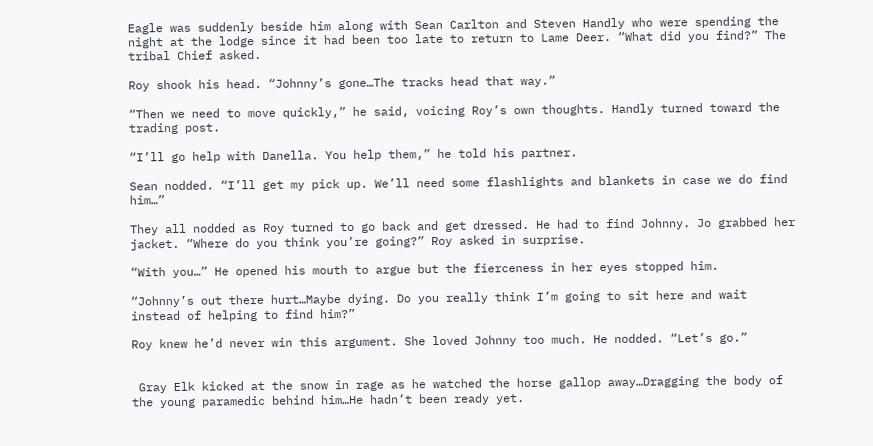Eagle was suddenly beside him along with Sean Carlton and Steven Handly who were spending the night at the lodge since it had been too late to return to Lame Deer. “What did you find?” The tribal Chief asked.

Roy shook his head. “Johnny’s gone…The tracks head that way.”

“Then we need to move quickly,” he said, voicing Roy’s own thoughts. Handly turned toward the trading post.

“I’ll go help with Danella. You help them,” he told his partner.

Sean nodded. “I’ll get my pick up. We’ll need some flashlights and blankets in case we do find him…”

They all nodded as Roy turned to go back and get dressed. He had to find Johnny. Jo grabbed her jacket. “Where do you think you’re going?” Roy asked in surprise.

“With you…” He opened his mouth to argue but the fierceness in her eyes stopped him.

“Johnny’s out there hurt…Maybe dying. Do you really think I’m going to sit here and wait instead of helping to find him?”

Roy knew he’d never win this argument. She loved Johnny too much. He nodded. “Let’s go.”


 Gray Elk kicked at the snow in rage as he watched the horse gallop away…Dragging the body of the young paramedic behind him…He hadn’t been ready yet.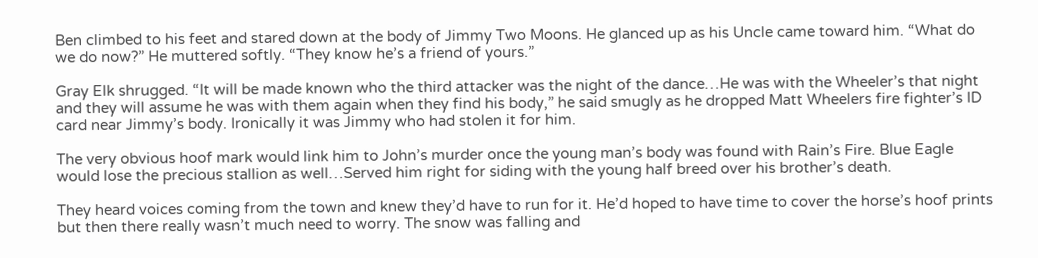Ben climbed to his feet and stared down at the body of Jimmy Two Moons. He glanced up as his Uncle came toward him. “What do we do now?” He muttered softly. “They know he’s a friend of yours.”

Gray Elk shrugged. “It will be made known who the third attacker was the night of the dance…He was with the Wheeler’s that night and they will assume he was with them again when they find his body,” he said smugly as he dropped Matt Wheelers fire fighter’s ID card near Jimmy’s body. Ironically it was Jimmy who had stolen it for him.

The very obvious hoof mark would link him to John’s murder once the young man’s body was found with Rain’s Fire. Blue Eagle would lose the precious stallion as well…Served him right for siding with the young half breed over his brother’s death.

They heard voices coming from the town and knew they’d have to run for it. He’d hoped to have time to cover the horse’s hoof prints but then there really wasn’t much need to worry. The snow was falling and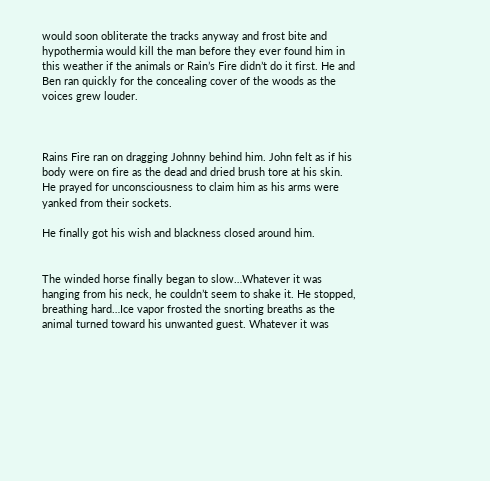would soon obliterate the tracks anyway and frost bite and hypothermia would kill the man before they ever found him in this weather if the animals or Rain’s Fire didn’t do it first. He and Ben ran quickly for the concealing cover of the woods as the voices grew louder.



Rains Fire ran on dragging Johnny behind him. John felt as if his body were on fire as the dead and dried brush tore at his skin. He prayed for unconsciousness to claim him as his arms were yanked from their sockets.

He finally got his wish and blackness closed around him.


The winded horse finally began to slow…Whatever it was hanging from his neck, he couldn’t seem to shake it. He stopped, breathing hard…Ice vapor frosted the snorting breaths as the animal turned toward his unwanted guest. Whatever it was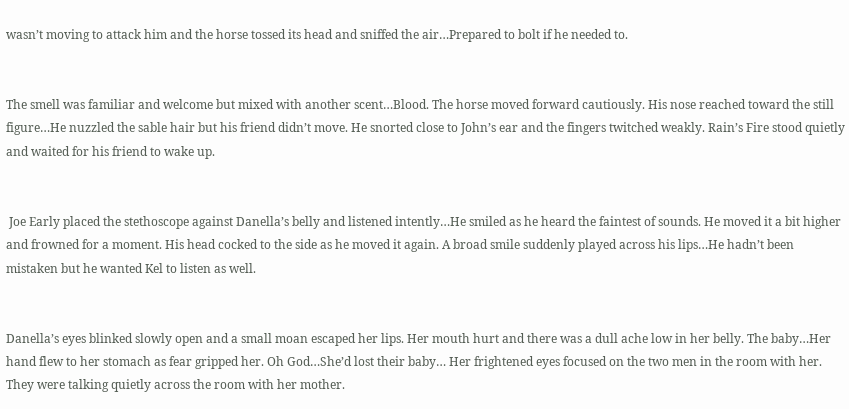wasn’t moving to attack him and the horse tossed its head and sniffed the air…Prepared to bolt if he needed to.


The smell was familiar and welcome but mixed with another scent…Blood. The horse moved forward cautiously. His nose reached toward the still figure…He nuzzled the sable hair but his friend didn’t move. He snorted close to John’s ear and the fingers twitched weakly. Rain’s Fire stood quietly and waited for his friend to wake up.


 Joe Early placed the stethoscope against Danella’s belly and listened intently…He smiled as he heard the faintest of sounds. He moved it a bit higher and frowned for a moment. His head cocked to the side as he moved it again. A broad smile suddenly played across his lips…He hadn’t been mistaken but he wanted Kel to listen as well.


Danella’s eyes blinked slowly open and a small moan escaped her lips. Her mouth hurt and there was a dull ache low in her belly. The baby…Her hand flew to her stomach as fear gripped her. Oh God…She’d lost their baby… Her frightened eyes focused on the two men in the room with her. They were talking quietly across the room with her mother.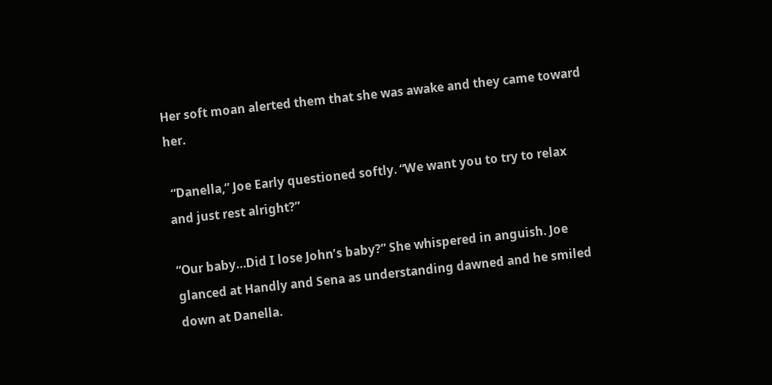Her soft moan alerted them that she was awake and they came toward her.

 “Danella,” Joe Early questioned softly. “We want you to try to relax and just rest alright?”

“Our baby…Did I lose John’s baby?” She whispered in anguish. Joe glanced at Handly and Sena as understanding dawned and he smiled down at Danella.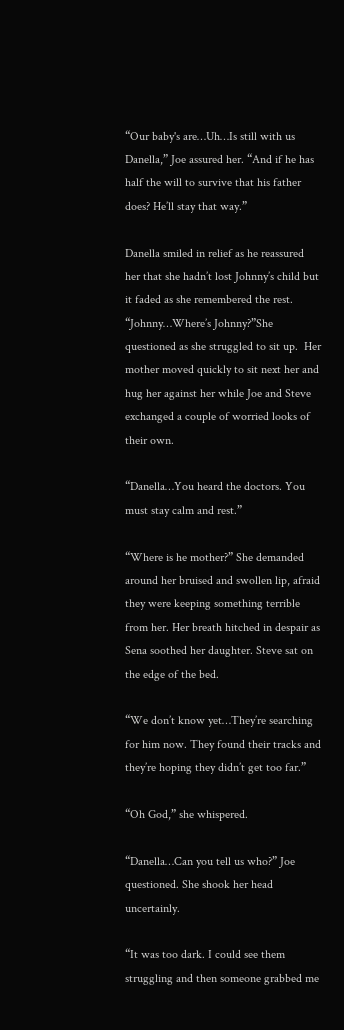“Our baby's are…Uh…Is still with us Danella,” Joe assured her. “And if he has half the will to survive that his father does? He’ll stay that way.”

Danella smiled in relief as he reassured her that she hadn’t lost Johnny’s child but it faded as she remembered the rest. “Johnny…Where’s Johnny?”She questioned as she struggled to sit up.  Her mother moved quickly to sit next her and hug her against her while Joe and Steve exchanged a couple of worried looks of their own.

“Danella…You heard the doctors. You must stay calm and rest.”

“Where is he mother?” She demanded around her bruised and swollen lip, afraid they were keeping something terrible from her. Her breath hitched in despair as Sena soothed her daughter. Steve sat on the edge of the bed.

“We don’t know yet…They’re searching for him now. They found their tracks and they’re hoping they didn’t get too far.”

“Oh God,” she whispered.

“Danella…Can you tell us who?” Joe questioned. She shook her head uncertainly.

“It was too dark. I could see them struggling and then someone grabbed me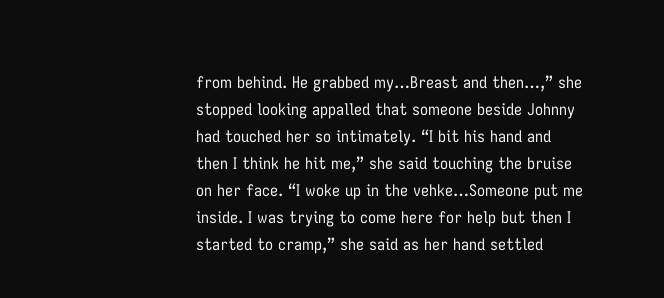from behind. He grabbed my…Breast and then…,” she stopped looking appalled that someone beside Johnny had touched her so intimately. “I bit his hand and then I think he hit me,” she said touching the bruise on her face. “I woke up in the vehke…Someone put me inside. I was trying to come here for help but then I started to cramp,” she said as her hand settled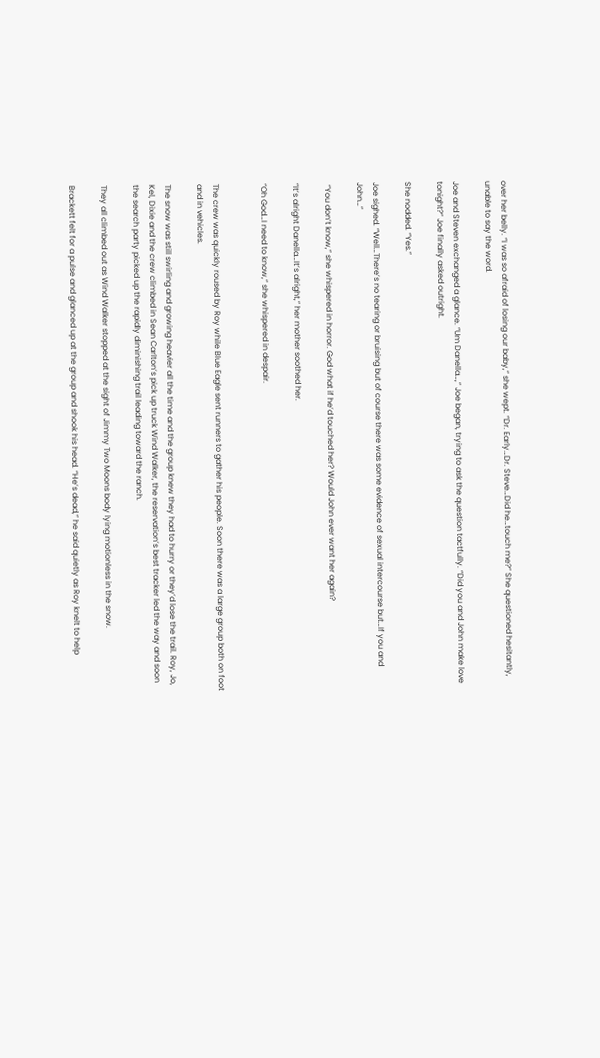over her belly. “I was so afraid of losing our baby,” she wept. “Dr. Early…Dr. Steve…Did he…touch me?” She questioned hesitantly, unable to say the word.

Joe and Steven exchanged a glance. “Um Danella…,” Joe began, trying to ask the question tactfully. “Did you and John make love tonight?” Joe finally asked outright.

She nodded. “Yes.”

Joe sighed. “Well…There’s no tearing or bruising but of course there was some evidence of sexual intercourse but…If you and John…”

 “You don’t know,” she whispered in horror. God what if he’d touched her? Would John ever want her again?

“It’s alright Danella…It’s alright,” her mother soothed her.

“Oh God…I need to know,” she whispered in despair.


The crew was quickly roused by Roy while Blue Eagle sent runners to gather his people. Soon there was a large group both on foot and in vehicles.

The snow was still swirling and growing heavier all the time and the group knew they had to hurry or they’d lose the trail. Roy, Jo, Kel, Dixie and the crew climbed in Sean Carlton’s pick up truck Wind Walker, the reservation’s best tracker led the way and soon the search party picked up the rapidly diminishing trail leading toward the ranch.

They all climbed out as Wind Walker stopped at the sight of Jimmy Two Moons body lying motionless in the snow.

Brackett felt for a pulse and glanced up at the group and shook his head. “He’s dead,” he said quietly as Roy knelt to help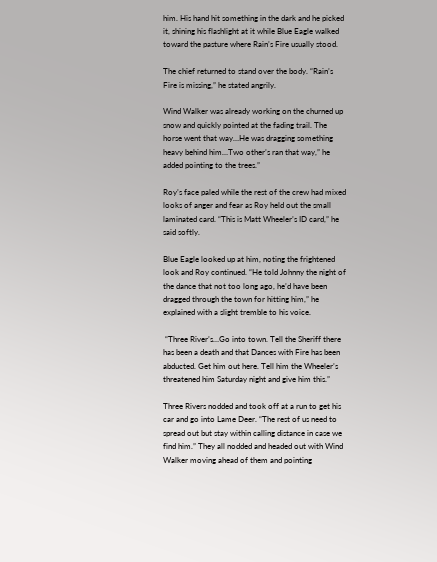him. His hand hit something in the dark and he picked it, shining his flashlight at it while Blue Eagle walked toward the pasture where Rain’s Fire usually stood.

The chief returned to stand over the body. “Rain’s Fire is missing,” he stated angrily.

Wind Walker was already working on the churned up snow and quickly pointed at the fading trail. The horse went that way…He was dragging something heavy behind him…Two other’s ran that way,” he added pointing to the trees.”

Roy’s face paled while the rest of the crew had mixed looks of anger and fear as Roy held out the small laminated card. “This is Matt Wheeler’s ID card,” he said softly.

Blue Eagle looked up at him, noting the frightened look and Roy continued. “He told Johnny the night of the dance that not too long ago, he’d have been dragged through the town for hitting him,” he explained with a slight tremble to his voice.

 “Three River’s…Go into town. Tell the Sheriff there has been a death and that Dances with Fire has been abducted. Get him out here. Tell him the Wheeler’s threatened him Saturday night and give him this.”

Three Rivers nodded and took off at a run to get his car and go into Lame Deer. “The rest of us need to spread out but stay within calling distance in case we find him.” They all nodded and headed out with Wind Walker moving ahead of them and pointing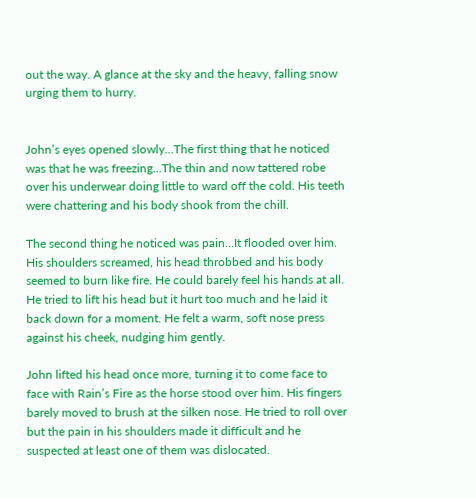out the way. A glance at the sky and the heavy, falling snow urging them to hurry.


John’s eyes opened slowly…The first thing that he noticed was that he was freezing…The thin and now tattered robe over his underwear doing little to ward off the cold. His teeth were chattering and his body shook from the chill.

The second thing he noticed was pain…It flooded over him. His shoulders screamed, his head throbbed and his body seemed to burn like fire. He could barely feel his hands at all.  He tried to lift his head but it hurt too much and he laid it back down for a moment. He felt a warm, soft nose press against his cheek, nudging him gently.

John lifted his head once more, turning it to come face to face with Rain’s Fire as the horse stood over him. His fingers barely moved to brush at the silken nose. He tried to roll over but the pain in his shoulders made it difficult and he suspected at least one of them was dislocated.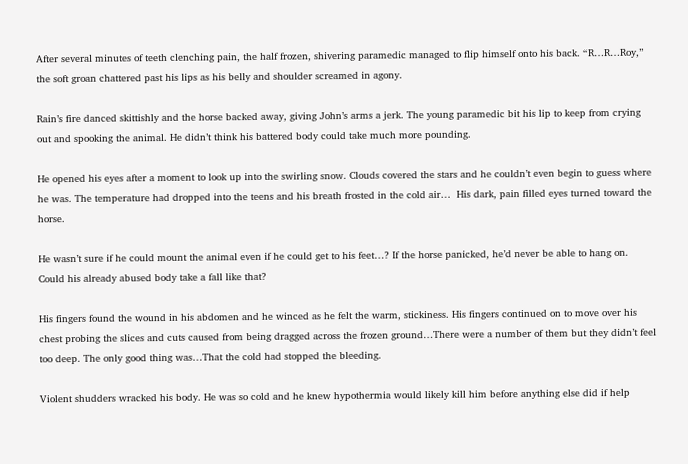After several minutes of teeth clenching pain, the half frozen, shivering paramedic managed to flip himself onto his back. “R…R…Roy,” the soft groan chattered past his lips as his belly and shoulder screamed in agony.

Rain’s fire danced skittishly and the horse backed away, giving John’s arms a jerk. The young paramedic bit his lip to keep from crying out and spooking the animal. He didn’t think his battered body could take much more pounding.

He opened his eyes after a moment to look up into the swirling snow. Clouds covered the stars and he couldn’t even begin to guess where he was. The temperature had dropped into the teens and his breath frosted in the cold air…  His dark, pain filled eyes turned toward the horse.

He wasn’t sure if he could mount the animal even if he could get to his feet…? If the horse panicked, he’d never be able to hang on. Could his already abused body take a fall like that?

His fingers found the wound in his abdomen and he winced as he felt the warm, stickiness. His fingers continued on to move over his chest probing the slices and cuts caused from being dragged across the frozen ground…There were a number of them but they didn’t feel too deep. The only good thing was…That the cold had stopped the bleeding.

Violent shudders wracked his body. He was so cold and he knew hypothermia would likely kill him before anything else did if help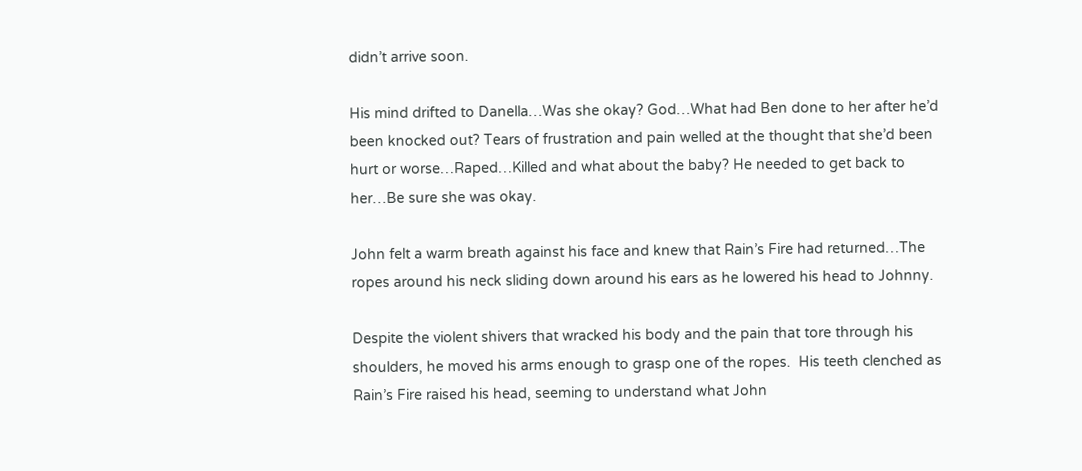didn’t arrive soon.

His mind drifted to Danella…Was she okay? God…What had Ben done to her after he’d been knocked out? Tears of frustration and pain welled at the thought that she’d been hurt or worse…Raped…Killed and what about the baby? He needed to get back to her…Be sure she was okay.

John felt a warm breath against his face and knew that Rain’s Fire had returned…The ropes around his neck sliding down around his ears as he lowered his head to Johnny.

Despite the violent shivers that wracked his body and the pain that tore through his shoulders, he moved his arms enough to grasp one of the ropes.  His teeth clenched as Rain’s Fire raised his head, seeming to understand what John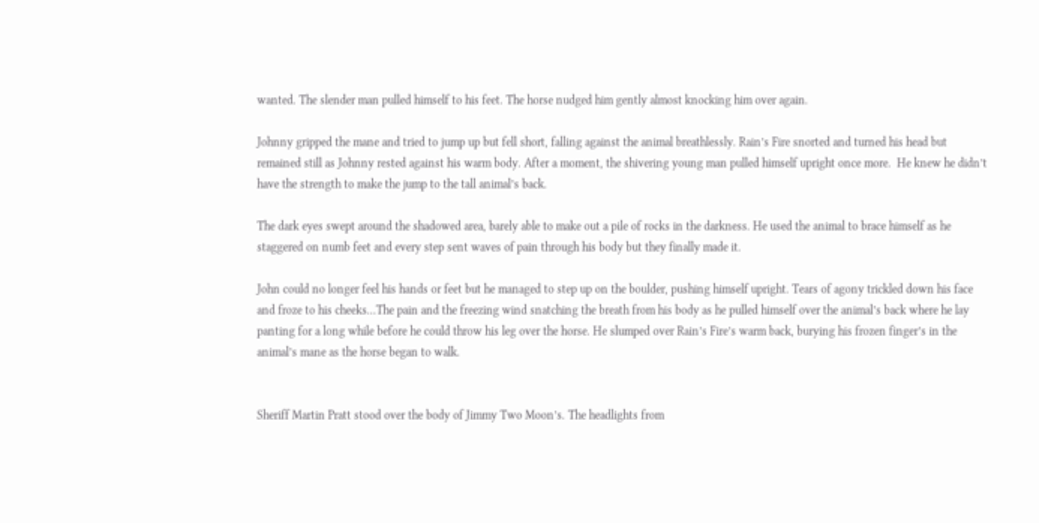wanted. The slender man pulled himself to his feet. The horse nudged him gently almost knocking him over again.

Johnny gripped the mane and tried to jump up but fell short, falling against the animal breathlessly. Rain’s Fire snorted and turned his head but remained still as Johnny rested against his warm body. After a moment, the shivering young man pulled himself upright once more.  He knew he didn’t have the strength to make the jump to the tall animal’s back.

The dark eyes swept around the shadowed area, barely able to make out a pile of rocks in the darkness. He used the animal to brace himself as he staggered on numb feet and every step sent waves of pain through his body but they finally made it.

John could no longer feel his hands or feet but he managed to step up on the boulder, pushing himself upright. Tears of agony trickled down his face and froze to his cheeks…The pain and the freezing wind snatching the breath from his body as he pulled himself over the animal’s back where he lay panting for a long while before he could throw his leg over the horse. He slumped over Rain’s Fire’s warm back, burying his frozen finger’s in the animal’s mane as the horse began to walk.


Sheriff Martin Pratt stood over the body of Jimmy Two Moon’s. The headlights from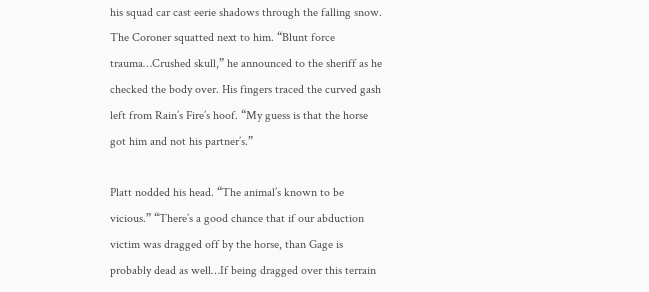his squad car cast eerie shadows through the falling snow.  The Coroner squatted next to him. “Blunt force trauma…Crushed skull,” he announced to the sheriff as he checked the body over. His fingers traced the curved gash left from Rain’s Fire’s hoof. “My guess is that the horse got him and not his partner’s.”

Platt nodded his head. “The animal’s known to be vicious.” “There’s a good chance that if our abduction victim was dragged off by the horse, than Gage is probably dead as well…If being dragged over this terrain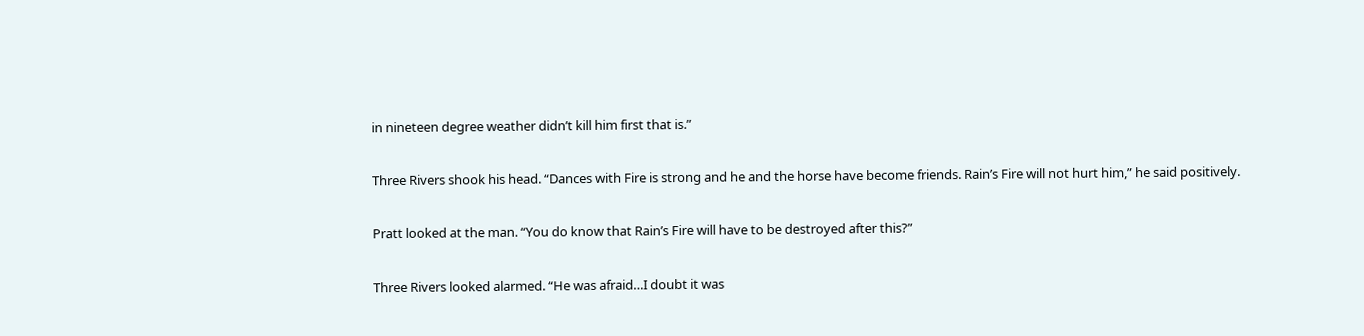in nineteen degree weather didn’t kill him first that is.”

Three Rivers shook his head. “Dances with Fire is strong and he and the horse have become friends. Rain’s Fire will not hurt him,” he said positively.

Pratt looked at the man. “You do know that Rain’s Fire will have to be destroyed after this?”

Three Rivers looked alarmed. “He was afraid…I doubt it was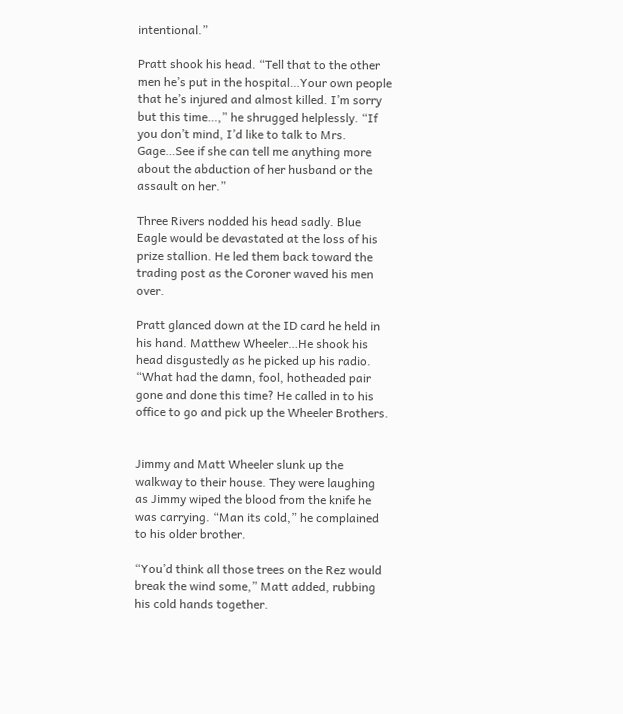intentional.”

Pratt shook his head. “Tell that to the other men he’s put in the hospital…Your own people that he’s injured and almost killed. I’m sorry but this time…,” he shrugged helplessly. “If you don’t mind, I’d like to talk to Mrs. Gage…See if she can tell me anything more about the abduction of her husband or the assault on her.”

Three Rivers nodded his head sadly. Blue Eagle would be devastated at the loss of his prize stallion. He led them back toward the trading post as the Coroner waved his men over.

Pratt glanced down at the ID card he held in his hand. Matthew Wheeler…He shook his head disgustedly as he picked up his radio. “What had the damn, fool, hotheaded pair gone and done this time? He called in to his office to go and pick up the Wheeler Brothers.


Jimmy and Matt Wheeler slunk up the walkway to their house. They were laughing as Jimmy wiped the blood from the knife he was carrying. “Man its cold,” he complained to his older brother.

“You’d think all those trees on the Rez would break the wind some,” Matt added, rubbing his cold hands together.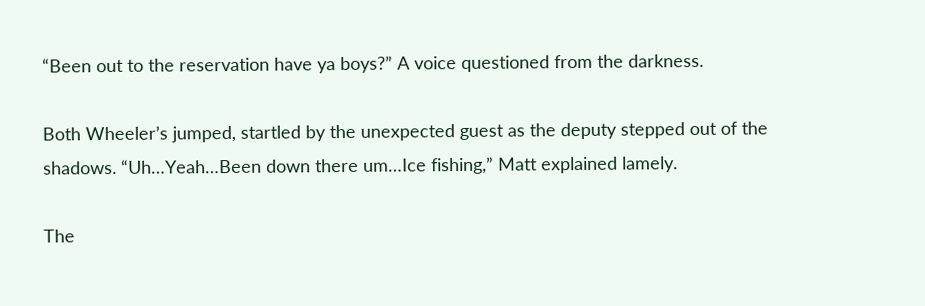“Been out to the reservation have ya boys?” A voice questioned from the darkness.

Both Wheeler’s jumped, startled by the unexpected guest as the deputy stepped out of the shadows. “Uh…Yeah…Been down there um…Ice fishing,” Matt explained lamely.

The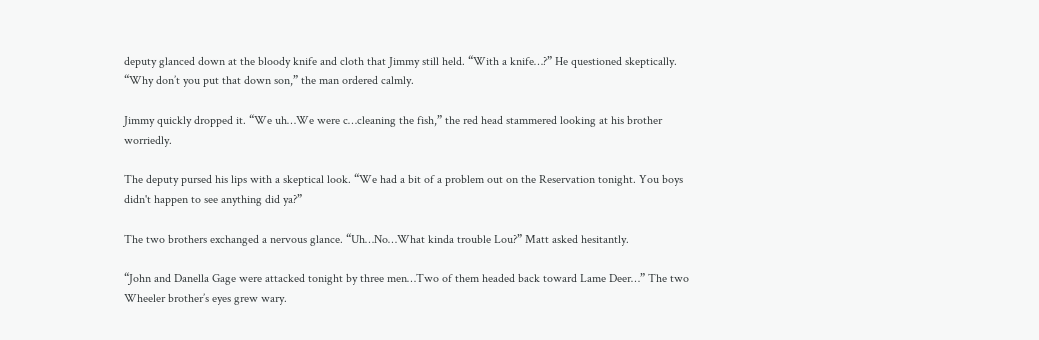deputy glanced down at the bloody knife and cloth that Jimmy still held. “With a knife…?” He questioned skeptically. “Why don’t you put that down son,” the man ordered calmly.

Jimmy quickly dropped it. “We uh…We were c…cleaning the fish,” the red head stammered looking at his brother worriedly.

The deputy pursed his lips with a skeptical look. “We had a bit of a problem out on the Reservation tonight. You boys didn't happen to see anything did ya?”

The two brothers exchanged a nervous glance. “Uh…No…What kinda trouble Lou?” Matt asked hesitantly.

“John and Danella Gage were attacked tonight by three men…Two of them headed back toward Lame Deer…” The two Wheeler brother’s eyes grew wary.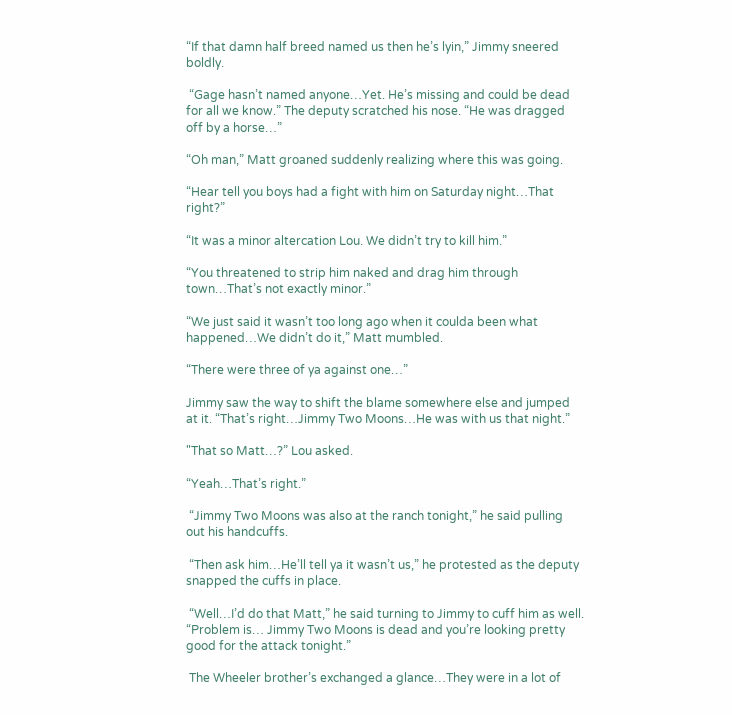“If that damn half breed named us then he’s lyin,” Jimmy sneered boldly.

 “Gage hasn’t named anyone…Yet. He’s missing and could be dead for all we know.” The deputy scratched his nose. “He was dragged off by a horse…”

“Oh man,” Matt groaned suddenly realizing where this was going.

“Hear tell you boys had a fight with him on Saturday night…That right?”

“It was a minor altercation Lou. We didn’t try to kill him.”

“You threatened to strip him naked and drag him through town…That’s not exactly minor.”

“We just said it wasn’t too long ago when it coulda been what happened…We didn’t do it,” Matt mumbled.

“There were three of ya against one…”

Jimmy saw the way to shift the blame somewhere else and jumped at it. “That’s right…Jimmy Two Moons…He was with us that night.”

"That so Matt…?” Lou asked.

“Yeah…That’s right.”

 “Jimmy Two Moons was also at the ranch tonight,” he said pulling out his handcuffs.

 “Then ask him…He’ll tell ya it wasn’t us,” he protested as the deputy snapped the cuffs in place.

 “Well…I’d do that Matt,” he said turning to Jimmy to cuff him as well. “Problem is… Jimmy Two Moons is dead and you’re looking pretty good for the attack tonight.”

 The Wheeler brother’s exchanged a glance…They were in a lot of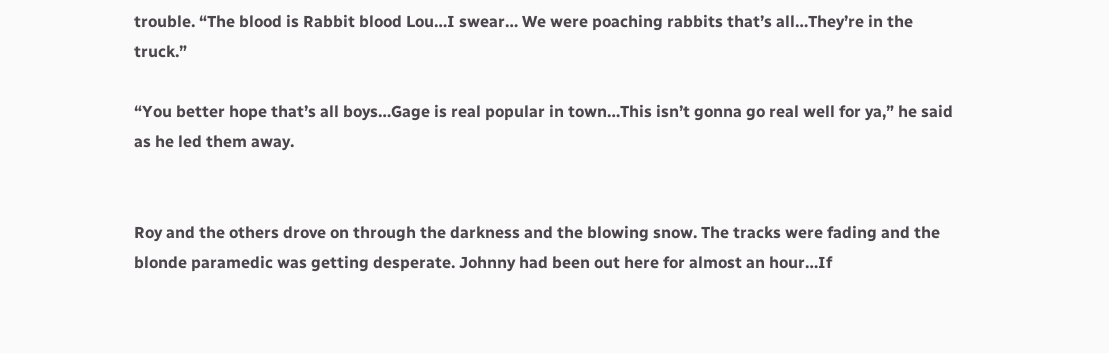trouble. “The blood is Rabbit blood Lou…I swear… We were poaching rabbits that’s all…They’re in the truck.”

“You better hope that’s all boys…Gage is real popular in town…This isn’t gonna go real well for ya,” he said as he led them away.


Roy and the others drove on through the darkness and the blowing snow. The tracks were fading and the blonde paramedic was getting desperate. Johnny had been out here for almost an hour…If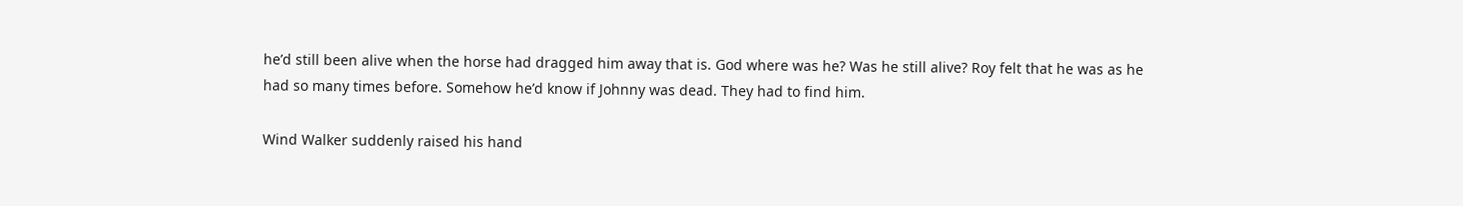he’d still been alive when the horse had dragged him away that is. God where was he? Was he still alive? Roy felt that he was as he had so many times before. Somehow he’d know if Johnny was dead. They had to find him.

Wind Walker suddenly raised his hand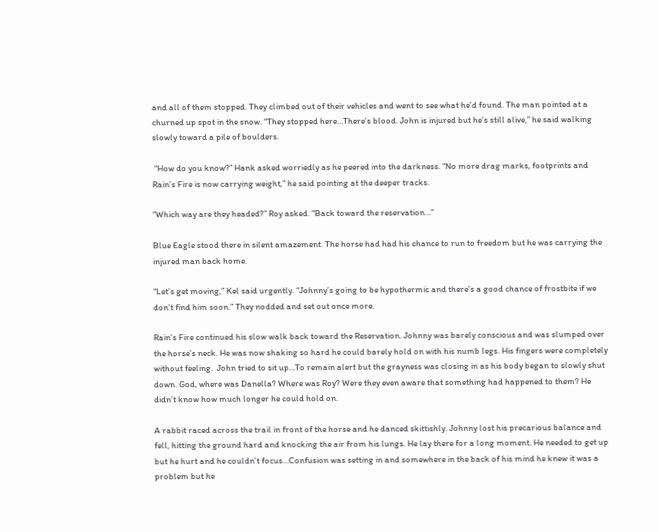and all of them stopped. They climbed out of their vehicles and went to see what he’d found. The man pointed at a churned up spot in the snow. “They stopped here…There’s blood. John is injured but he’s still alive,” he said walking slowly toward a pile of boulders.

 “How do you know?” Hank asked worriedly as he peered into the darkness. “No more drag marks, footprints and Rain’s Fire is now carrying weight,” he said pointing at the deeper tracks.

“Which way are they headed?” Roy asked. “Back toward the reservation…”

Blue Eagle stood there in silent amazement. The horse had had his chance to run to freedom but he was carrying the injured man back home.

“Let’s get moving,” Kel said urgently. “Johnny’s going to be hypothermic and there’s a good chance of frostbite if we don’t find him soon.” They nodded and set out once more.

Rain’s Fire continued his slow walk back toward the Reservation. Johnny was barely conscious and was slumped over the horse’s neck. He was now shaking so hard he could barely hold on with his numb legs. His fingers were completely without feeling.  John tried to sit up…To remain alert but the grayness was closing in as his body began to slowly shut down. God, where was Danella? Where was Roy? Were they even aware that something had happened to them? He didn’t know how much longer he could hold on.

A rabbit raced across the trail in front of the horse and he danced skittishly. Johnny lost his precarious balance and fell, hitting the ground hard and knocking the air from his lungs. He lay there for a long moment. He needed to get up but he hurt and he couldn’t focus…Confusion was setting in and somewhere in the back of his mind he knew it was a problem but he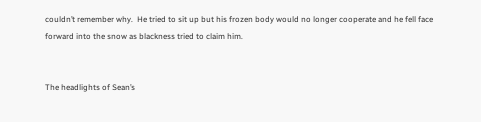couldn’t remember why.  He tried to sit up but his frozen body would no longer cooperate and he fell face forward into the snow as blackness tried to claim him.


The headlights of Sean’s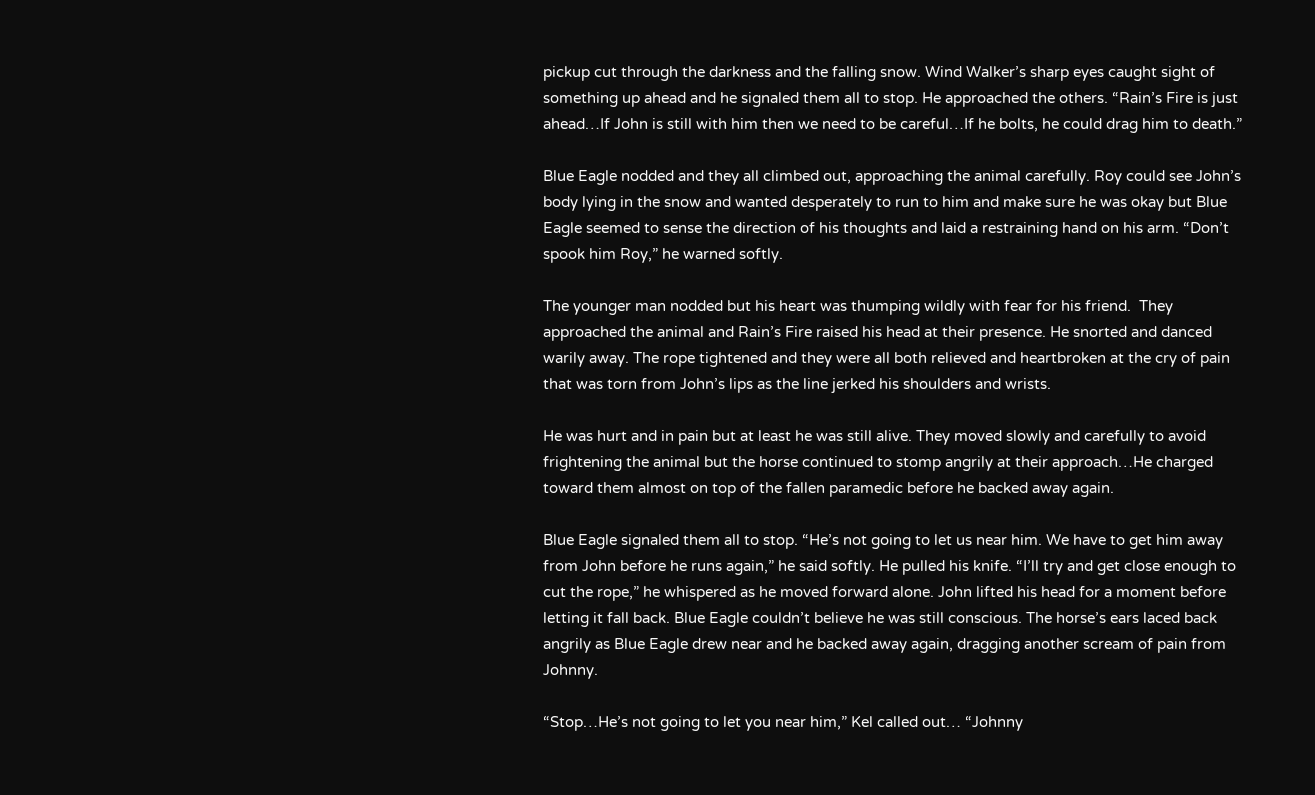pickup cut through the darkness and the falling snow. Wind Walker’s sharp eyes caught sight of something up ahead and he signaled them all to stop. He approached the others. “Rain’s Fire is just ahead…If John is still with him then we need to be careful…If he bolts, he could drag him to death.”

Blue Eagle nodded and they all climbed out, approaching the animal carefully. Roy could see John’s body lying in the snow and wanted desperately to run to him and make sure he was okay but Blue Eagle seemed to sense the direction of his thoughts and laid a restraining hand on his arm. “Don’t spook him Roy,” he warned softly.

The younger man nodded but his heart was thumping wildly with fear for his friend.  They approached the animal and Rain’s Fire raised his head at their presence. He snorted and danced warily away. The rope tightened and they were all both relieved and heartbroken at the cry of pain that was torn from John’s lips as the line jerked his shoulders and wrists.

He was hurt and in pain but at least he was still alive. They moved slowly and carefully to avoid frightening the animal but the horse continued to stomp angrily at their approach…He charged toward them almost on top of the fallen paramedic before he backed away again.

Blue Eagle signaled them all to stop. “He’s not going to let us near him. We have to get him away from John before he runs again,” he said softly. He pulled his knife. “I’ll try and get close enough to cut the rope,” he whispered as he moved forward alone. John lifted his head for a moment before letting it fall back. Blue Eagle couldn’t believe he was still conscious. The horse’s ears laced back angrily as Blue Eagle drew near and he backed away again, dragging another scream of pain from Johnny.

“Stop…He’s not going to let you near him,” Kel called out… “Johnny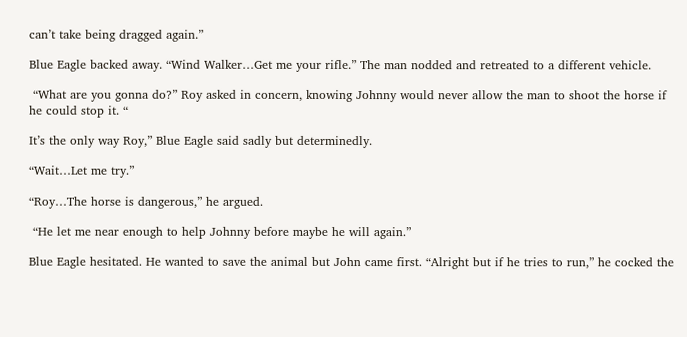can’t take being dragged again.”

Blue Eagle backed away. “Wind Walker…Get me your rifle.” The man nodded and retreated to a different vehicle.

 “What are you gonna do?” Roy asked in concern, knowing Johnny would never allow the man to shoot the horse if he could stop it. “

It’s the only way Roy,” Blue Eagle said sadly but determinedly.

“Wait…Let me try.”

“Roy…The horse is dangerous,” he argued.

 “He let me near enough to help Johnny before maybe he will again.”

Blue Eagle hesitated. He wanted to save the animal but John came first. “Alright but if he tries to run,” he cocked the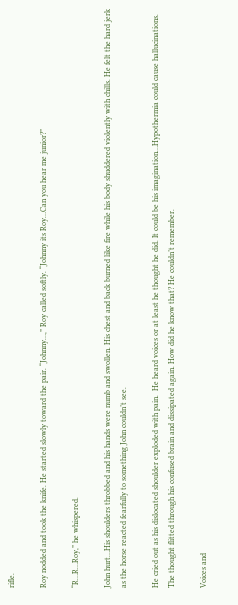rifle.

Roy nodded and took the knife. He started slowly toward the pair. “Johnny…,” Roy called softly. “Johnny its Roy…Can you hear me junior?”

“R…R…Roy,” he whispered.

John hurt…His shoulders throbbed and his hands were numb and swollen. His chest and back burned like fire while his body shuddered violently with chills. He felt the hard jerk as the horse reacted fearfully to something John couldn’t see.

He cried out as his dislocated shoulder exploded with pain.  He heard voices or at least he thought he did. It could be his imagination…Hypothermia could cause hallucinations. The thought flitted through his confused brain and dissipated again. How did he know that? He couldn’t remember.

Voices and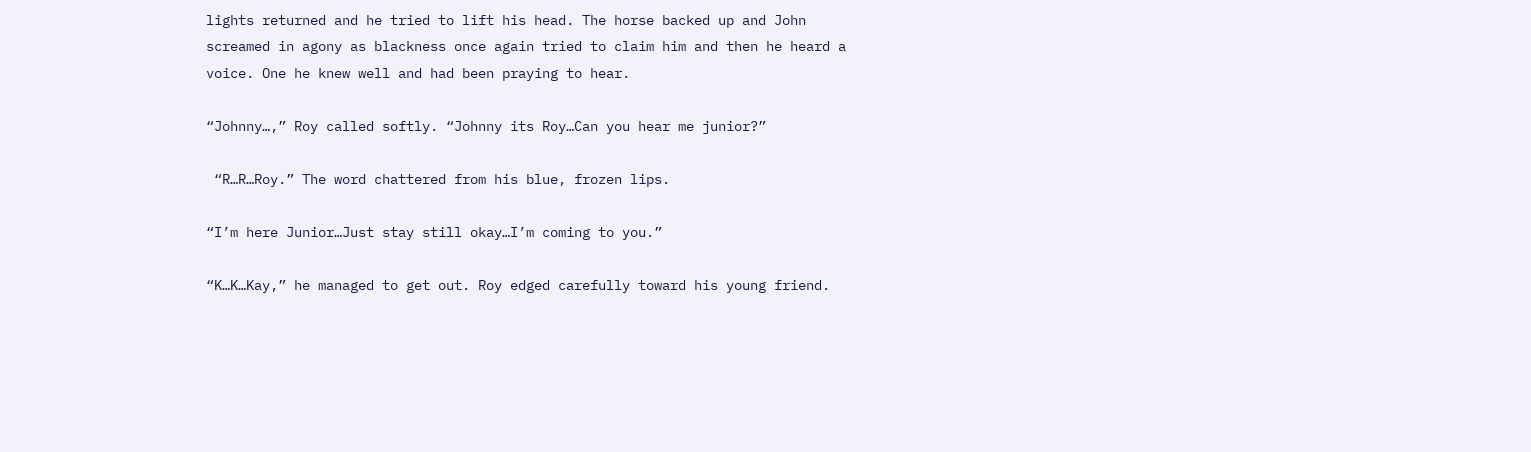lights returned and he tried to lift his head. The horse backed up and John screamed in agony as blackness once again tried to claim him and then he heard a voice. One he knew well and had been praying to hear.

“Johnny…,” Roy called softly. “Johnny its Roy…Can you hear me junior?”

 “R…R…Roy.” The word chattered from his blue, frozen lips.

“I’m here Junior…Just stay still okay…I’m coming to you.”

“K…K…Kay,” he managed to get out. Roy edged carefully toward his young friend.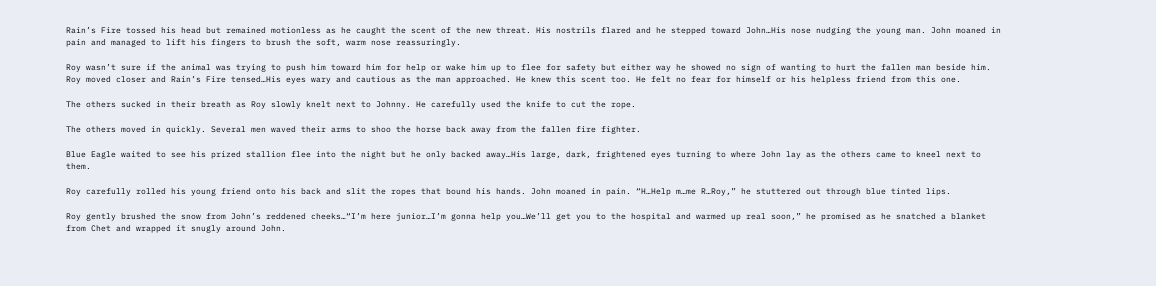Rain’s Fire tossed his head but remained motionless as he caught the scent of the new threat. His nostrils flared and he stepped toward John…His nose nudging the young man. John moaned in pain and managed to lift his fingers to brush the soft, warm nose reassuringly.

Roy wasn’t sure if the animal was trying to push him toward him for help or wake him up to flee for safety but either way he showed no sign of wanting to hurt the fallen man beside him. Roy moved closer and Rain’s Fire tensed…His eyes wary and cautious as the man approached. He knew this scent too. He felt no fear for himself or his helpless friend from this one.

The others sucked in their breath as Roy slowly knelt next to Johnny. He carefully used the knife to cut the rope.

The others moved in quickly. Several men waved their arms to shoo the horse back away from the fallen fire fighter.

Blue Eagle waited to see his prized stallion flee into the night but he only backed away…His large, dark, frightened eyes turning to where John lay as the others came to kneel next to them.

Roy carefully rolled his young friend onto his back and slit the ropes that bound his hands. John moaned in pain. “H…Help m…me R…Roy,” he stuttered out through blue tinted lips.

Roy gently brushed the snow from John’s reddened cheeks…“I’m here junior…I’m gonna help you…We’ll get you to the hospital and warmed up real soon,” he promised as he snatched a blanket from Chet and wrapped it snugly around John.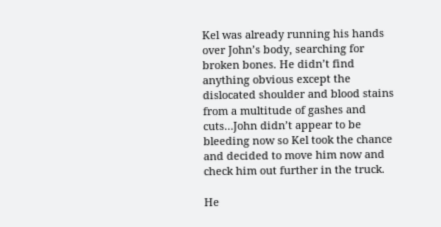Kel was already running his hands over John’s body, searching for broken bones. He didn’t find anything obvious except the dislocated shoulder and blood stains from a multitude of gashes and cuts…John didn’t appear to be bleeding now so Kel took the chance and decided to move him now and check him out further in the truck.

He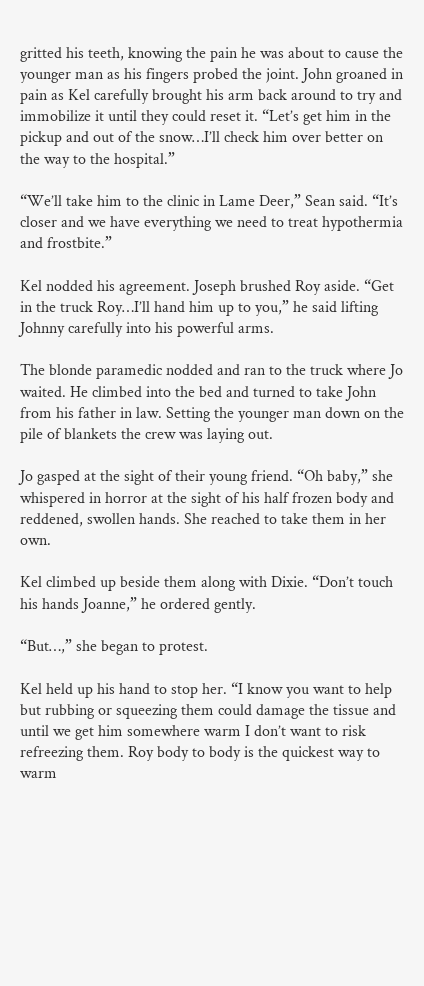gritted his teeth, knowing the pain he was about to cause the younger man as his fingers probed the joint. John groaned in pain as Kel carefully brought his arm back around to try and immobilize it until they could reset it. “Let’s get him in the pickup and out of the snow…I’ll check him over better on the way to the hospital.”

“We’ll take him to the clinic in Lame Deer,” Sean said. “It’s closer and we have everything we need to treat hypothermia and frostbite.”

Kel nodded his agreement. Joseph brushed Roy aside. “Get in the truck Roy…I’ll hand him up to you,” he said lifting Johnny carefully into his powerful arms.

The blonde paramedic nodded and ran to the truck where Jo waited. He climbed into the bed and turned to take John from his father in law. Setting the younger man down on the pile of blankets the crew was laying out.

Jo gasped at the sight of their young friend. “Oh baby,” she whispered in horror at the sight of his half frozen body and reddened, swollen hands. She reached to take them in her own.

Kel climbed up beside them along with Dixie. “Don’t touch his hands Joanne,” he ordered gently.

“But…,” she began to protest.

Kel held up his hand to stop her. “I know you want to help but rubbing or squeezing them could damage the tissue and until we get him somewhere warm I don’t want to risk refreezing them. Roy body to body is the quickest way to warm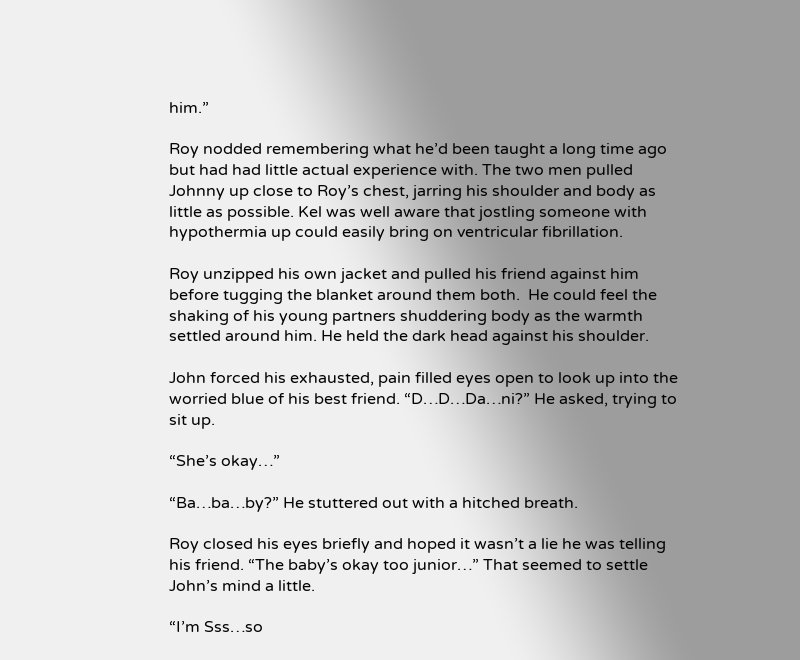him.”

Roy nodded remembering what he’d been taught a long time ago but had had little actual experience with. The two men pulled Johnny up close to Roy’s chest, jarring his shoulder and body as little as possible. Kel was well aware that jostling someone with hypothermia up could easily bring on ventricular fibrillation.

Roy unzipped his own jacket and pulled his friend against him before tugging the blanket around them both.  He could feel the shaking of his young partners shuddering body as the warmth settled around him. He held the dark head against his shoulder.

John forced his exhausted, pain filled eyes open to look up into the worried blue of his best friend. “D…D…Da…ni?” He asked, trying to sit up.

“She’s okay…”

“Ba…ba…by?” He stuttered out with a hitched breath.

Roy closed his eyes briefly and hoped it wasn’t a lie he was telling his friend. “The baby’s okay too junior…” That seemed to settle John’s mind a little.

“I’m Sss…so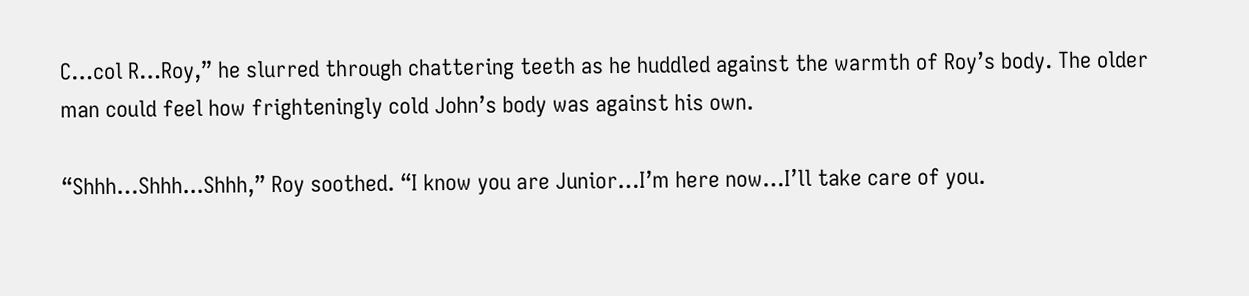C…col R…Roy,” he slurred through chattering teeth as he huddled against the warmth of Roy’s body. The older man could feel how frighteningly cold John’s body was against his own.

“Shhh…Shhh...Shhh,” Roy soothed. “I know you are Junior…I’m here now…I’ll take care of you.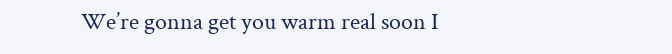We’re gonna get you warm real soon I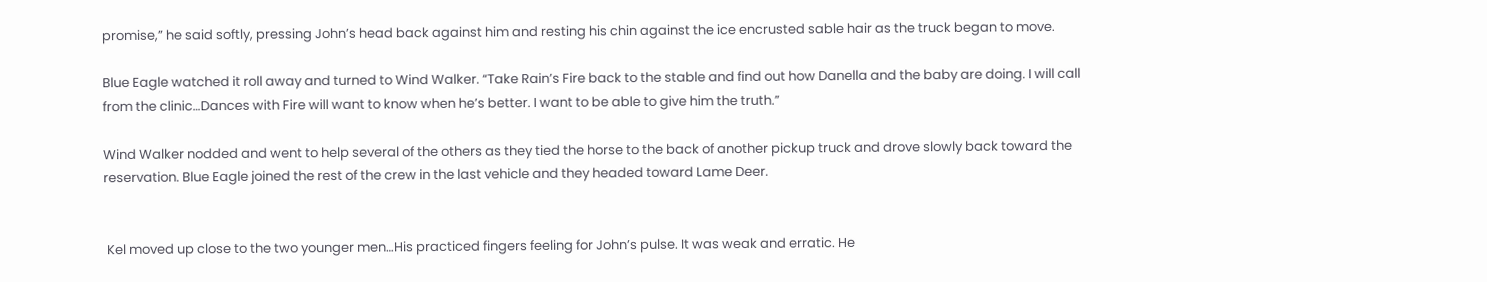promise,” he said softly, pressing John’s head back against him and resting his chin against the ice encrusted sable hair as the truck began to move.

Blue Eagle watched it roll away and turned to Wind Walker. “Take Rain’s Fire back to the stable and find out how Danella and the baby are doing. I will call from the clinic…Dances with Fire will want to know when he’s better. I want to be able to give him the truth.”

Wind Walker nodded and went to help several of the others as they tied the horse to the back of another pickup truck and drove slowly back toward the reservation. Blue Eagle joined the rest of the crew in the last vehicle and they headed toward Lame Deer.


 Kel moved up close to the two younger men…His practiced fingers feeling for John’s pulse. It was weak and erratic. He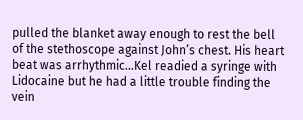pulled the blanket away enough to rest the bell of the stethoscope against John’s chest. His heart beat was arrhythmic…Kel readied a syringe with Lidocaine but he had a little trouble finding the vein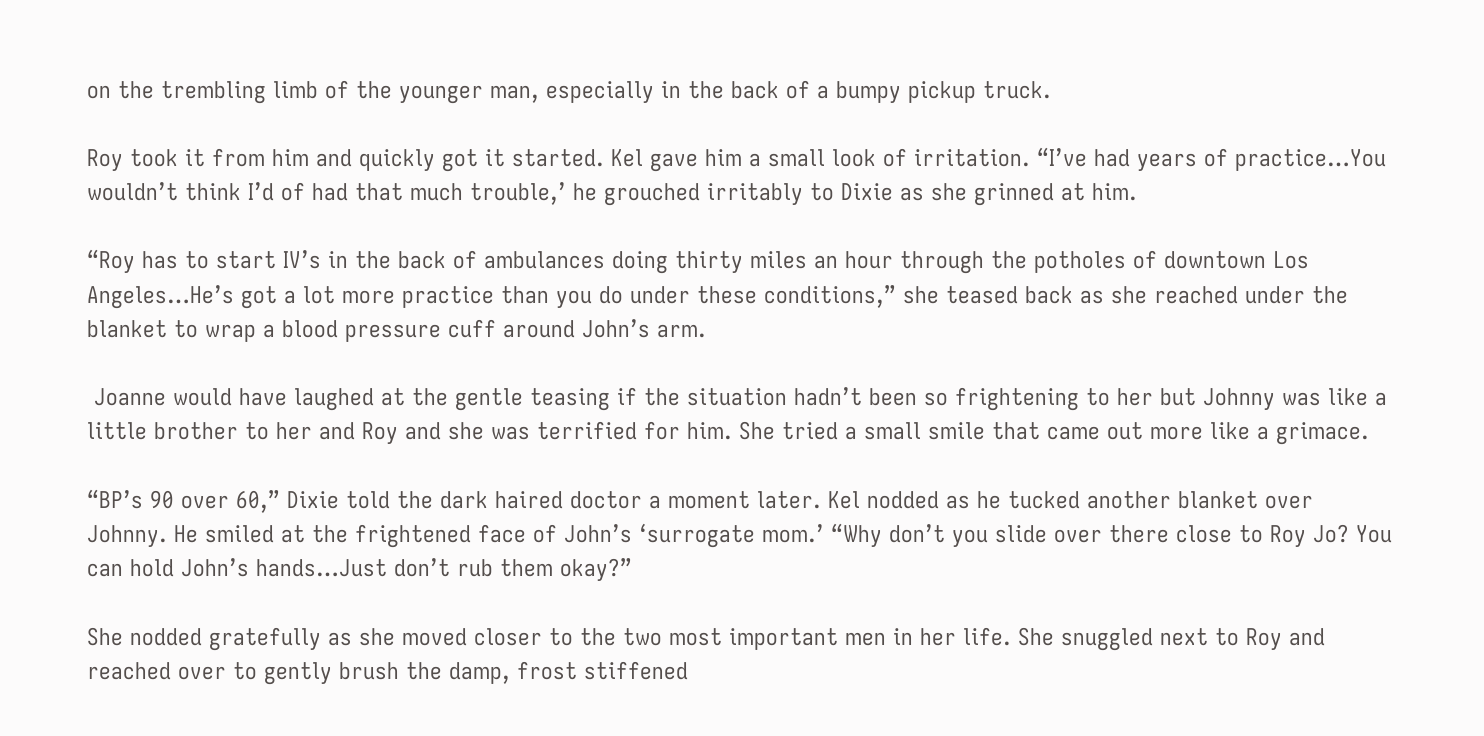on the trembling limb of the younger man, especially in the back of a bumpy pickup truck.

Roy took it from him and quickly got it started. Kel gave him a small look of irritation. “I’ve had years of practice…You wouldn’t think I’d of had that much trouble,’ he grouched irritably to Dixie as she grinned at him.

“Roy has to start IV’s in the back of ambulances doing thirty miles an hour through the potholes of downtown Los Angeles…He’s got a lot more practice than you do under these conditions,” she teased back as she reached under the blanket to wrap a blood pressure cuff around John’s arm.

 Joanne would have laughed at the gentle teasing if the situation hadn’t been so frightening to her but Johnny was like a little brother to her and Roy and she was terrified for him. She tried a small smile that came out more like a grimace.

“BP’s 90 over 60,” Dixie told the dark haired doctor a moment later. Kel nodded as he tucked another blanket over Johnny. He smiled at the frightened face of John’s ‘surrogate mom.’ “Why don’t you slide over there close to Roy Jo? You can hold John’s hands…Just don’t rub them okay?”

She nodded gratefully as she moved closer to the two most important men in her life. She snuggled next to Roy and reached over to gently brush the damp, frost stiffened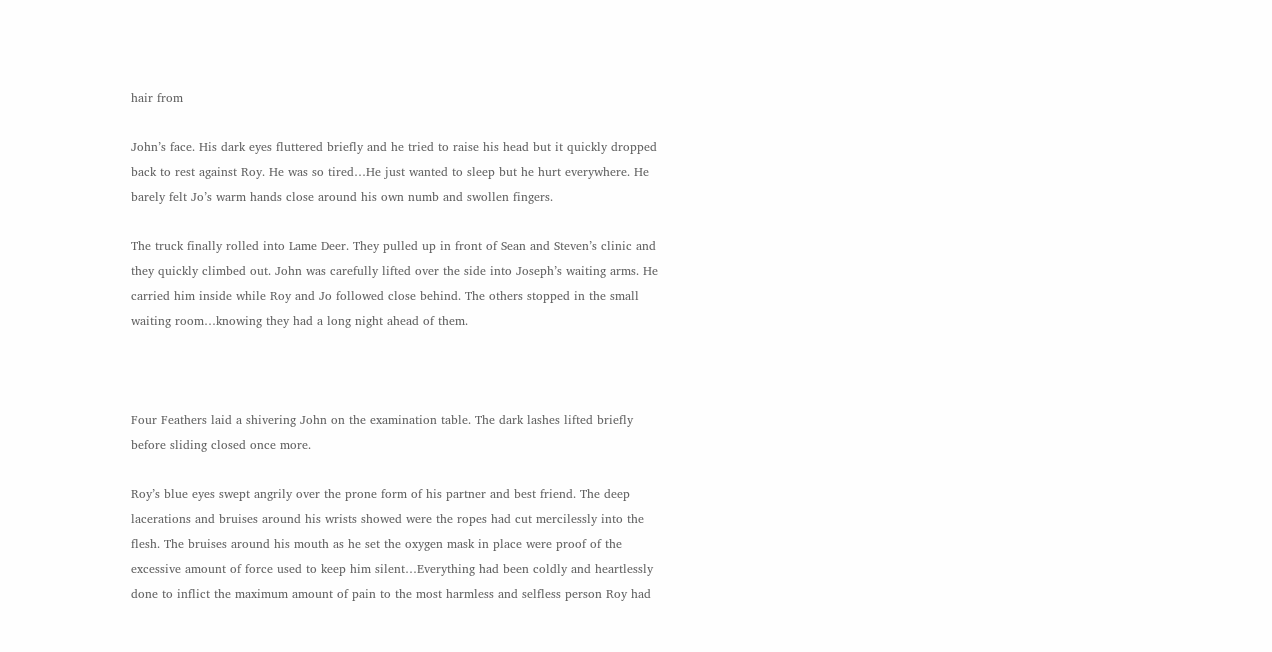hair from

John’s face. His dark eyes fluttered briefly and he tried to raise his head but it quickly dropped back to rest against Roy. He was so tired…He just wanted to sleep but he hurt everywhere. He barely felt Jo’s warm hands close around his own numb and swollen fingers.

The truck finally rolled into Lame Deer. They pulled up in front of Sean and Steven’s clinic and they quickly climbed out. John was carefully lifted over the side into Joseph’s waiting arms. He carried him inside while Roy and Jo followed close behind. The others stopped in the small waiting room…knowing they had a long night ahead of them.



Four Feathers laid a shivering John on the examination table. The dark lashes lifted briefly before sliding closed once more.

Roy’s blue eyes swept angrily over the prone form of his partner and best friend. The deep lacerations and bruises around his wrists showed were the ropes had cut mercilessly into the flesh. The bruises around his mouth as he set the oxygen mask in place were proof of the excessive amount of force used to keep him silent…Everything had been coldly and heartlessly done to inflict the maximum amount of pain to the most harmless and selfless person Roy had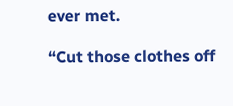ever met.

“Cut those clothes off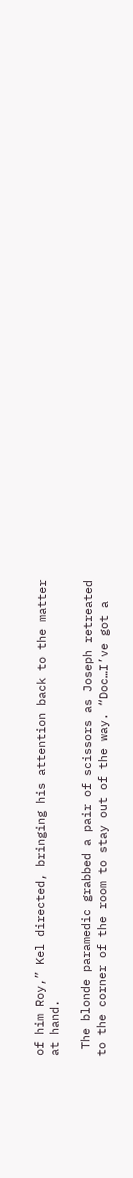of him Roy,” Kel directed, bringing his attention back to the matter at hand.

 The blonde paramedic grabbed a pair of scissors as Joseph retreated to the corner of the room to stay out of the way. “Doc…I’ve got a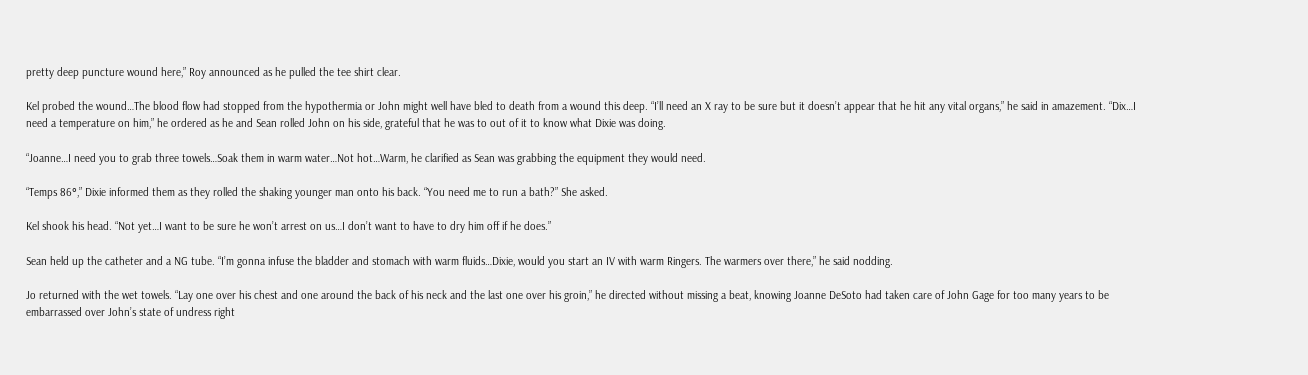pretty deep puncture wound here,” Roy announced as he pulled the tee shirt clear.

Kel probed the wound…The blood flow had stopped from the hypothermia or John might well have bled to death from a wound this deep. “I’ll need an X ray to be sure but it doesn’t appear that he hit any vital organs,” he said in amazement. “Dix…I need a temperature on him,” he ordered as he and Sean rolled John on his side, grateful that he was to out of it to know what Dixie was doing.

“Joanne…I need you to grab three towels…Soak them in warm water…Not hot…Warm, he clarified as Sean was grabbing the equipment they would need.

“Temps 86°,” Dixie informed them as they rolled the shaking younger man onto his back. “You need me to run a bath?” She asked.

Kel shook his head. “Not yet…I want to be sure he won’t arrest on us…I don’t want to have to dry him off if he does.”

Sean held up the catheter and a NG tube. “I’m gonna infuse the bladder and stomach with warm fluids…Dixie, would you start an IV with warm Ringers. The warmers over there,” he said nodding.

Jo returned with the wet towels. “Lay one over his chest and one around the back of his neck and the last one over his groin,” he directed without missing a beat, knowing Joanne DeSoto had taken care of John Gage for too many years to be embarrassed over John’s state of undress right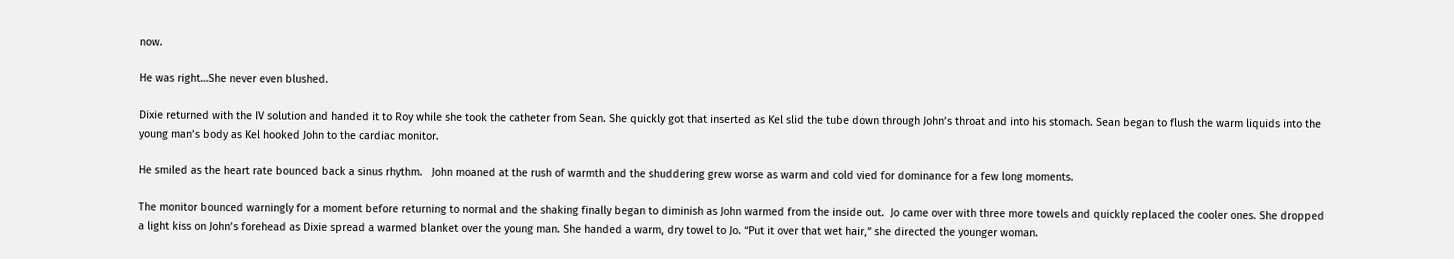now.

He was right…She never even blushed.

Dixie returned with the IV solution and handed it to Roy while she took the catheter from Sean. She quickly got that inserted as Kel slid the tube down through John’s throat and into his stomach. Sean began to flush the warm liquids into the young man’s body as Kel hooked John to the cardiac monitor.

He smiled as the heart rate bounced back a sinus rhythm.   John moaned at the rush of warmth and the shuddering grew worse as warm and cold vied for dominance for a few long moments.

The monitor bounced warningly for a moment before returning to normal and the shaking finally began to diminish as John warmed from the inside out.  Jo came over with three more towels and quickly replaced the cooler ones. She dropped a light kiss on John’s forehead as Dixie spread a warmed blanket over the young man. She handed a warm, dry towel to Jo. “Put it over that wet hair,” she directed the younger woman.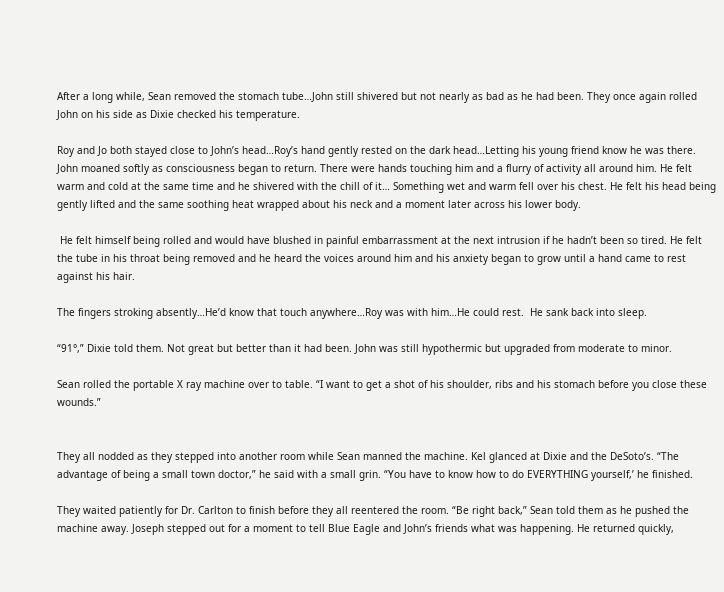After a long while, Sean removed the stomach tube…John still shivered but not nearly as bad as he had been. They once again rolled John on his side as Dixie checked his temperature.

Roy and Jo both stayed close to John’s head…Roy’s hand gently rested on the dark head…Letting his young friend know he was there.  John moaned softly as consciousness began to return. There were hands touching him and a flurry of activity all around him. He felt warm and cold at the same time and he shivered with the chill of it… Something wet and warm fell over his chest. He felt his head being gently lifted and the same soothing heat wrapped about his neck and a moment later across his lower body.

 He felt himself being rolled and would have blushed in painful embarrassment at the next intrusion if he hadn’t been so tired. He felt the tube in his throat being removed and he heard the voices around him and his anxiety began to grow until a hand came to rest against his hair.

The fingers stroking absently…He’d know that touch anywhere…Roy was with him…He could rest.  He sank back into sleep.

“91°,” Dixie told them. Not great but better than it had been. John was still hypothermic but upgraded from moderate to minor.

Sean rolled the portable X ray machine over to table. “I want to get a shot of his shoulder, ribs and his stomach before you close these wounds.”


They all nodded as they stepped into another room while Sean manned the machine. Kel glanced at Dixie and the DeSoto’s. “The advantage of being a small town doctor,” he said with a small grin. “You have to know how to do EVERYTHING yourself,’ he finished.

They waited patiently for Dr. Carlton to finish before they all reentered the room. “Be right back,” Sean told them as he pushed the machine away. Joseph stepped out for a moment to tell Blue Eagle and John’s friends what was happening. He returned quickly,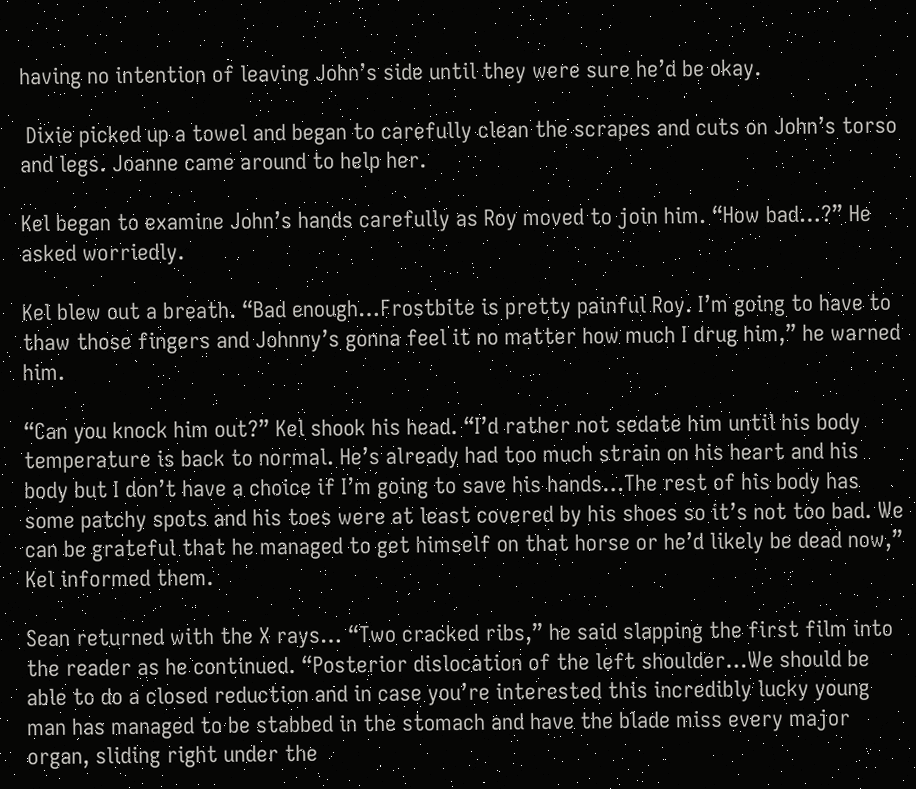having no intention of leaving John’s side until they were sure he’d be okay.

 Dixie picked up a towel and began to carefully clean the scrapes and cuts on John’s torso and legs. Joanne came around to help her.

Kel began to examine John’s hands carefully as Roy moved to join him. “How bad…?” He asked worriedly.

Kel blew out a breath. “Bad enough…Frostbite is pretty painful Roy. I’m going to have to thaw those fingers and Johnny’s gonna feel it no matter how much I drug him,” he warned him.

“Can you knock him out?” Kel shook his head. “I’d rather not sedate him until his body temperature is back to normal. He’s already had too much strain on his heart and his body but I don’t have a choice if I’m going to save his hands…The rest of his body has some patchy spots and his toes were at least covered by his shoes so it’s not too bad. We can be grateful that he managed to get himself on that horse or he’d likely be dead now,” Kel informed them.

Sean returned with the X rays… “Two cracked ribs,” he said slapping the first film into the reader as he continued. “Posterior dislocation of the left shoulder…We should be able to do a closed reduction and in case you’re interested this incredibly lucky young man has managed to be stabbed in the stomach and have the blade miss every major organ, sliding right under the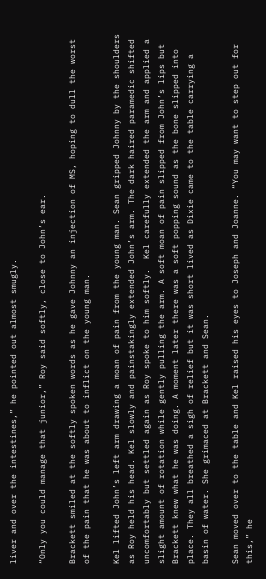liver and over the intestines,” he pointed out almost smugly.

“Only you could manage that junior,” Roy said softly, close to John’s ear.

Brackett smiled at the softly spoken words as he gave Johnny an injection of MS, hoping to dull the worst of the pain that he was about to inflict on the young man.

Kel lifted John’s left arm drawing a moan of pain from the young man. Sean gripped Johnny by the shoulders as Roy held his head. Kel slowly and painstakingly extended John’s arm. The dark haired paramedic shifted uncomfortably but settled again as Roy spoke to him softly.  Kel carefully extended the arm and applied a slight amount of rotation while gently pulling the arm. A soft moan of pain slipped from John’s lips but Brackett knew what he was doing. A moment later there was a soft popping sound as the bone slipped into place. They all breathed a sigh of relief but it was short lived as Dixie came to the table carrying a basin of water. She grimaced at Brackett and Sean.

Sean moved over to the table and Kel raised his eyes to Joseph and Joanne. “You may want to step out for this,” he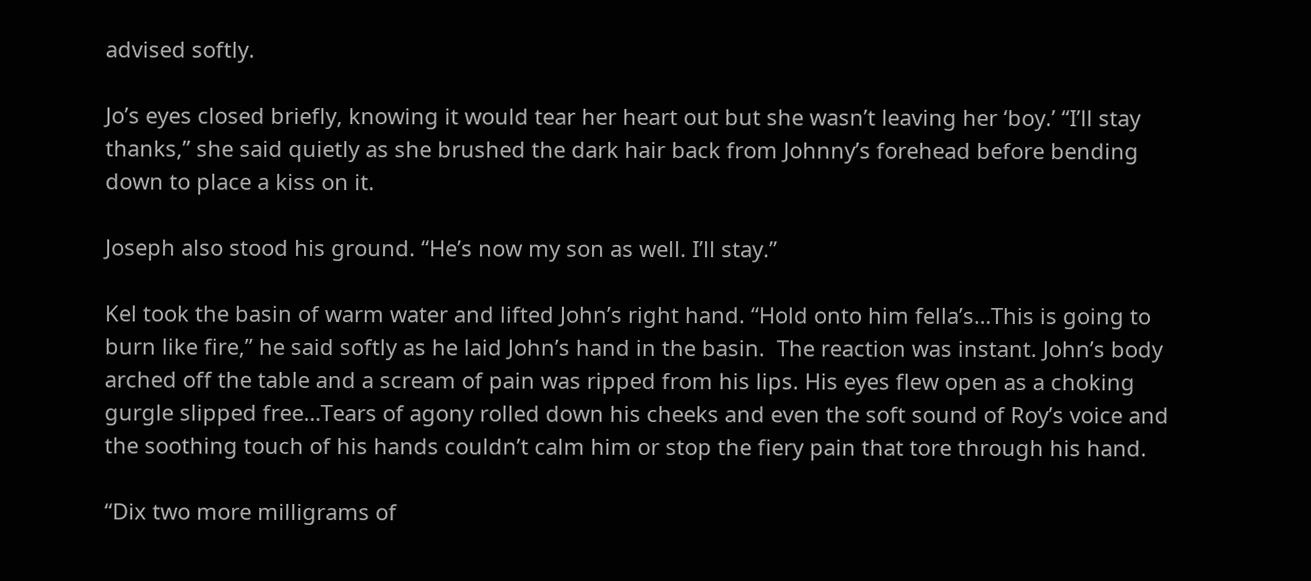advised softly.

Jo’s eyes closed briefly, knowing it would tear her heart out but she wasn’t leaving her ‘boy.’ “I’ll stay thanks,” she said quietly as she brushed the dark hair back from Johnny’s forehead before bending down to place a kiss on it.

Joseph also stood his ground. “He’s now my son as well. I’ll stay.”

Kel took the basin of warm water and lifted John’s right hand. “Hold onto him fella’s…This is going to burn like fire,” he said softly as he laid John’s hand in the basin.  The reaction was instant. John’s body arched off the table and a scream of pain was ripped from his lips. His eyes flew open as a choking gurgle slipped free…Tears of agony rolled down his cheeks and even the soft sound of Roy’s voice and the soothing touch of his hands couldn’t calm him or stop the fiery pain that tore through his hand.

“Dix two more milligrams of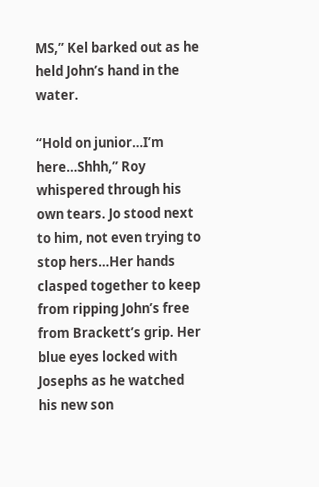MS,” Kel barked out as he held John’s hand in the water.

“Hold on junior…I’m here…Shhh,” Roy whispered through his own tears. Jo stood next to him, not even trying to stop hers…Her hands clasped together to keep from ripping John’s free from Brackett’s grip. Her blue eyes locked with Josephs as he watched his new son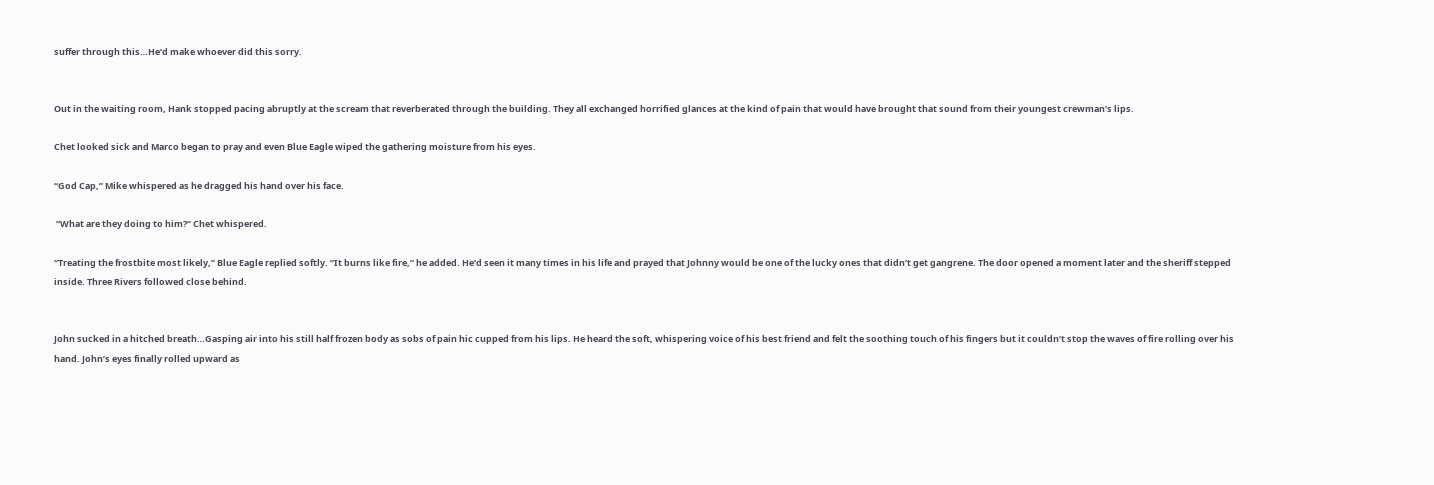suffer through this…He’d make whoever did this sorry.


Out in the waiting room, Hank stopped pacing abruptly at the scream that reverberated through the building. They all exchanged horrified glances at the kind of pain that would have brought that sound from their youngest crewman’s lips.

Chet looked sick and Marco began to pray and even Blue Eagle wiped the gathering moisture from his eyes.

“God Cap,” Mike whispered as he dragged his hand over his face.

 “What are they doing to him?” Chet whispered.

“Treating the frostbite most likely,” Blue Eagle replied softly. “It burns like fire,” he added. He’d seen it many times in his life and prayed that Johnny would be one of the lucky ones that didn’t get gangrene. The door opened a moment later and the sheriff stepped inside. Three Rivers followed close behind.


John sucked in a hitched breath…Gasping air into his still half frozen body as sobs of pain hic cupped from his lips. He heard the soft, whispering voice of his best friend and felt the soothing touch of his fingers but it couldn’t stop the waves of fire rolling over his hand. John’s eyes finally rolled upward as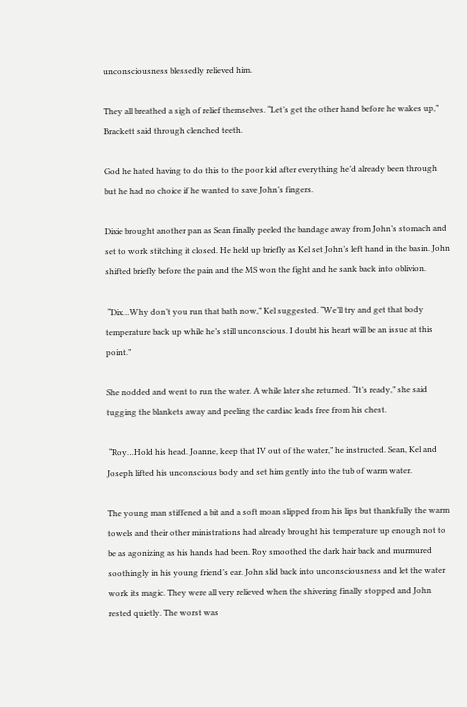unconsciousness blessedly relieved him.

They all breathed a sigh of relief themselves. “Let’s get the other hand before he wakes up,” Brackett said through clenched teeth.

God he hated having to do this to the poor kid after everything he’d already been through but he had no choice if he wanted to save John’s fingers.

Dixie brought another pan as Sean finally peeled the bandage away from John’s stomach and set to work stitching it closed. He held up briefly as Kel set John’s left hand in the basin. John shifted briefly before the pain and the MS won the fight and he sank back into oblivion.

 “Dix…Why don’t you run that bath now,” Kel suggested. “We’ll try and get that body temperature back up while he’s still unconscious. I doubt his heart will be an issue at this point.”

She nodded and went to run the water. A while later she returned. “It’s ready,” she said tugging the blankets away and peeling the cardiac leads free from his chest.

 “Roy…Hold his head. Joanne, keep that IV out of the water,” he instructed. Sean, Kel and Joseph lifted his unconscious body and set him gently into the tub of warm water.

The young man stiffened a bit and a soft moan slipped from his lips but thankfully the warm towels and their other ministrations had already brought his temperature up enough not to be as agonizing as his hands had been. Roy smoothed the dark hair back and murmured soothingly in his young friend’s ear. John slid back into unconsciousness and let the water work its magic. They were all very relieved when the shivering finally stopped and John rested quietly. The worst was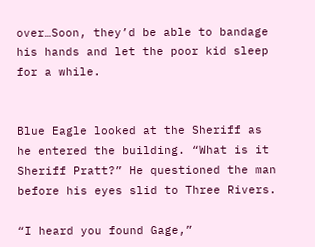over…Soon, they’d be able to bandage his hands and let the poor kid sleep for a while.


Blue Eagle looked at the Sheriff as he entered the building. “What is it Sheriff Pratt?” He questioned the man before his eyes slid to Three Rivers.

“I heard you found Gage,”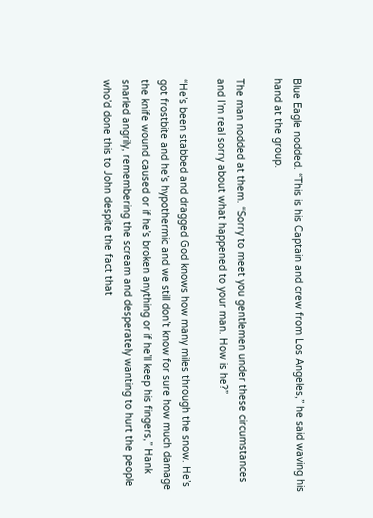Blue Eagle nodded. “This is his Captain and crew from Los Angeles,” he said waving his hand at the group.

The man nodded at them. “Sorry to meet you gentlemen under these circumstances and I’m real sorry about what happened to your man. How is he?”

“He’s been stabbed and dragged God knows how many miles through the snow. He’s got frostbite and he’s hypothermic and we still don’t know for sure how much damage the knife wound caused or if he’s broken anything or if he’ll keep his fingers,” Hank snarled angrily, remembering the scream and desperately wanting to hurt the people who’d done this to John despite the fact that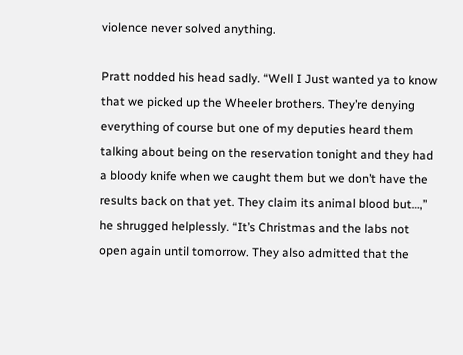violence never solved anything.

Pratt nodded his head sadly. “Well I Just wanted ya to know that we picked up the Wheeler brothers. They’re denying everything of course but one of my deputies heard them talking about being on the reservation tonight and they had a bloody knife when we caught them but we don’t have the results back on that yet. They claim its animal blood but…,” he shrugged helplessly. “It’s Christmas and the labs not open again until tomorrow. They also admitted that the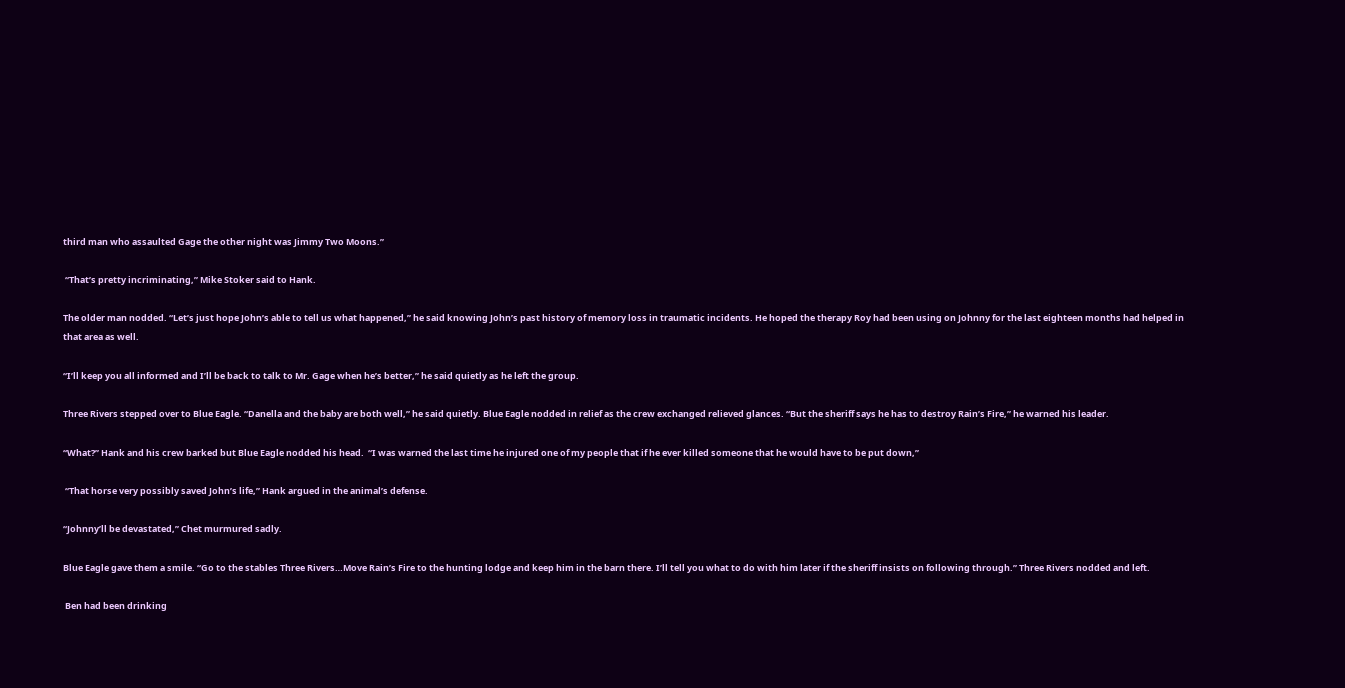third man who assaulted Gage the other night was Jimmy Two Moons.”

 “That’s pretty incriminating,” Mike Stoker said to Hank.

The older man nodded. “Let’s just hope John’s able to tell us what happened,” he said knowing John’s past history of memory loss in traumatic incidents. He hoped the therapy Roy had been using on Johnny for the last eighteen months had helped in that area as well.

“I’ll keep you all informed and I’ll be back to talk to Mr. Gage when he’s better,” he said quietly as he left the group.

Three Rivers stepped over to Blue Eagle. “Danella and the baby are both well,” he said quietly. Blue Eagle nodded in relief as the crew exchanged relieved glances. “But the sheriff says he has to destroy Rain’s Fire,” he warned his leader.

“What?” Hank and his crew barked but Blue Eagle nodded his head.  “I was warned the last time he injured one of my people that if he ever killed someone that he would have to be put down,”

 “That horse very possibly saved John’s life,” Hank argued in the animal’s defense.

“Johnny’ll be devastated,” Chet murmured sadly.

Blue Eagle gave them a smile. “Go to the stables Three Rivers…Move Rain’s Fire to the hunting lodge and keep him in the barn there. I’ll tell you what to do with him later if the sheriff insists on following through.” Three Rivers nodded and left.

 Ben had been drinking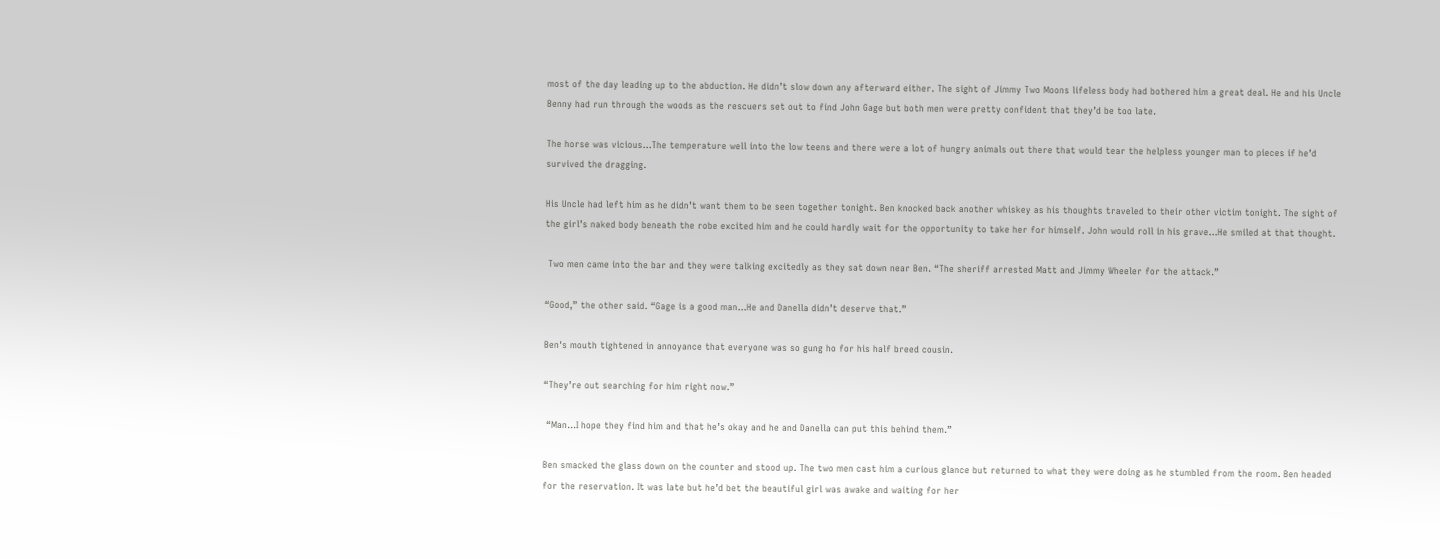most of the day leading up to the abduction. He didn’t slow down any afterward either. The sight of Jimmy Two Moons lifeless body had bothered him a great deal. He and his Uncle Benny had run through the woods as the rescuers set out to find John Gage but both men were pretty confident that they’d be too late.

The horse was vicious…The temperature well into the low teens and there were a lot of hungry animals out there that would tear the helpless younger man to pieces if he’d survived the dragging.

His Uncle had left him as he didn’t want them to be seen together tonight. Ben knocked back another whiskey as his thoughts traveled to their other victim tonight. The sight of the girl’s naked body beneath the robe excited him and he could hardly wait for the opportunity to take her for himself. John would roll in his grave…He smiled at that thought.

 Two men came into the bar and they were talking excitedly as they sat down near Ben. “The sheriff arrested Matt and Jimmy Wheeler for the attack.”

“Good,” the other said. “Gage is a good man…He and Danella didn’t deserve that.”

Ben's mouth tightened in annoyance that everyone was so gung ho for his half breed cousin.

“They’re out searching for him right now.”

 “Man…I hope they find him and that he’s okay and he and Danella can put this behind them.”

Ben smacked the glass down on the counter and stood up. The two men cast him a curious glance but returned to what they were doing as he stumbled from the room. Ben headed for the reservation. It was late but he’d bet the beautiful girl was awake and waiting for her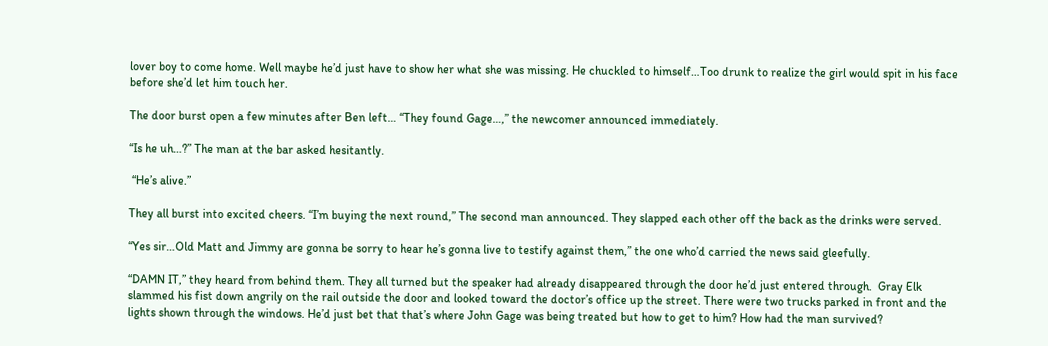lover boy to come home. Well maybe he’d just have to show her what she was missing. He chuckled to himself…Too drunk to realize the girl would spit in his face before she’d let him touch her.

The door burst open a few minutes after Ben left… “They found Gage…,” the newcomer announced immediately.

“Is he uh…?” The man at the bar asked hesitantly.

 “He’s alive.”

They all burst into excited cheers. “I’m buying the next round,” The second man announced. They slapped each other off the back as the drinks were served.

“Yes sir…Old Matt and Jimmy are gonna be sorry to hear he’s gonna live to testify against them,” the one who’d carried the news said gleefully.

“DAMN IT,” they heard from behind them. They all turned but the speaker had already disappeared through the door he’d just entered through.  Gray Elk slammed his fist down angrily on the rail outside the door and looked toward the doctor’s office up the street. There were two trucks parked in front and the lights shown through the windows. He’d just bet that that’s where John Gage was being treated but how to get to him? How had the man survived?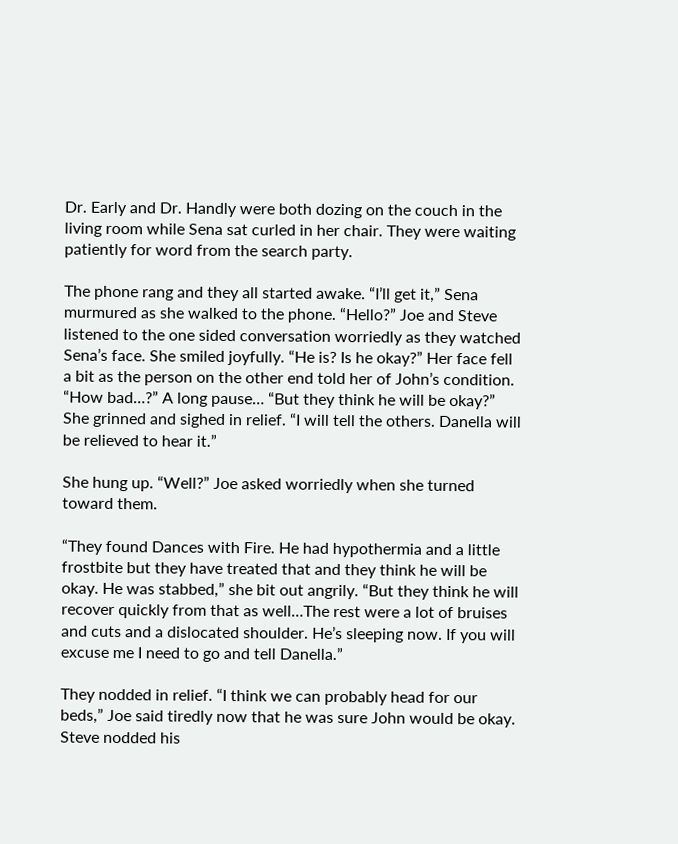Dr. Early and Dr. Handly were both dozing on the couch in the living room while Sena sat curled in her chair. They were waiting patiently for word from the search party.

The phone rang and they all started awake. “I’ll get it,” Sena murmured as she walked to the phone. “Hello?” Joe and Steve listened to the one sided conversation worriedly as they watched Sena’s face. She smiled joyfully. “He is? Is he okay?” Her face fell a bit as the person on the other end told her of John’s condition. “How bad…?” A long pause… “But they think he will be okay?” She grinned and sighed in relief. “I will tell the others. Danella will be relieved to hear it.”

She hung up. “Well?” Joe asked worriedly when she turned toward them.

“They found Dances with Fire. He had hypothermia and a little frostbite but they have treated that and they think he will be okay. He was stabbed,” she bit out angrily. “But they think he will recover quickly from that as well…The rest were a lot of bruises and cuts and a dislocated shoulder. He’s sleeping now. If you will excuse me I need to go and tell Danella.”

They nodded in relief. “I think we can probably head for our beds,” Joe said tiredly now that he was sure John would be okay. Steve nodded his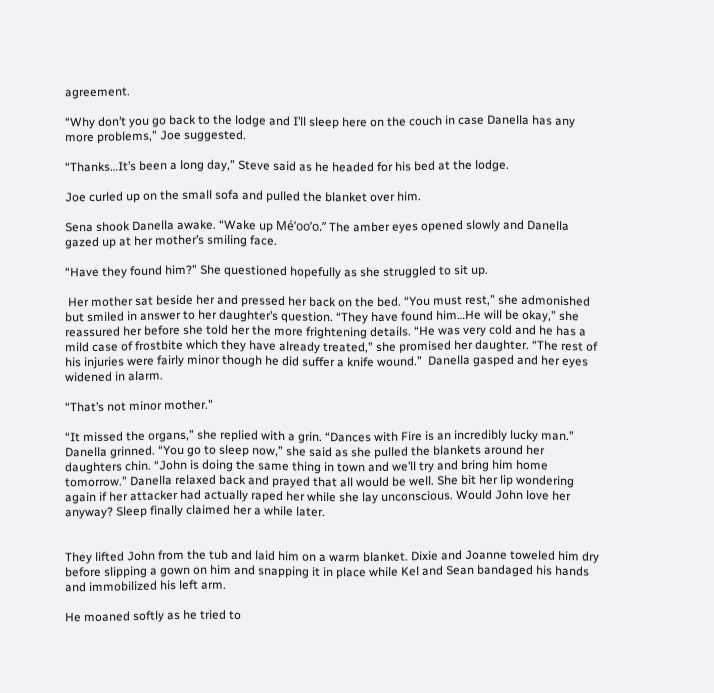agreement.

“Why don’t you go back to the lodge and I’ll sleep here on the couch in case Danella has any more problems,” Joe suggested.

“Thanks…It’s been a long day,” Steve said as he headed for his bed at the lodge.

Joe curled up on the small sofa and pulled the blanket over him.

Sena shook Danella awake. “Wake up Mé’oo’o.” The amber eyes opened slowly and Danella gazed up at her mother’s smiling face.

“Have they found him?” She questioned hopefully as she struggled to sit up.

 Her mother sat beside her and pressed her back on the bed. “You must rest,” she admonished but smiled in answer to her daughter’s question. “They have found him…He will be okay,” she reassured her before she told her the more frightening details. “He was very cold and he has a mild case of frostbite which they have already treated,” she promised her daughter. “The rest of his injuries were fairly minor though he did suffer a knife wound.”  Danella gasped and her eyes widened in alarm.

“That’s not minor mother.”

“It missed the organs,” she replied with a grin. “Dances with Fire is an incredibly lucky man.” Danella grinned. “You go to sleep now,” she said as she pulled the blankets around her daughters chin. “John is doing the same thing in town and we’ll try and bring him home tomorrow.” Danella relaxed back and prayed that all would be well. She bit her lip wondering again if her attacker had actually raped her while she lay unconscious. Would John love her anyway? Sleep finally claimed her a while later.


They lifted John from the tub and laid him on a warm blanket. Dixie and Joanne toweled him dry before slipping a gown on him and snapping it in place while Kel and Sean bandaged his hands and immobilized his left arm.

He moaned softly as he tried to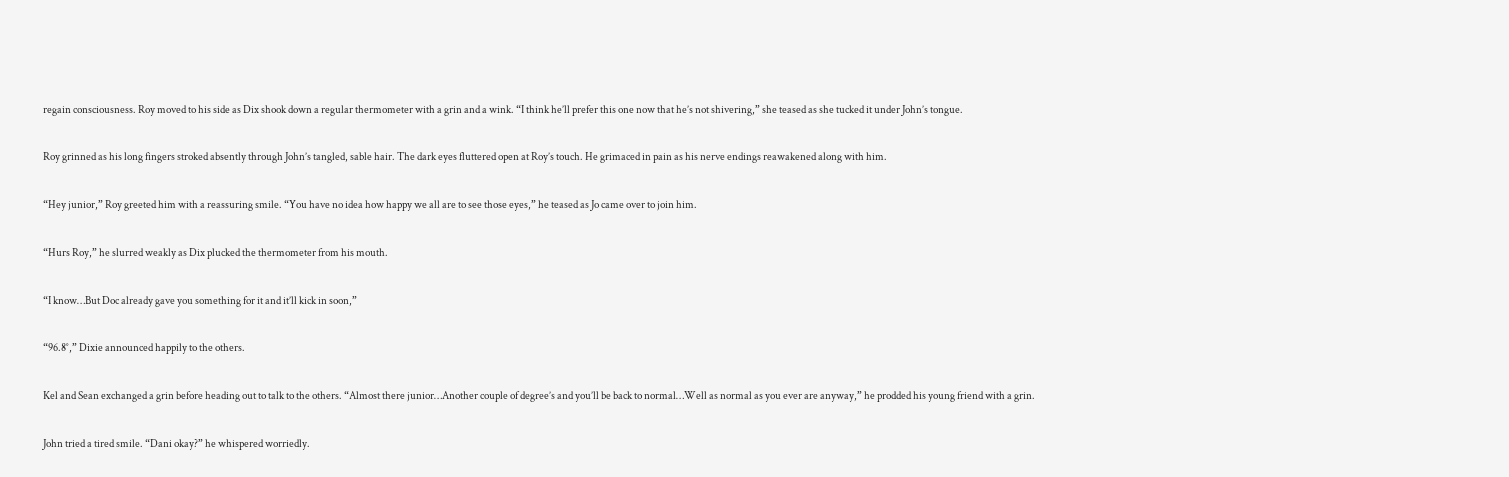regain consciousness. Roy moved to his side as Dix shook down a regular thermometer with a grin and a wink. “I think he’ll prefer this one now that he’s not shivering,” she teased as she tucked it under John’s tongue.

Roy grinned as his long fingers stroked absently through John’s tangled, sable hair. The dark eyes fluttered open at Roy’s touch. He grimaced in pain as his nerve endings reawakened along with him.

“Hey junior,” Roy greeted him with a reassuring smile. “You have no idea how happy we all are to see those eyes,” he teased as Jo came over to join him.

“Hurs Roy,” he slurred weakly as Dix plucked the thermometer from his mouth.

“I know…But Doc already gave you something for it and it’ll kick in soon,”

“96.8°,” Dixie announced happily to the others.

Kel and Sean exchanged a grin before heading out to talk to the others. “Almost there junior…Another couple of degree’s and you’ll be back to normal…Well as normal as you ever are anyway,” he prodded his young friend with a grin.

John tried a tired smile. “Dani okay?” he whispered worriedly.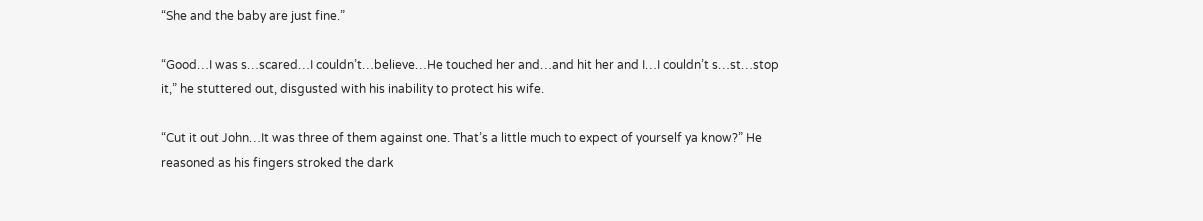“She and the baby are just fine.”

“Good…I was s…scared…I couldn’t…believe…He touched her and…and hit her and I…I couldn’t s…st…stop it,” he stuttered out, disgusted with his inability to protect his wife.

“Cut it out John…It was three of them against one. That’s a little much to expect of yourself ya know?” He reasoned as his fingers stroked the dark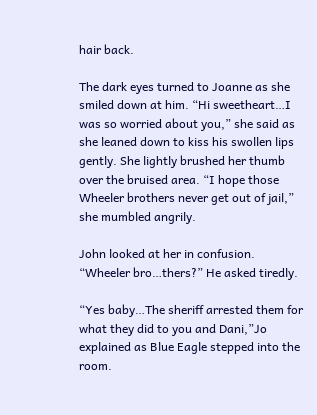hair back.

The dark eyes turned to Joanne as she smiled down at him. “Hi sweetheart…I was so worried about you,” she said as she leaned down to kiss his swollen lips gently. She lightly brushed her thumb over the bruised area. “I hope those Wheeler brothers never get out of jail,” she mumbled angrily.

John looked at her in confusion. “Wheeler bro…thers?” He asked tiredly.

“Yes baby…The sheriff arrested them for what they did to you and Dani,”Jo explained as Blue Eagle stepped into the room.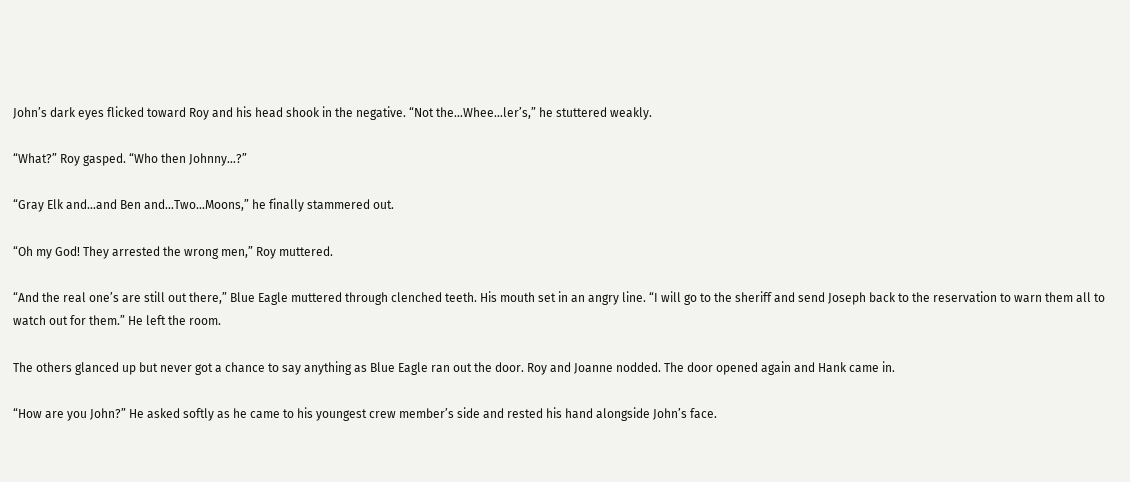John’s dark eyes flicked toward Roy and his head shook in the negative. “Not the…Whee…ler’s,” he stuttered weakly.

“What?” Roy gasped. “Who then Johnny…?”

“Gray Elk and…and Ben and…Two…Moons,” he finally stammered out.

“Oh my God! They arrested the wrong men,” Roy muttered.

“And the real one’s are still out there,” Blue Eagle muttered through clenched teeth. His mouth set in an angry line. “I will go to the sheriff and send Joseph back to the reservation to warn them all to watch out for them.” He left the room.

The others glanced up but never got a chance to say anything as Blue Eagle ran out the door. Roy and Joanne nodded. The door opened again and Hank came in.

“How are you John?” He asked softly as he came to his youngest crew member’s side and rested his hand alongside John’s face.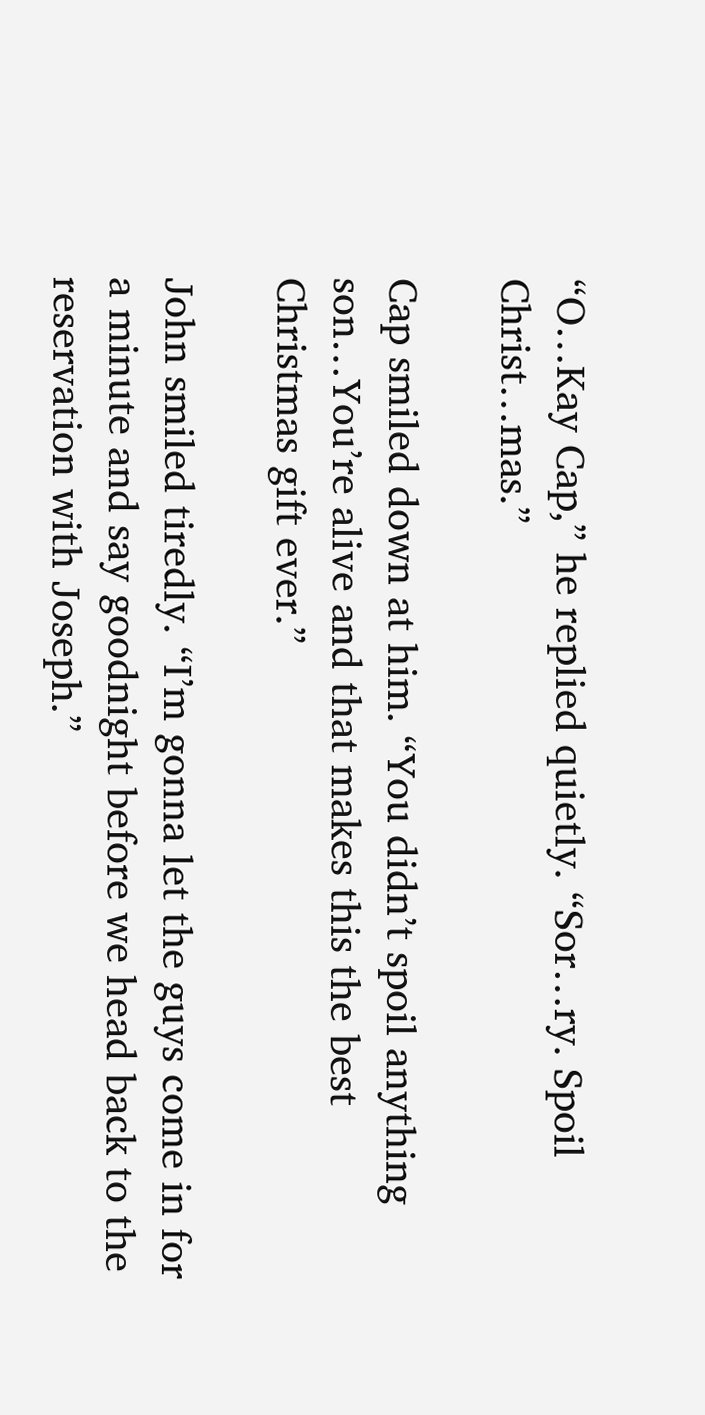“O…Kay Cap,” he replied quietly. “Sor…ry. Spoil Christ…mas.”

Cap smiled down at him. “You didn’t spoil anything son…You’re alive and that makes this the best Christmas gift ever.”

John smiled tiredly. “I’m gonna let the guys come in for a minute and say goodnight before we head back to the reservation with Joseph.”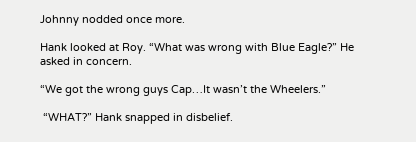Johnny nodded once more.

Hank looked at Roy. “What was wrong with Blue Eagle?” He asked in concern.

“We got the wrong guys Cap…It wasn’t the Wheelers.”

 “WHAT?” Hank snapped in disbelief.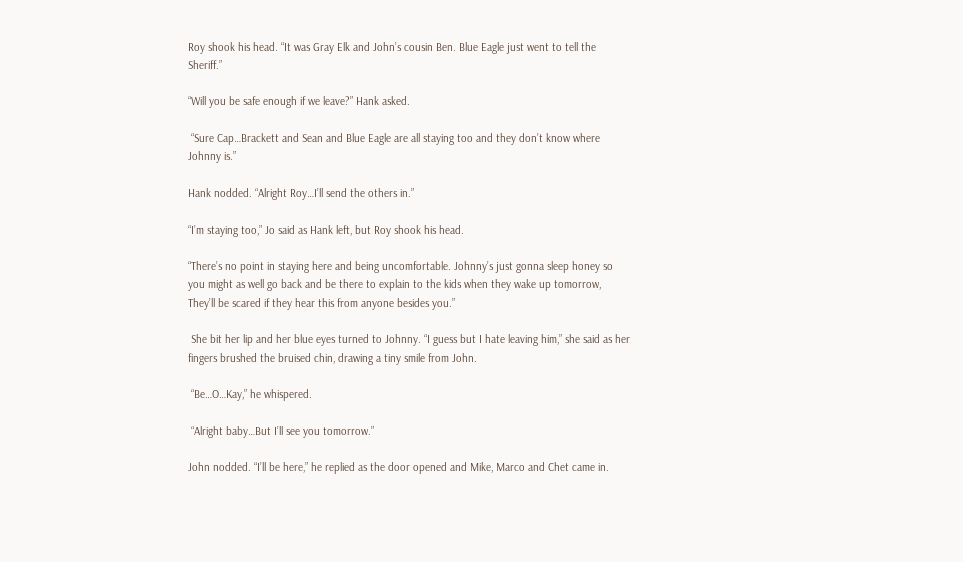Roy shook his head. “It was Gray Elk and John’s cousin Ben. Blue Eagle just went to tell the Sheriff.”

“Will you be safe enough if we leave?” Hank asked.

 “Sure Cap…Brackett and Sean and Blue Eagle are all staying too and they don’t know where Johnny is.”

Hank nodded. “Alright Roy…I’ll send the others in.”

“I’m staying too,” Jo said as Hank left, but Roy shook his head.

“There’s no point in staying here and being uncomfortable. Johnny’s just gonna sleep honey so you might as well go back and be there to explain to the kids when they wake up tomorrow, They’ll be scared if they hear this from anyone besides you.”

 She bit her lip and her blue eyes turned to Johnny. “I guess but I hate leaving him,” she said as her fingers brushed the bruised chin, drawing a tiny smile from John.

 “Be…O…Kay,” he whispered.

 “Alright baby…But I’ll see you tomorrow.”

John nodded. “I’ll be here,” he replied as the door opened and Mike, Marco and Chet came in.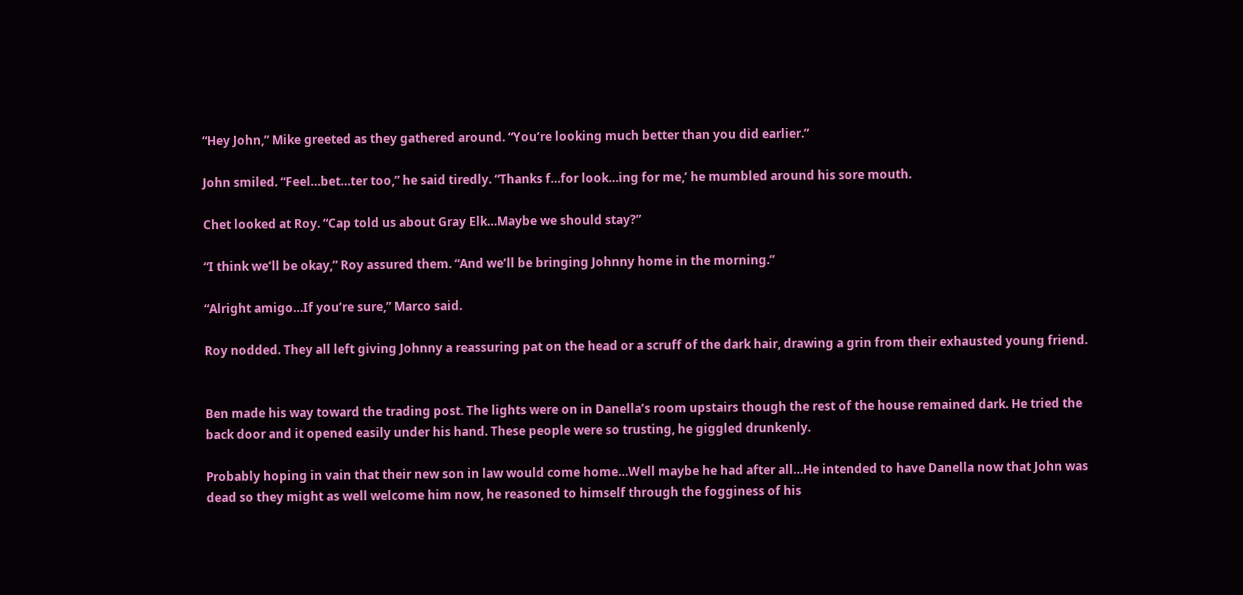“Hey John,” Mike greeted as they gathered around. “You’re looking much better than you did earlier.”

John smiled. “Feel…bet…ter too,” he said tiredly. “Thanks f…for look…ing for me,’ he mumbled around his sore mouth.

Chet looked at Roy. “Cap told us about Gray Elk…Maybe we should stay?”

“I think we’ll be okay,” Roy assured them. “And we’ll be bringing Johnny home in the morning.”

“Alright amigo…If you’re sure,” Marco said.

Roy nodded. They all left giving Johnny a reassuring pat on the head or a scruff of the dark hair, drawing a grin from their exhausted young friend.


Ben made his way toward the trading post. The lights were on in Danella’s room upstairs though the rest of the house remained dark. He tried the back door and it opened easily under his hand. These people were so trusting, he giggled drunkenly.

Probably hoping in vain that their new son in law would come home…Well maybe he had after all…He intended to have Danella now that John was dead so they might as well welcome him now, he reasoned to himself through the fogginess of his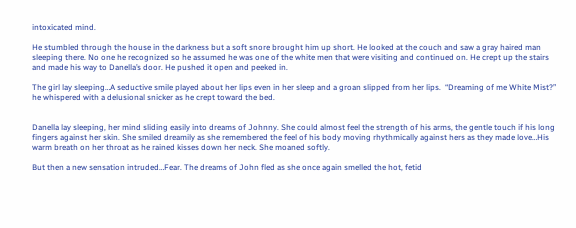intoxicated mind.

He stumbled through the house in the darkness but a soft snore brought him up short. He looked at the couch and saw a gray haired man sleeping there. No one he recognized so he assumed he was one of the white men that were visiting and continued on. He crept up the stairs and made his way to Danella’s door. He pushed it open and peeked in.

The girl lay sleeping…A seductive smile played about her lips even in her sleep and a groan slipped from her lips.  “Dreaming of me White Mist?” he whispered with a delusional snicker as he crept toward the bed.


Danella lay sleeping, her mind sliding easily into dreams of Johnny. She could almost feel the strength of his arms, the gentle touch if his long fingers against her skin. She smiled dreamily as she remembered the feel of his body moving rhythmically against hers as they made love…His warm breath on her throat as he rained kisses down her neck. She moaned softly.

But then a new sensation intruded…Fear. The dreams of John fled as she once again smelled the hot, fetid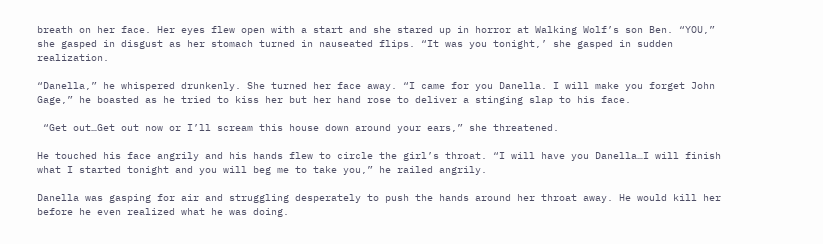breath on her face. Her eyes flew open with a start and she stared up in horror at Walking Wolf’s son Ben. “YOU,” she gasped in disgust as her stomach turned in nauseated flips. “It was you tonight,’ she gasped in sudden realization.

“Danella,” he whispered drunkenly. She turned her face away. “I came for you Danella. I will make you forget John Gage,” he boasted as he tried to kiss her but her hand rose to deliver a stinging slap to his face.

 “Get out…Get out now or I’ll scream this house down around your ears,” she threatened.

He touched his face angrily and his hands flew to circle the girl’s throat. “I will have you Danella…I will finish what I started tonight and you will beg me to take you,” he railed angrily.

Danella was gasping for air and struggling desperately to push the hands around her throat away. He would kill her before he even realized what he was doing.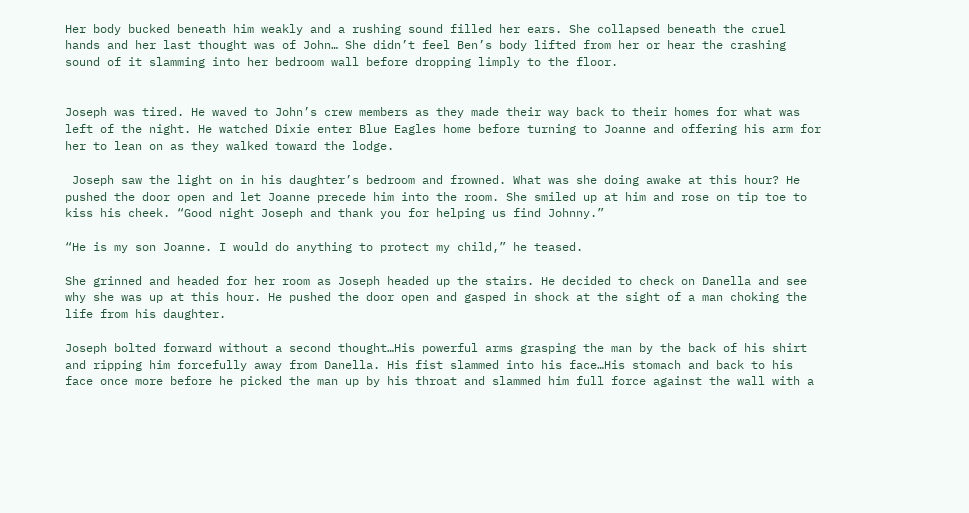Her body bucked beneath him weakly and a rushing sound filled her ears. She collapsed beneath the cruel hands and her last thought was of John… She didn’t feel Ben’s body lifted from her or hear the crashing sound of it slamming into her bedroom wall before dropping limply to the floor.


Joseph was tired. He waved to John’s crew members as they made their way back to their homes for what was left of the night. He watched Dixie enter Blue Eagles home before turning to Joanne and offering his arm for her to lean on as they walked toward the lodge.

 Joseph saw the light on in his daughter’s bedroom and frowned. What was she doing awake at this hour? He pushed the door open and let Joanne precede him into the room. She smiled up at him and rose on tip toe to kiss his cheek. “Good night Joseph and thank you for helping us find Johnny.”

“He is my son Joanne. I would do anything to protect my child,” he teased.

She grinned and headed for her room as Joseph headed up the stairs. He decided to check on Danella and see why she was up at this hour. He pushed the door open and gasped in shock at the sight of a man choking the life from his daughter.

Joseph bolted forward without a second thought…His powerful arms grasping the man by the back of his shirt and ripping him forcefully away from Danella. His fist slammed into his face…His stomach and back to his face once more before he picked the man up by his throat and slammed him full force against the wall with a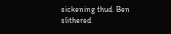sickening thud. Ben slithered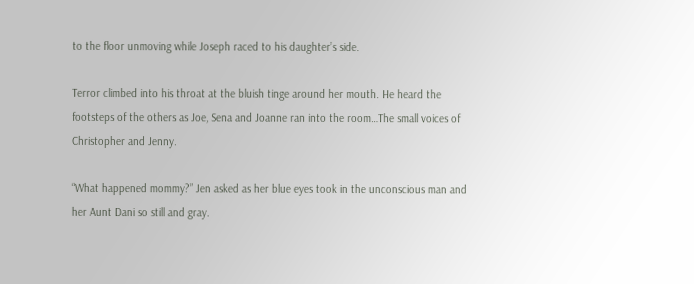to the floor unmoving while Joseph raced to his daughter’s side.

Terror climbed into his throat at the bluish tinge around her mouth. He heard the footsteps of the others as Joe, Sena and Joanne ran into the room…The small voices of Christopher and Jenny.

“What happened mommy?” Jen asked as her blue eyes took in the unconscious man and her Aunt Dani so still and gray.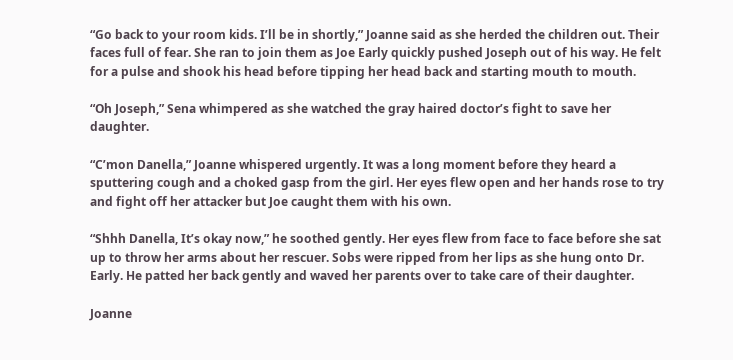“Go back to your room kids. I’ll be in shortly,” Joanne said as she herded the children out. Their faces full of fear. She ran to join them as Joe Early quickly pushed Joseph out of his way. He felt for a pulse and shook his head before tipping her head back and starting mouth to mouth.

“Oh Joseph,” Sena whimpered as she watched the gray haired doctor’s fight to save her daughter.

“C’mon Danella,” Joanne whispered urgently. It was a long moment before they heard a sputtering cough and a choked gasp from the girl. Her eyes flew open and her hands rose to try and fight off her attacker but Joe caught them with his own.

“Shhh Danella, It’s okay now,” he soothed gently. Her eyes flew from face to face before she sat up to throw her arms about her rescuer. Sobs were ripped from her lips as she hung onto Dr. Early. He patted her back gently and waved her parents over to take care of their daughter.

Joanne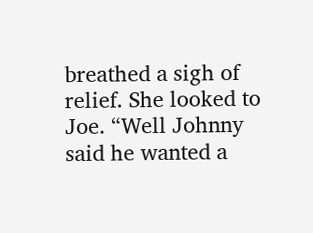breathed a sigh of relief. She looked to Joe. “Well Johnny said he wanted a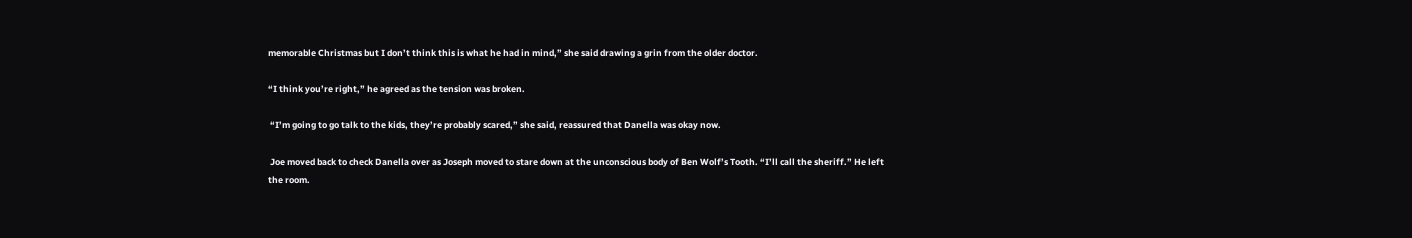memorable Christmas but I don’t think this is what he had in mind,” she said drawing a grin from the older doctor.

“I think you’re right,” he agreed as the tension was broken.

 “I’m going to go talk to the kids, they’re probably scared,” she said, reassured that Danella was okay now.

 Joe moved back to check Danella over as Joseph moved to stare down at the unconscious body of Ben Wolf’s Tooth. “I’ll call the sheriff.” He left the room.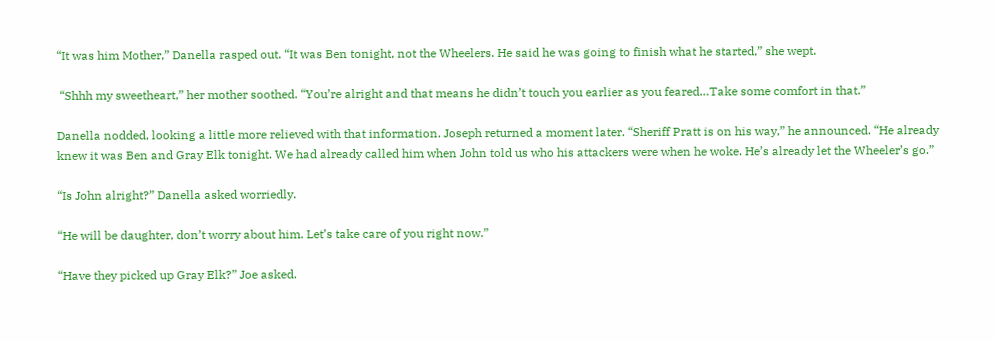“It was him Mother,” Danella rasped out. “It was Ben tonight, not the Wheelers. He said he was going to finish what he started,” she wept.

 “Shhh my sweetheart,” her mother soothed. “You’re alright and that means he didn’t touch you earlier as you feared…Take some comfort in that.”

Danella nodded, looking a little more relieved with that information. Joseph returned a moment later. “Sheriff Pratt is on his way,” he announced. “He already knew it was Ben and Gray Elk tonight. We had already called him when John told us who his attackers were when he woke. He’s already let the Wheeler’s go.”

“Is John alright?” Danella asked worriedly.

“He will be daughter, don’t worry about him. Let’s take care of you right now.”

“Have they picked up Gray Elk?” Joe asked.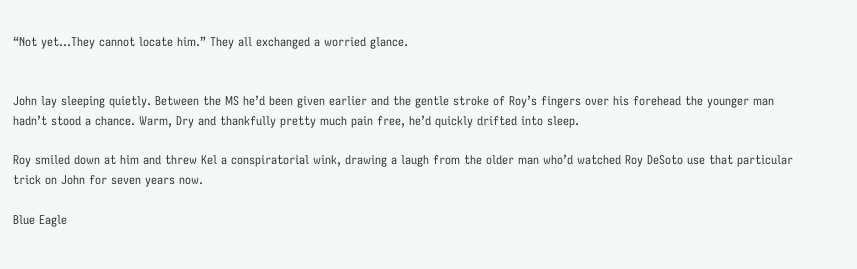“Not yet…They cannot locate him.” They all exchanged a worried glance.


John lay sleeping quietly. Between the MS he’d been given earlier and the gentle stroke of Roy’s fingers over his forehead the younger man hadn’t stood a chance. Warm, Dry and thankfully pretty much pain free, he’d quickly drifted into sleep.

Roy smiled down at him and threw Kel a conspiratorial wink, drawing a laugh from the older man who’d watched Roy DeSoto use that particular trick on John for seven years now.

Blue Eagle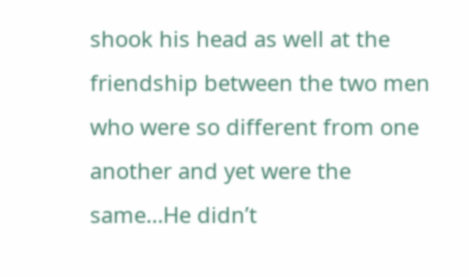shook his head as well at the friendship between the two men who were so different from one another and yet were the same…He didn’t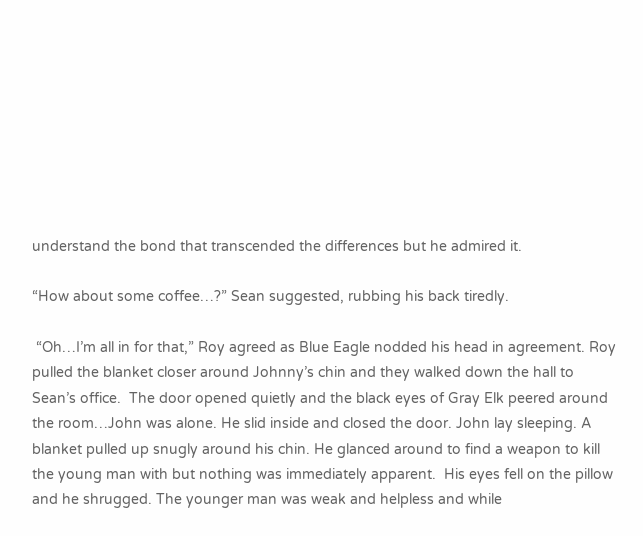understand the bond that transcended the differences but he admired it.

“How about some coffee…?” Sean suggested, rubbing his back tiredly.

 “Oh…I’m all in for that,” Roy agreed as Blue Eagle nodded his head in agreement. Roy pulled the blanket closer around Johnny’s chin and they walked down the hall to Sean’s office.  The door opened quietly and the black eyes of Gray Elk peered around the room…John was alone. He slid inside and closed the door. John lay sleeping. A blanket pulled up snugly around his chin. He glanced around to find a weapon to kill the young man with but nothing was immediately apparent.  His eyes fell on the pillow and he shrugged. The younger man was weak and helpless and while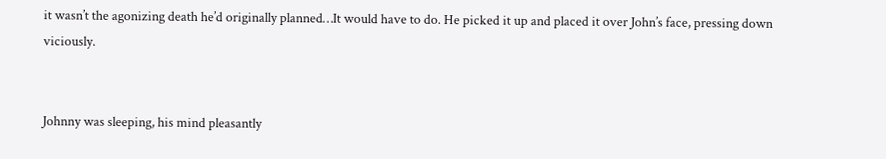it wasn’t the agonizing death he’d originally planned…It would have to do. He picked it up and placed it over John’s face, pressing down viciously.


Johnny was sleeping, his mind pleasantly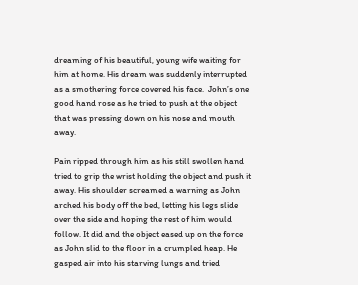dreaming of his beautiful, young wife waiting for him at home. His dream was suddenly interrupted as a smothering force covered his face.  John’s one good hand rose as he tried to push at the object that was pressing down on his nose and mouth away.

Pain ripped through him as his still swollen hand tried to grip the wrist holding the object and push it away. His shoulder screamed a warning as John arched his body off the bed, letting his legs slide over the side and hoping the rest of him would follow. It did and the object eased up on the force as John slid to the floor in a crumpled heap. He gasped air into his starving lungs and tried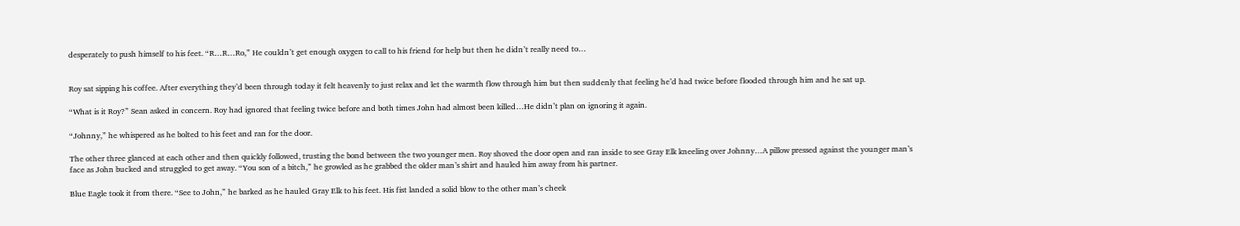desperately to push himself to his feet. “R…R…Ro,” He couldn’t get enough oxygen to call to his friend for help but then he didn’t really need to…


Roy sat sipping his coffee. After everything they’d been through today it felt heavenly to just relax and let the warmth flow through him but then suddenly that feeling he’d had twice before flooded through him and he sat up.

“What is it Roy?” Sean asked in concern. Roy had ignored that feeling twice before and both times John had almost been killed…He didn’t plan on ignoring it again.

“Johnny,” he whispered as he bolted to his feet and ran for the door.

The other three glanced at each other and then quickly followed, trusting the bond between the two younger men. Roy shoved the door open and ran inside to see Gray Elk kneeling over Johnny…A pillow pressed against the younger man’s face as John bucked and struggled to get away. “You son of a bitch,” he growled as he grabbed the older man’s shirt and hauled him away from his partner.

Blue Eagle took it from there. “See to John,” he barked as he hauled Gray Elk to his feet. His fist landed a solid blow to the other man’s cheek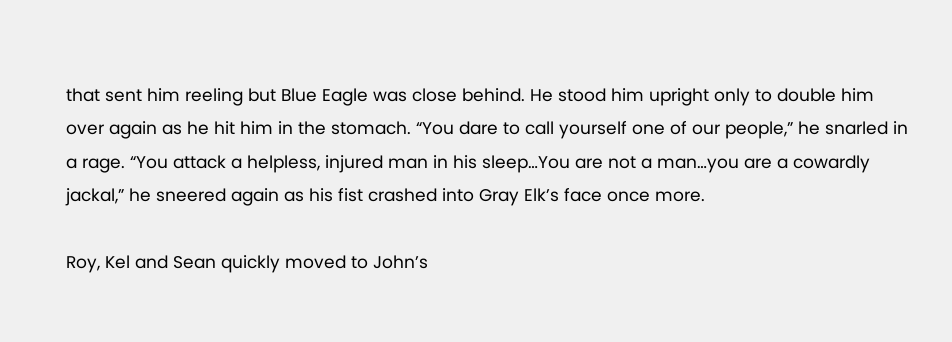that sent him reeling but Blue Eagle was close behind. He stood him upright only to double him over again as he hit him in the stomach. “You dare to call yourself one of our people,” he snarled in a rage. “You attack a helpless, injured man in his sleep…You are not a man…you are a cowardly jackal,” he sneered again as his fist crashed into Gray Elk’s face once more.

Roy, Kel and Sean quickly moved to John’s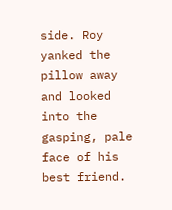side. Roy yanked the pillow away and looked into the gasping, pale face of his best friend.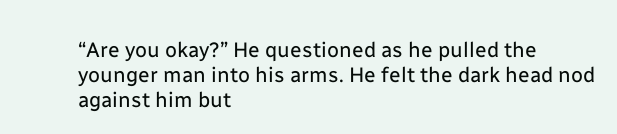“Are you okay?” He questioned as he pulled the younger man into his arms. He felt the dark head nod against him but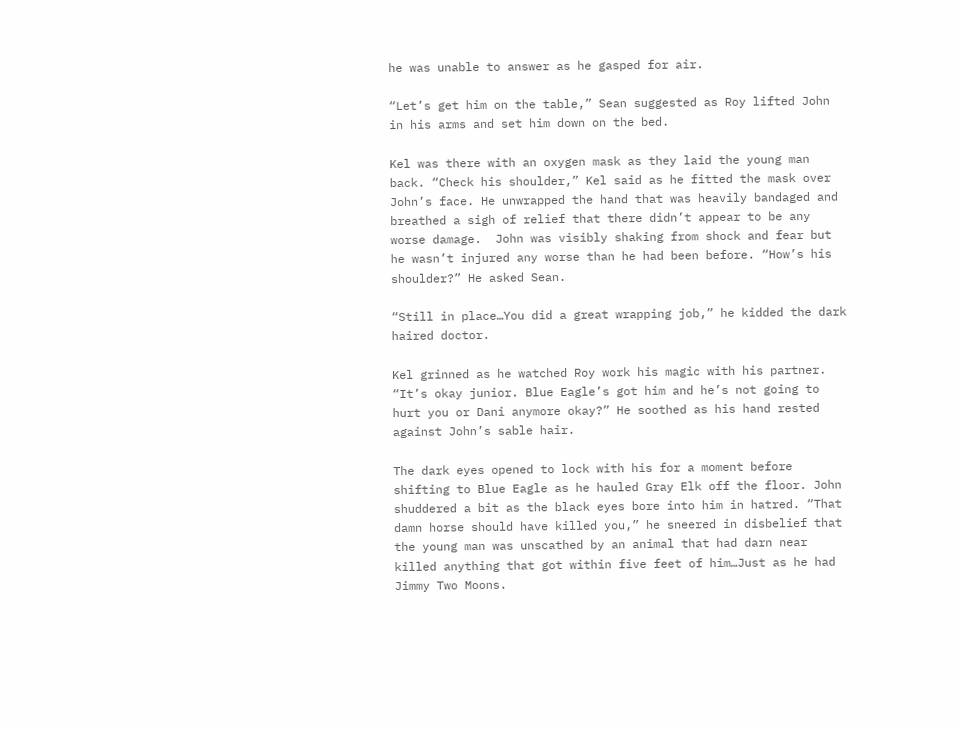he was unable to answer as he gasped for air.

“Let’s get him on the table,” Sean suggested as Roy lifted John in his arms and set him down on the bed.

Kel was there with an oxygen mask as they laid the young man back. “Check his shoulder,” Kel said as he fitted the mask over John’s face. He unwrapped the hand that was heavily bandaged and breathed a sigh of relief that there didn’t appear to be any worse damage.  John was visibly shaking from shock and fear but he wasn’t injured any worse than he had been before. “How’s his shoulder?” He asked Sean.

“Still in place…You did a great wrapping job,” he kidded the dark haired doctor.

Kel grinned as he watched Roy work his magic with his partner. “It’s okay junior. Blue Eagle’s got him and he’s not going to hurt you or Dani anymore okay?” He soothed as his hand rested against John’s sable hair.

The dark eyes opened to lock with his for a moment before shifting to Blue Eagle as he hauled Gray Elk off the floor. John shuddered a bit as the black eyes bore into him in hatred. “That damn horse should have killed you,” he sneered in disbelief that the young man was unscathed by an animal that had darn near killed anything that got within five feet of him…Just as he had Jimmy Two Moons.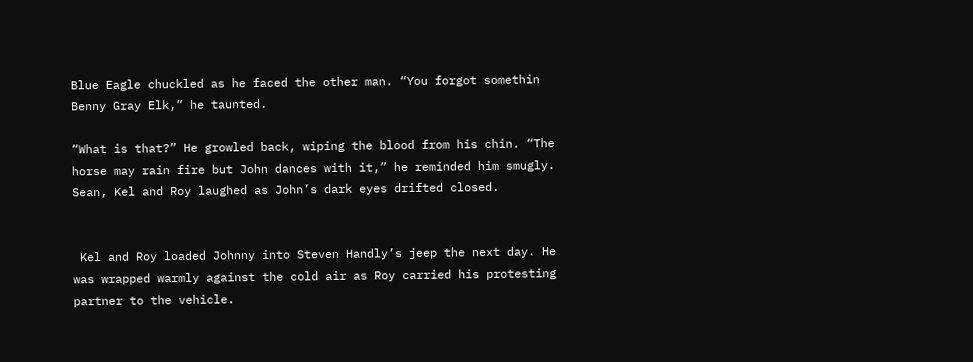Blue Eagle chuckled as he faced the other man. “You forgot somethin Benny Gray Elk,” he taunted.

“What is that?” He growled back, wiping the blood from his chin. “The horse may rain fire but John dances with it,” he reminded him smugly. Sean, Kel and Roy laughed as John’s dark eyes drifted closed.


 Kel and Roy loaded Johnny into Steven Handly’s jeep the next day. He was wrapped warmly against the cold air as Roy carried his protesting partner to the vehicle.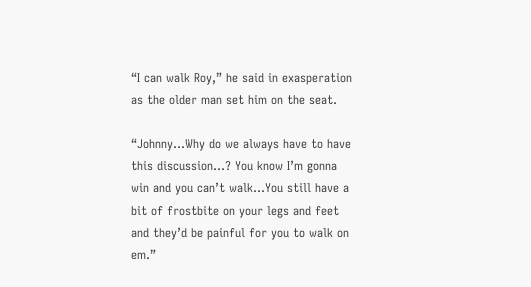“I can walk Roy,” he said in exasperation as the older man set him on the seat.

“Johnny…Why do we always have to have this discussion…? You know I’m gonna win and you can’t walk…You still have a bit of frostbite on your legs and feet and they’d be painful for you to walk on em.”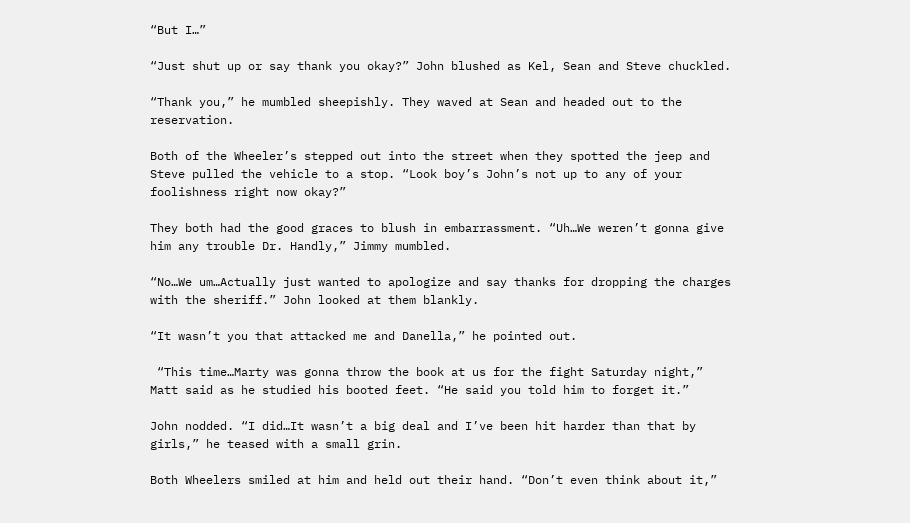“But I…”

“Just shut up or say thank you okay?” John blushed as Kel, Sean and Steve chuckled.

“Thank you,” he mumbled sheepishly. They waved at Sean and headed out to the reservation.

Both of the Wheeler’s stepped out into the street when they spotted the jeep and Steve pulled the vehicle to a stop. “Look boy’s John’s not up to any of your foolishness right now okay?”

They both had the good graces to blush in embarrassment. “Uh…We weren’t gonna give him any trouble Dr. Handly,” Jimmy mumbled.

“No…We um…Actually just wanted to apologize and say thanks for dropping the charges with the sheriff.” John looked at them blankly.

“It wasn’t you that attacked me and Danella,” he pointed out.

 “This time…Marty was gonna throw the book at us for the fight Saturday night,” Matt said as he studied his booted feet. “He said you told him to forget it.”

John nodded. “I did…It wasn’t a big deal and I’ve been hit harder than that by girls,” he teased with a small grin.

Both Wheelers smiled at him and held out their hand. “Don’t even think about it,”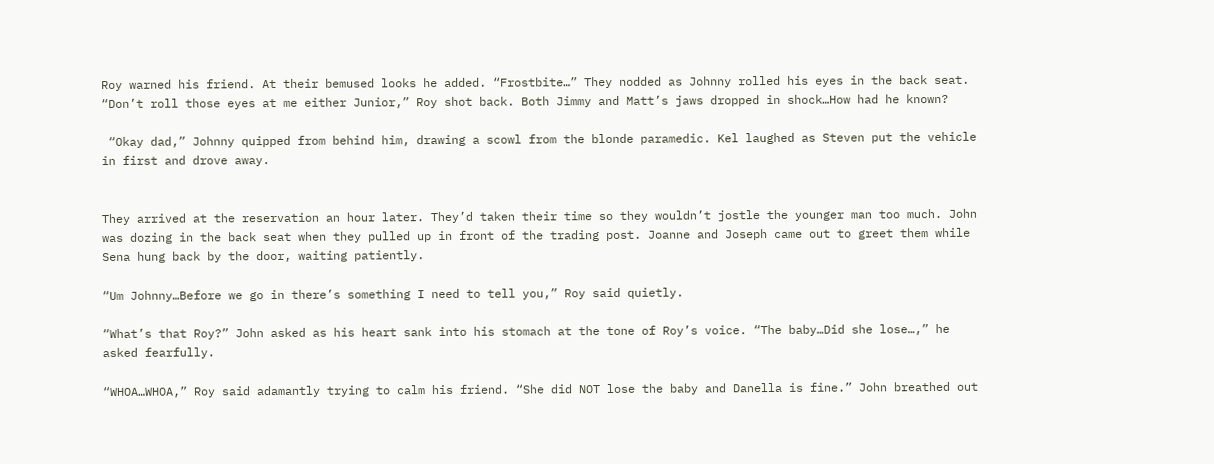Roy warned his friend. At their bemused looks he added. “Frostbite…” They nodded as Johnny rolled his eyes in the back seat. “Don’t roll those eyes at me either Junior,” Roy shot back. Both Jimmy and Matt’s jaws dropped in shock…How had he known?

 “Okay dad,” Johnny quipped from behind him, drawing a scowl from the blonde paramedic. Kel laughed as Steven put the vehicle in first and drove away.


They arrived at the reservation an hour later. They’d taken their time so they wouldn’t jostle the younger man too much. John was dozing in the back seat when they pulled up in front of the trading post. Joanne and Joseph came out to greet them while Sena hung back by the door, waiting patiently.

“Um Johnny…Before we go in there’s something I need to tell you,” Roy said quietly.

“What’s that Roy?” John asked as his heart sank into his stomach at the tone of Roy’s voice. “The baby…Did she lose…,” he asked fearfully.

“WHOA…WHOA,” Roy said adamantly trying to calm his friend. “She did NOT lose the baby and Danella is fine.” John breathed out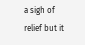a sigh of relief but it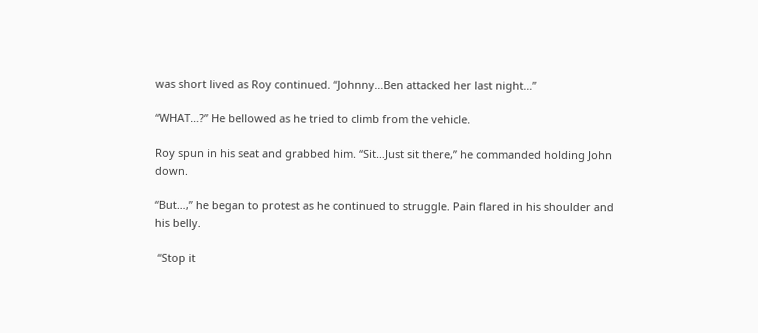was short lived as Roy continued. “Johnny…Ben attacked her last night…”

“WHAT…?” He bellowed as he tried to climb from the vehicle.

Roy spun in his seat and grabbed him. “Sit…Just sit there,” he commanded holding John down.

“But…,” he began to protest as he continued to struggle. Pain flared in his shoulder and his belly.

 “Stop it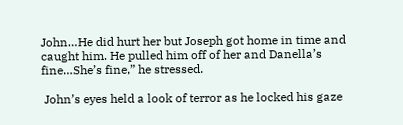John…He did hurt her but Joseph got home in time and caught him. He pulled him off of her and Danella’s fine…She’s fine,” he stressed.

 John’s eyes held a look of terror as he locked his gaze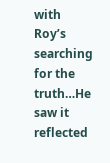with Roy’s searching for the truth…He saw it reflected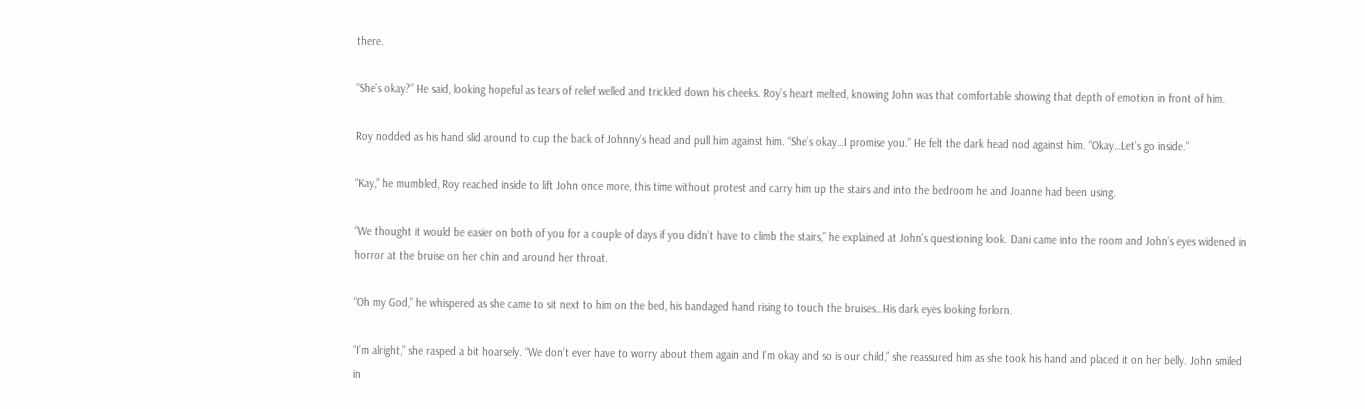there.

“She’s okay?” He said, looking hopeful as tears of relief welled and trickled down his cheeks. Roy’s heart melted, knowing John was that comfortable showing that depth of emotion in front of him.

Roy nodded as his hand slid around to cup the back of Johnny’s head and pull him against him. “She’s okay…I promise you.” He felt the dark head nod against him. “Okay…Let’s go inside.”

“Kay,” he mumbled, Roy reached inside to lift John once more, this time without protest and carry him up the stairs and into the bedroom he and Joanne had been using.

“We thought it would be easier on both of you for a couple of days if you didn’t have to climb the stairs,” he explained at John’s questioning look. Dani came into the room and John’s eyes widened in horror at the bruise on her chin and around her throat.

“Oh my God,” he whispered as she came to sit next to him on the bed, his bandaged hand rising to touch the bruises…His dark eyes looking forlorn.

“I’m alright,” she rasped a bit hoarsely. “We don’t ever have to worry about them again and I’m okay and so is our child,” she reassured him as she took his hand and placed it on her belly. John smiled in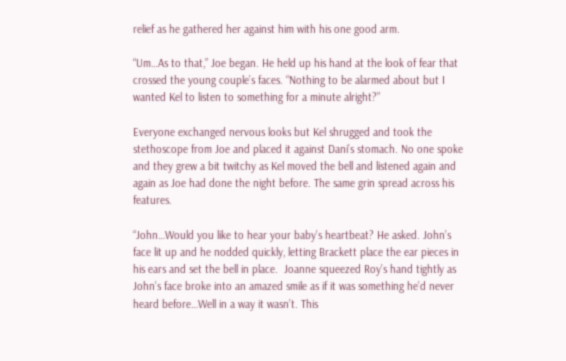relief as he gathered her against him with his one good arm.

“Um…As to that,” Joe began. He held up his hand at the look of fear that crossed the young couple’s faces. “Nothing to be alarmed about but I wanted Kel to listen to something for a minute alright?”

Everyone exchanged nervous looks but Kel shrugged and took the stethoscope from Joe and placed it against Dani’s stomach. No one spoke and they grew a bit twitchy as Kel moved the bell and listened again and again as Joe had done the night before. The same grin spread across his features.

“John…Would you like to hear your baby’s heartbeat? He asked. John’s face lit up and he nodded quickly, letting Brackett place the ear pieces in his ears and set the bell in place.  Joanne squeezed Roy’s hand tightly as John’s face broke into an amazed smile as if it was something he’d never heard before…Well in a way it wasn’t. This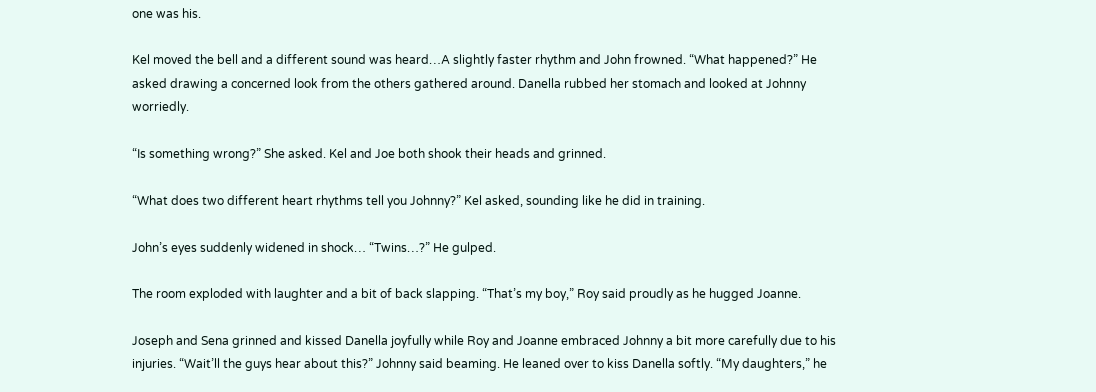one was his.

Kel moved the bell and a different sound was heard…A slightly faster rhythm and John frowned. “What happened?” He asked drawing a concerned look from the others gathered around. Danella rubbed her stomach and looked at Johnny worriedly.

“Is something wrong?” She asked. Kel and Joe both shook their heads and grinned.

“What does two different heart rhythms tell you Johnny?” Kel asked, sounding like he did in training.

John’s eyes suddenly widened in shock… “Twins…?” He gulped.

The room exploded with laughter and a bit of back slapping. “That’s my boy,” Roy said proudly as he hugged Joanne.

Joseph and Sena grinned and kissed Danella joyfully while Roy and Joanne embraced Johnny a bit more carefully due to his injuries. “Wait’ll the guys hear about this?” Johnny said beaming. He leaned over to kiss Danella softly. “My daughters,” he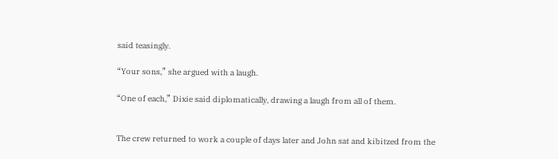said teasingly.

“Your sons,” she argued with a laugh.

“One of each,” Dixie said diplomatically, drawing a laugh from all of them.


The crew returned to work a couple of days later and John sat and kibitzed from the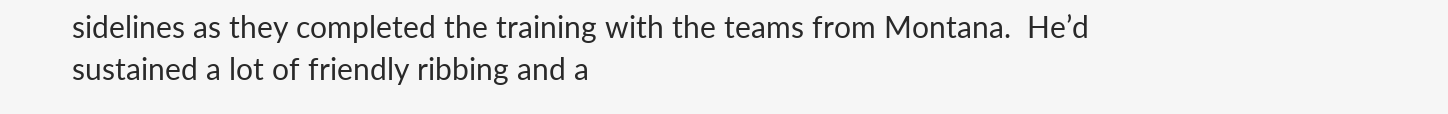sidelines as they completed the training with the teams from Montana.  He’d sustained a lot of friendly ribbing and a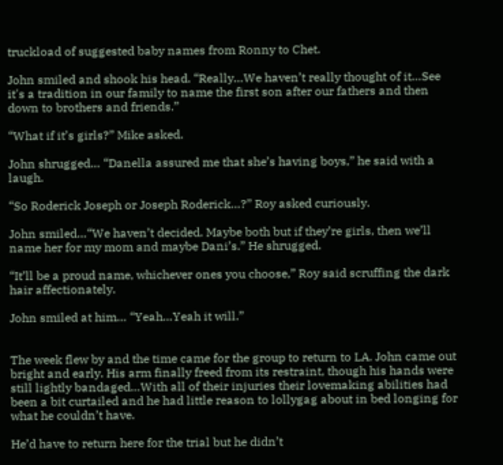truckload of suggested baby names from Ronny to Chet.

John smiled and shook his head. “Really…We haven’t really thought of it…See it's a tradition in our family to name the first son after our fathers and then down to brothers and friends.”

“What if it’s girls?” Mike asked.

John shrugged… “Danella assured me that she’s having boys,” he said with a laugh.

“So Roderick Joseph or Joseph Roderick…?” Roy asked curiously.

John smiled…“We haven’t decided. Maybe both but if they’re girls, then we’ll name her for my mom and maybe Dani’s.” He shrugged.

“It’ll be a proud name, whichever ones you choose,” Roy said scruffing the dark hair affectionately.

John smiled at him… “Yeah…Yeah it will.”


The week flew by and the time came for the group to return to LA. John came out bright and early. His arm finally freed from its restraint, though his hands were still lightly bandaged…With all of their injuries their lovemaking abilities had been a bit curtailed and he had little reason to lollygag about in bed longing for what he couldn’t have.

He’d have to return here for the trial but he didn’t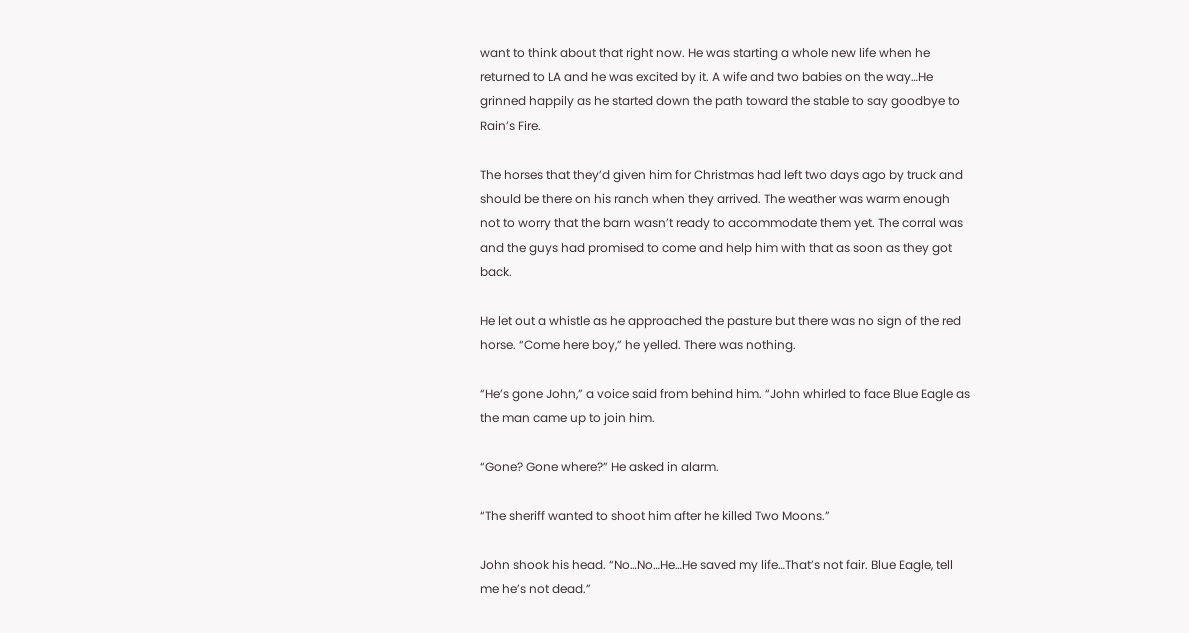want to think about that right now. He was starting a whole new life when he returned to LA and he was excited by it. A wife and two babies on the way…He grinned happily as he started down the path toward the stable to say goodbye to Rain’s Fire.

The horses that they’d given him for Christmas had left two days ago by truck and should be there on his ranch when they arrived. The weather was warm enough not to worry that the barn wasn’t ready to accommodate them yet. The corral was and the guys had promised to come and help him with that as soon as they got back.

He let out a whistle as he approached the pasture but there was no sign of the red horse. “Come here boy,” he yelled. There was nothing.

“He’s gone John,” a voice said from behind him. “John whirled to face Blue Eagle as the man came up to join him.

“Gone? Gone where?” He asked in alarm.

“The sheriff wanted to shoot him after he killed Two Moons.”

John shook his head. “No…No…He…He saved my life…That’s not fair. Blue Eagle, tell me he’s not dead.”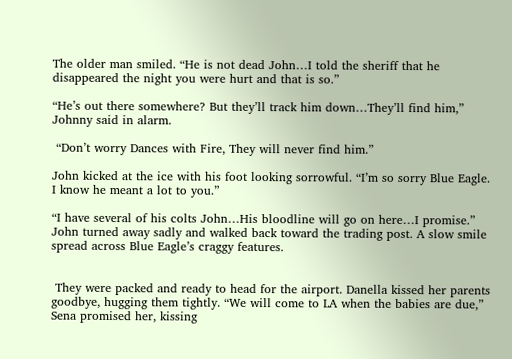The older man smiled. “He is not dead John…I told the sheriff that he disappeared the night you were hurt and that is so.”

“He’s out there somewhere? But they’ll track him down…They’ll find him,” Johnny said in alarm.

 “Don’t worry Dances with Fire, They will never find him.”

John kicked at the ice with his foot looking sorrowful. “I’m so sorry Blue Eagle. I know he meant a lot to you.”

“I have several of his colts John…His bloodline will go on here…I promise.” John turned away sadly and walked back toward the trading post. A slow smile spread across Blue Eagle’s craggy features.


 They were packed and ready to head for the airport. Danella kissed her parents goodbye, hugging them tightly. “We will come to LA when the babies are due,” Sena promised her, kissing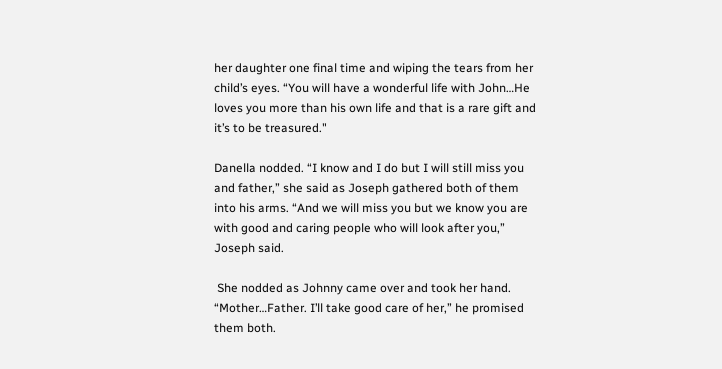her daughter one final time and wiping the tears from her child’s eyes. “You will have a wonderful life with John…He loves you more than his own life and that is a rare gift and it’s to be treasured."

Danella nodded. “I know and I do but I will still miss you and father,” she said as Joseph gathered both of them into his arms. “And we will miss you but we know you are with good and caring people who will look after you,” Joseph said.

 She nodded as Johnny came over and took her hand. “Mother…Father. I’ll take good care of her,” he promised them both.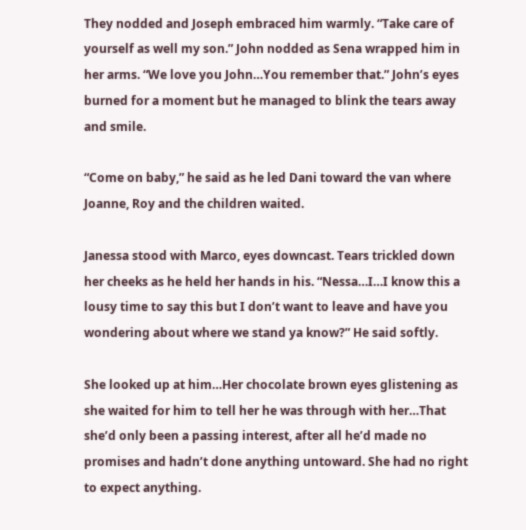They nodded and Joseph embraced him warmly. “Take care of yourself as well my son.” John nodded as Sena wrapped him in her arms. “We love you John…You remember that.” John’s eyes burned for a moment but he managed to blink the tears away and smile.

“Come on baby,” he said as he led Dani toward the van where Joanne, Roy and the children waited.

Janessa stood with Marco, eyes downcast. Tears trickled down her cheeks as he held her hands in his. “Nessa…I…I know this a lousy time to say this but I don’t want to leave and have you wondering about where we stand ya know?” He said softly.

She looked up at him…Her chocolate brown eyes glistening as she waited for him to tell her he was through with her…That she’d only been a passing interest, after all he’d made no promises and hadn’t done anything untoward. She had no right to expect anything.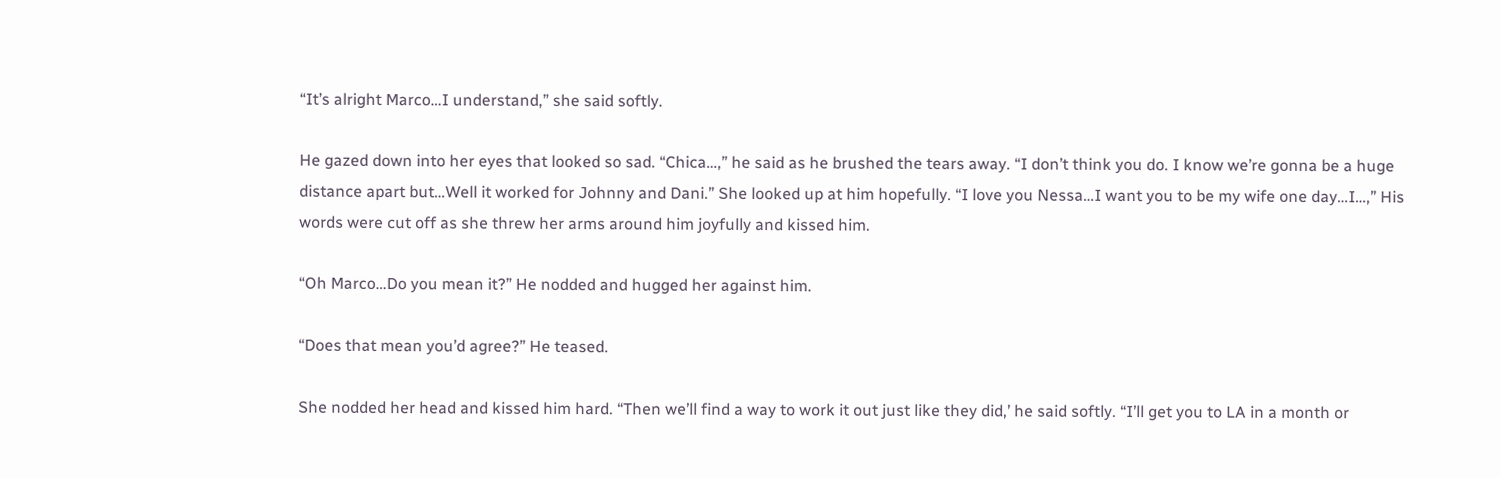“It’s alright Marco…I understand,” she said softly.

He gazed down into her eyes that looked so sad. “Chica…,” he said as he brushed the tears away. “I don’t think you do. I know we’re gonna be a huge distance apart but…Well it worked for Johnny and Dani.” She looked up at him hopefully. “I love you Nessa…I want you to be my wife one day…I…,” His words were cut off as she threw her arms around him joyfully and kissed him.

“Oh Marco…Do you mean it?” He nodded and hugged her against him.

“Does that mean you’d agree?” He teased.

She nodded her head and kissed him hard. “Then we’ll find a way to work it out just like they did,’ he said softly. “I’ll get you to LA in a month or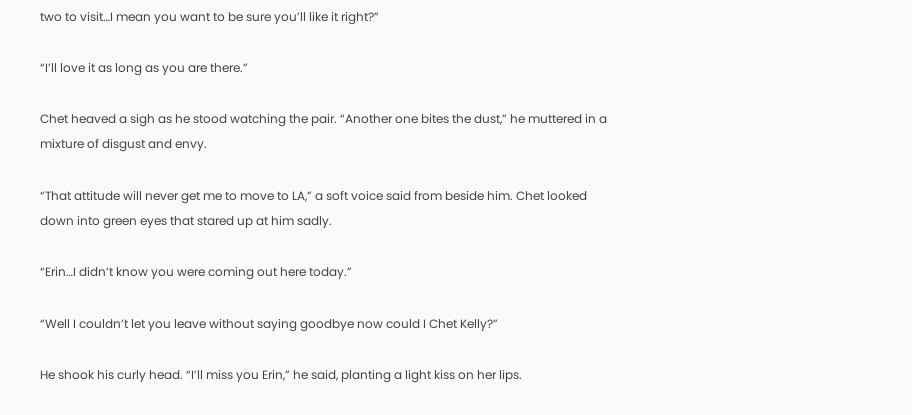two to visit…I mean you want to be sure you’ll like it right?”

“I’ll love it as long as you are there.”

Chet heaved a sigh as he stood watching the pair. “Another one bites the dust,” he muttered in a mixture of disgust and envy.

“That attitude will never get me to move to LA,” a soft voice said from beside him. Chet looked down into green eyes that stared up at him sadly.

“Erin…I didn’t know you were coming out here today.”

“Well I couldn’t let you leave without saying goodbye now could I Chet Kelly?”

He shook his curly head. “I’ll miss you Erin,” he said, planting a light kiss on her lips.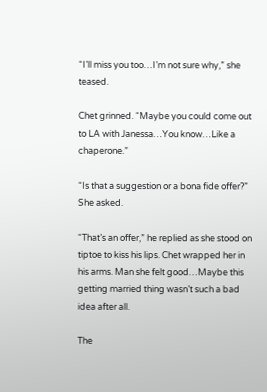“I’ll miss you too…I’m not sure why,” she teased.

Chet grinned. “Maybe you could come out to LA with Janessa…You know…Like a chaperone.”

“Is that a suggestion or a bona fide offer?” She asked.

“That’s an offer,” he replied as she stood on tiptoe to kiss his lips. Chet wrapped her in his arms. Man she felt good…Maybe this getting married thing wasn’t such a bad idea after all.

The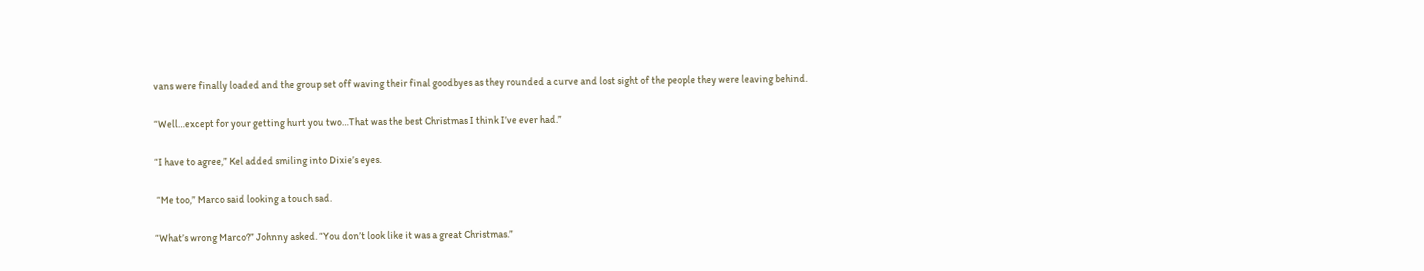vans were finally loaded and the group set off waving their final goodbyes as they rounded a curve and lost sight of the people they were leaving behind.

“Well…except for your getting hurt you two…That was the best Christmas I think I’ve ever had.”

“I have to agree,” Kel added smiling into Dixie’s eyes.

 “Me too,” Marco said looking a touch sad.

“What’s wrong Marco?” Johnny asked. “You don’t look like it was a great Christmas.”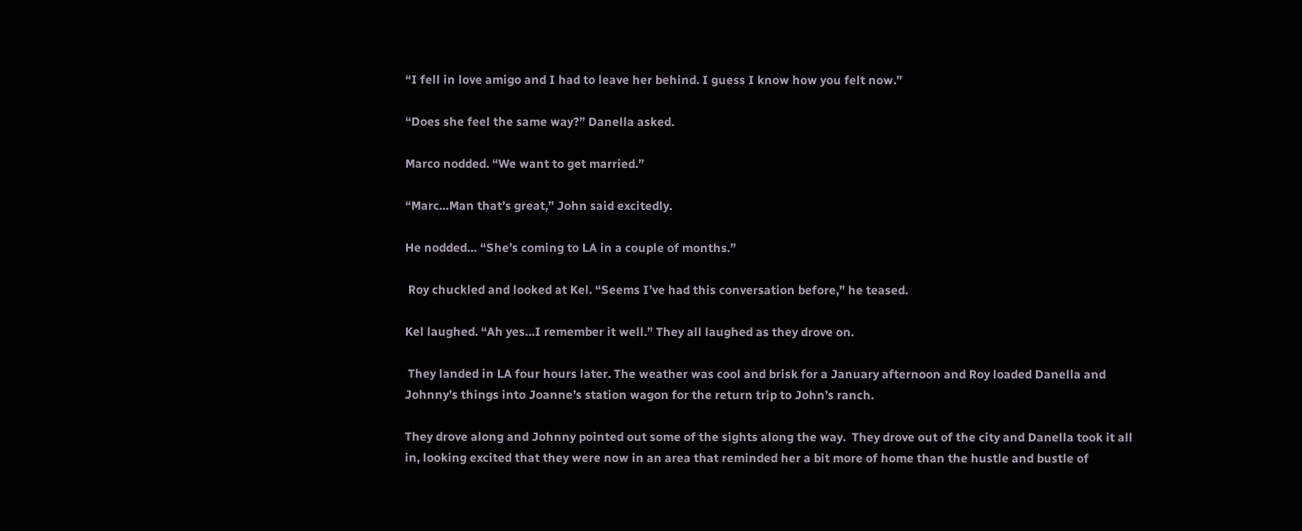“I fell in love amigo and I had to leave her behind. I guess I know how you felt now.”

“Does she feel the same way?” Danella asked.

Marco nodded. “We want to get married.”

“Marc…Man that’s great,” John said excitedly.

He nodded… “She’s coming to LA in a couple of months.”

 Roy chuckled and looked at Kel. “Seems I’ve had this conversation before,” he teased.

Kel laughed. “Ah yes…I remember it well.” They all laughed as they drove on.

 They landed in LA four hours later. The weather was cool and brisk for a January afternoon and Roy loaded Danella and Johnny’s things into Joanne’s station wagon for the return trip to John’s ranch.

They drove along and Johnny pointed out some of the sights along the way.  They drove out of the city and Danella took it all in, looking excited that they were now in an area that reminded her a bit more of home than the hustle and bustle of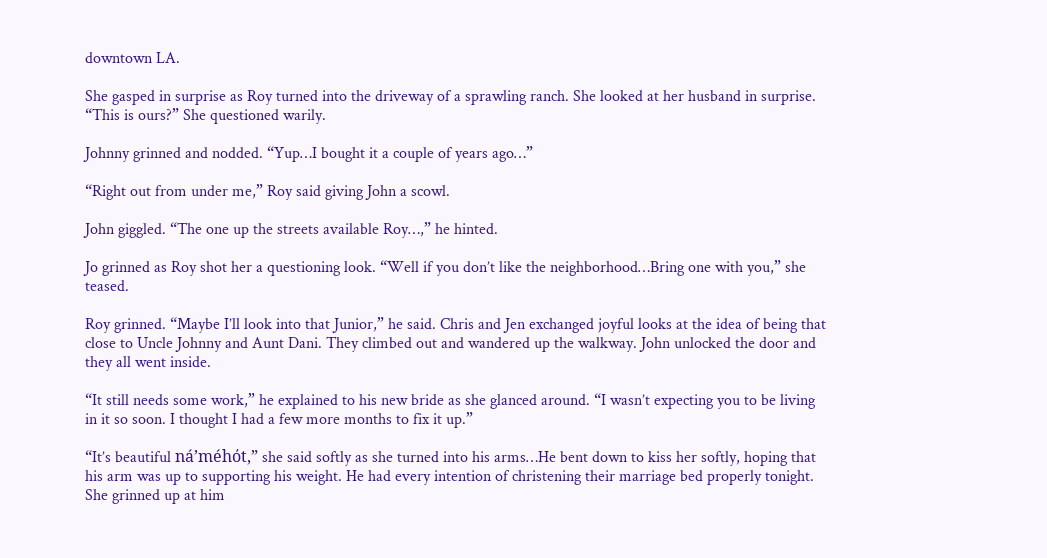downtown LA.

She gasped in surprise as Roy turned into the driveway of a sprawling ranch. She looked at her husband in surprise. “This is ours?” She questioned warily.

Johnny grinned and nodded. “Yup…I bought it a couple of years ago…”

“Right out from under me,” Roy said giving John a scowl.

John giggled. “The one up the streets available Roy…,” he hinted.

Jo grinned as Roy shot her a questioning look. “Well if you don’t like the neighborhood…Bring one with you,” she teased.

Roy grinned. “Maybe I’ll look into that Junior,” he said. Chris and Jen exchanged joyful looks at the idea of being that close to Uncle Johnny and Aunt Dani. They climbed out and wandered up the walkway. John unlocked the door and they all went inside.

“It still needs some work,” he explained to his new bride as she glanced around. “I wasn’t expecting you to be living in it so soon. I thought I had a few more months to fix it up.”

“It’s beautiful ná’méhόt,” she said softly as she turned into his arms…He bent down to kiss her softly, hoping that his arm was up to supporting his weight. He had every intention of christening their marriage bed properly tonight. She grinned up at him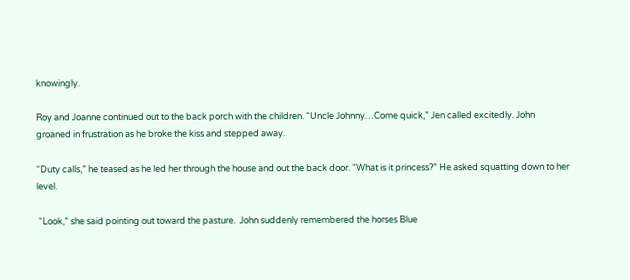knowingly.

Roy and Joanne continued out to the back porch with the children. “Uncle Johnny…Come quick,” Jen called excitedly. John groaned in frustration as he broke the kiss and stepped away.

“Duty calls,” he teased as he led her through the house and out the back door. “What is it princess?” He asked squatting down to her level.

 “Look,” she said pointing out toward the pasture.  John suddenly remembered the horses Blue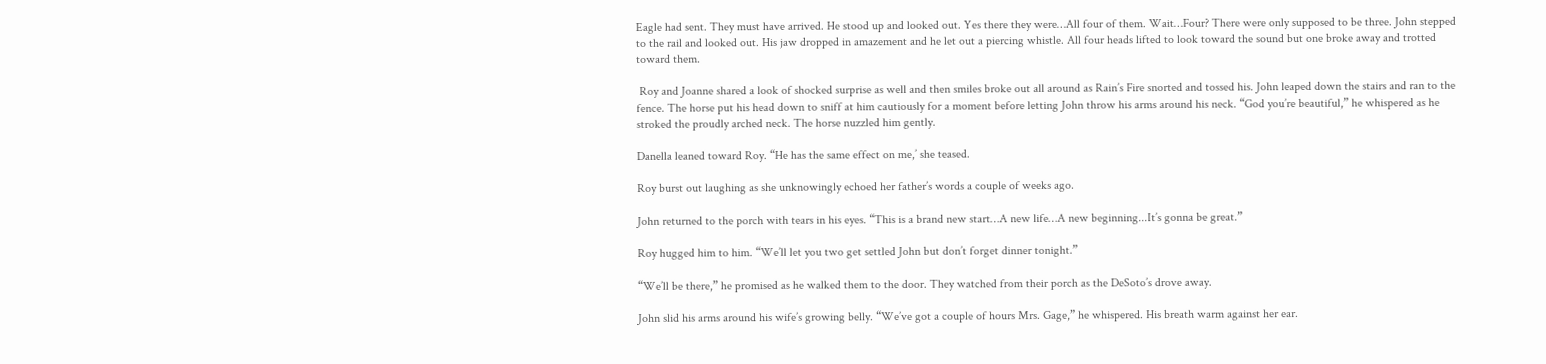Eagle had sent. They must have arrived. He stood up and looked out. Yes there they were…All four of them. Wait…Four? There were only supposed to be three. John stepped to the rail and looked out. His jaw dropped in amazement and he let out a piercing whistle. All four heads lifted to look toward the sound but one broke away and trotted toward them.

 Roy and Joanne shared a look of shocked surprise as well and then smiles broke out all around as Rain’s Fire snorted and tossed his. John leaped down the stairs and ran to the fence. The horse put his head down to sniff at him cautiously for a moment before letting John throw his arms around his neck. “God you’re beautiful,” he whispered as he stroked the proudly arched neck. The horse nuzzled him gently.

Danella leaned toward Roy. “He has the same effect on me,’ she teased.

Roy burst out laughing as she unknowingly echoed her father’s words a couple of weeks ago.

John returned to the porch with tears in his eyes. “This is a brand new start…A new life…A new beginning...It’s gonna be great.”

Roy hugged him to him. “We’ll let you two get settled John but don’t forget dinner tonight.”

“We’ll be there,” he promised as he walked them to the door. They watched from their porch as the DeSoto’s drove away.

John slid his arms around his wife’s growing belly. “We’ve got a couple of hours Mrs. Gage,” he whispered. His breath warm against her ear.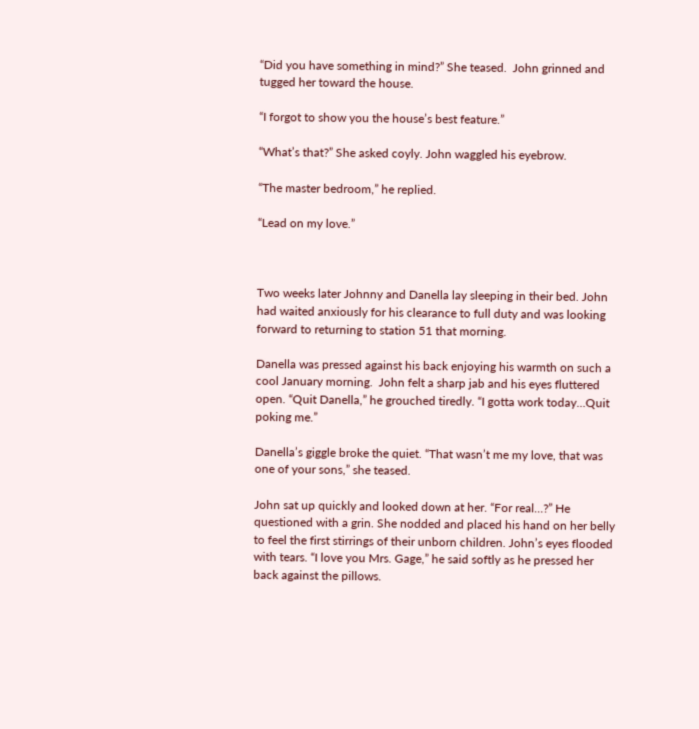“Did you have something in mind?” She teased.  John grinned and tugged her toward the house.

“I forgot to show you the house’s best feature.”

“What’s that?” She asked coyly. John waggled his eyebrow.

“The master bedroom,” he replied.

“Lead on my love.”



Two weeks later Johnny and Danella lay sleeping in their bed. John had waited anxiously for his clearance to full duty and was looking forward to returning to station 51 that morning.

Danella was pressed against his back enjoying his warmth on such a cool January morning.  John felt a sharp jab and his eyes fluttered open. “Quit Danella,” he grouched tiredly. “I gotta work today…Quit poking me.”

Danella’s giggle broke the quiet. “That wasn’t me my love, that was one of your sons,” she teased.

John sat up quickly and looked down at her. “For real…?” He questioned with a grin. She nodded and placed his hand on her belly to feel the first stirrings of their unborn children. John’s eyes flooded with tears. “I love you Mrs. Gage,” he said softly as he pressed her back against the pillows.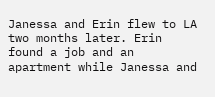Janessa and Erin flew to LA two months later. Erin found a job and an apartment while Janessa and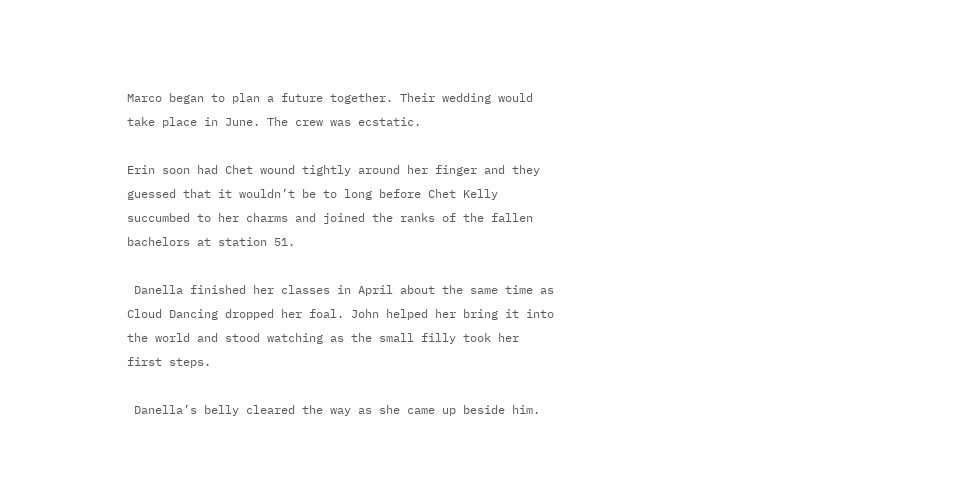Marco began to plan a future together. Their wedding would take place in June. The crew was ecstatic.

Erin soon had Chet wound tightly around her finger and they guessed that it wouldn’t be to long before Chet Kelly succumbed to her charms and joined the ranks of the fallen bachelors at station 51.

 Danella finished her classes in April about the same time as Cloud Dancing dropped her foal. John helped her bring it into the world and stood watching as the small filly took her first steps.

 Danella’s belly cleared the way as she came up beside him.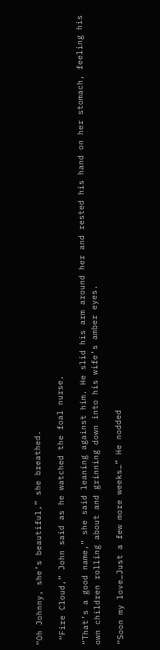“Oh Johnny, she’s beautiful,” she breathed.

 “Fire Cloud,” John said as he watched the foal nurse.

“That’s a good name,” she said leaning against him. He slid his arm around her and rested his hand on her stomach, feeling his own children rolling about and grinning down into his wife’s amber eyes.

“Soon my love…Just a few more weeks…” He nodded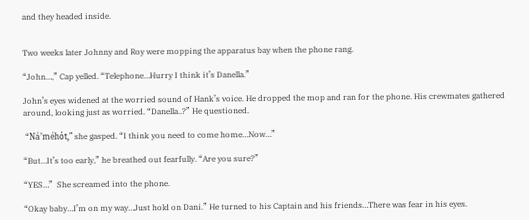and they headed inside.


Two weeks later Johnny and Roy were mopping the apparatus bay when the phone rang.

“John…,” Cap yelled. “Telephone…Hurry I think it’s Danella.”

John’s eyes widened at the worried sound of Hank’s voice. He dropped the mop and ran for the phone. His crewmates gathered around, looking just as worried. “Danella..?” He questioned.

 “Ná’méhόt,” she gasped. “I think you need to come home…Now…”

“But…It’s too early,” he breathed out fearfully. “Are you sure?”

“YES…”  She screamed into the phone.

“Okay baby…I’m on my way…Just hold on Dani.” He turned to his Captain and his friends…There was fear in his eyes.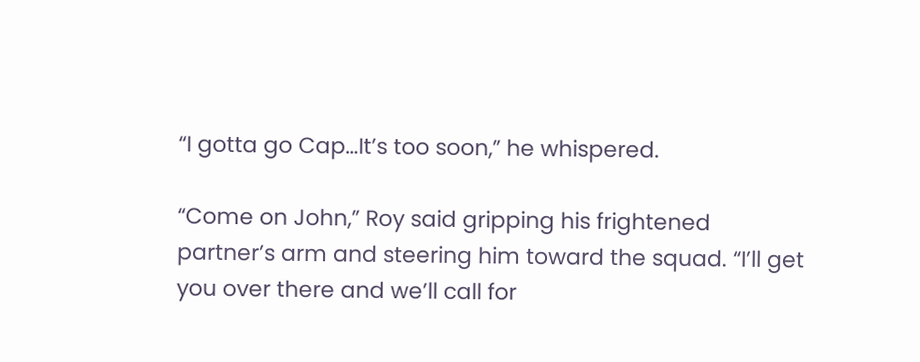“I gotta go Cap…It’s too soon,” he whispered.

“Come on John,” Roy said gripping his frightened partner’s arm and steering him toward the squad. “I’ll get you over there and we’ll call for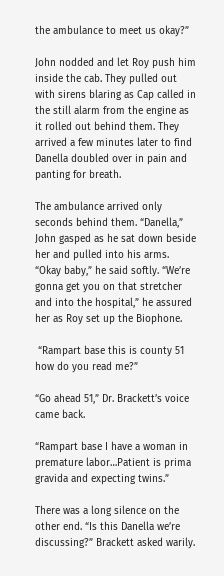the ambulance to meet us okay?”

John nodded and let Roy push him inside the cab. They pulled out with sirens blaring as Cap called in the still alarm from the engine as it rolled out behind them. They arrived a few minutes later to find Danella doubled over in pain and panting for breath.

The ambulance arrived only seconds behind them. “Danella,” John gasped as he sat down beside her and pulled into his arms. “Okay baby,” he said softly. “We’re gonna get you on that stretcher and into the hospital,” he assured her as Roy set up the Biophone.

 “Rampart base this is county 51 how do you read me?”

“Go ahead 51,” Dr. Brackett’s voice came back.

“Rampart base I have a woman in premature labor…Patient is prima gravida and expecting twins.”

There was a long silence on the other end. “Is this Danella we’re discussing?” Brackett asked warily.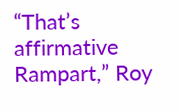“That’s affirmative Rampart,” Roy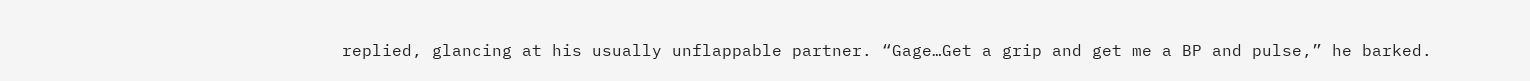replied, glancing at his usually unflappable partner. “Gage…Get a grip and get me a BP and pulse,” he barked.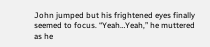John jumped but his frightened eyes finally seemed to focus. “Yeah…Yeah,” he muttered as he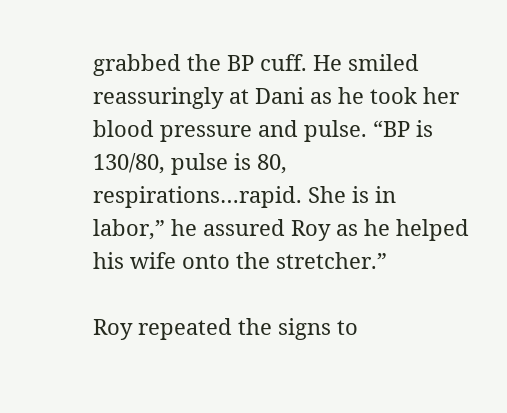grabbed the BP cuff. He smiled reassuringly at Dani as he took her blood pressure and pulse. “BP is 130/80, pulse is 80, respirations…rapid. She is in labor,” he assured Roy as he helped his wife onto the stretcher.”

Roy repeated the signs to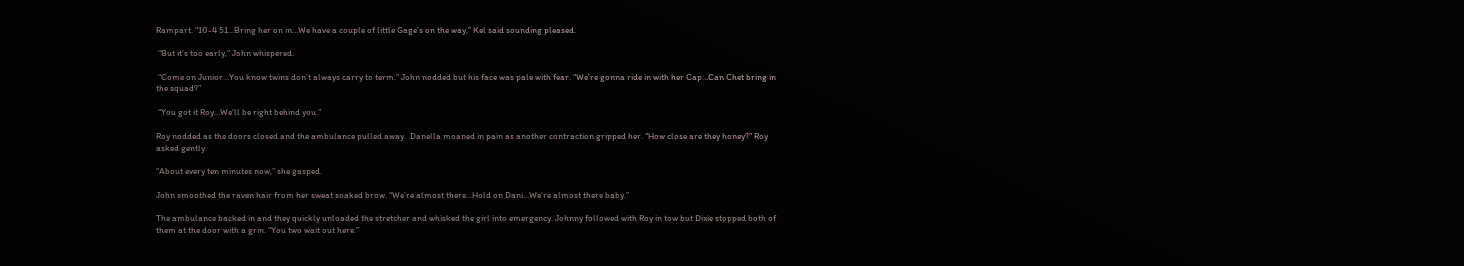Rampart. “10-4 51…Bring her on in…We have a couple of little Gage’s on the way,” Kel said sounding pleased.

 “But it’s too early,” John whispered.

 “Come on Junior…You know twins don’t always carry to term.” John nodded but his face was pale with fear. "We’re gonna ride in with her Cap…Can Chet bring in the squad?”

 “You got it Roy…We’ll be right behind you.”

Roy nodded as the doors closed and the ambulance pulled away.  Danella moaned in pain as another contraction gripped her. “How close are they honey?” Roy asked gently.

“About every ten minutes now,” she gasped.

John smoothed the raven hair from her sweat soaked brow. “We’re almost there…Hold on Dani…We’re almost there baby.”

The ambulance backed in and they quickly unloaded the stretcher and whisked the girl into emergency. Johnny followed with Roy in tow but Dixie stopped both of them at the door with a grin. “You two wait out here.”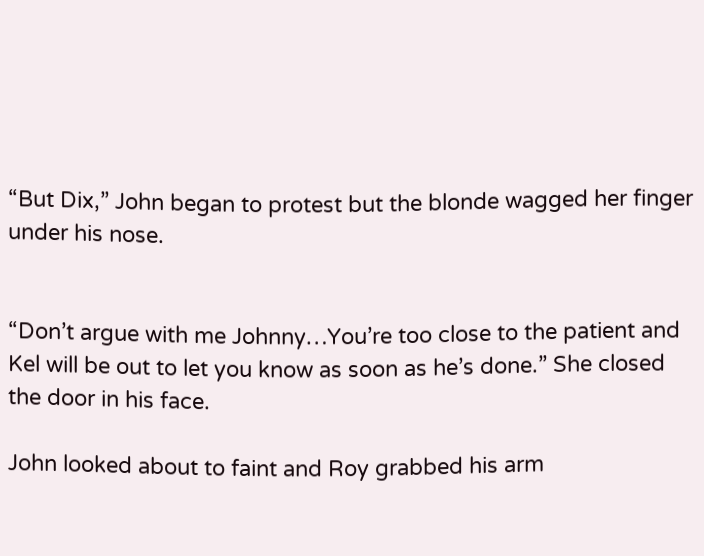“But Dix,” John began to protest but the blonde wagged her finger under his nose.


“Don’t argue with me Johnny…You’re too close to the patient and Kel will be out to let you know as soon as he’s done.” She closed the door in his face.

John looked about to faint and Roy grabbed his arm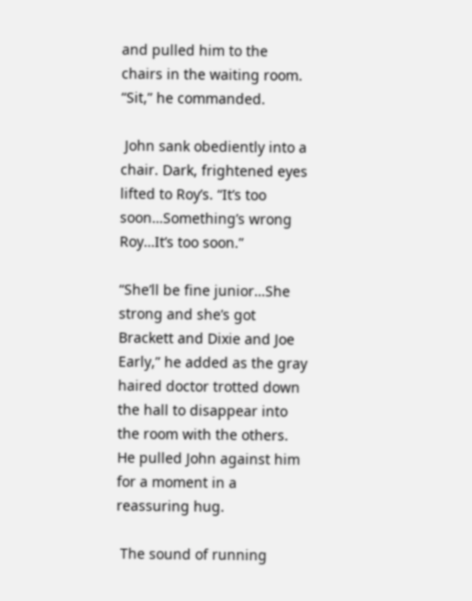and pulled him to the chairs in the waiting room. “Sit,” he commanded.

 John sank obediently into a chair. Dark, frightened eyes lifted to Roy’s. “It’s too soon…Something’s wrong Roy…It’s too soon.”

“She’ll be fine junior…She strong and she’s got Brackett and Dixie and Joe Early,” he added as the gray haired doctor trotted down the hall to disappear into the room with the others. He pulled John against him for a moment in a reassuring hug.

 The sound of running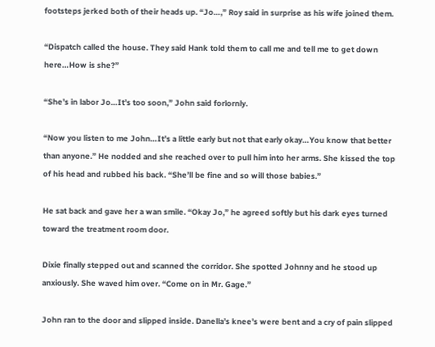footsteps jerked both of their heads up. “Jo…,” Roy said in surprise as his wife joined them.

“Dispatch called the house. They said Hank told them to call me and tell me to get down here…How is she?”

“She’s in labor Jo…It’s too soon,” John said forlornly.

“Now you listen to me John…It’s a little early but not that early okay…You know that better than anyone.” He nodded and she reached over to pull him into her arms. She kissed the top of his head and rubbed his back. “She’ll be fine and so will those babies.”

He sat back and gave her a wan smile. “Okay Jo,” he agreed softly but his dark eyes turned toward the treatment room door.

Dixie finally stepped out and scanned the corridor. She spotted Johnny and he stood up anxiously. She waved him over. “Come on in Mr. Gage.”

John ran to the door and slipped inside. Danella’s knee’s were bent and a cry of pain slipped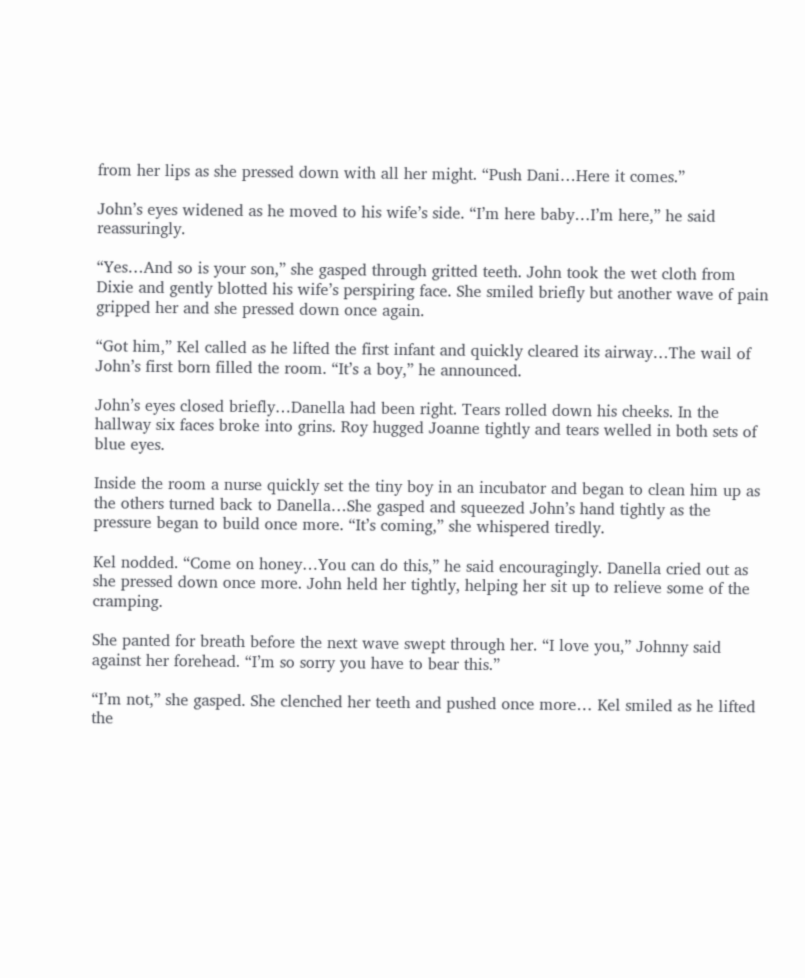from her lips as she pressed down with all her might. “Push Dani…Here it comes.”

John’s eyes widened as he moved to his wife’s side. “I’m here baby…I’m here,” he said reassuringly.

“Yes…And so is your son,” she gasped through gritted teeth. John took the wet cloth from Dixie and gently blotted his wife’s perspiring face. She smiled briefly but another wave of pain gripped her and she pressed down once again.

“Got him,” Kel called as he lifted the first infant and quickly cleared its airway…The wail of John’s first born filled the room. “It’s a boy,” he announced.

John’s eyes closed briefly…Danella had been right. Tears rolled down his cheeks. In the hallway six faces broke into grins. Roy hugged Joanne tightly and tears welled in both sets of blue eyes.

Inside the room a nurse quickly set the tiny boy in an incubator and began to clean him up as the others turned back to Danella…She gasped and squeezed John’s hand tightly as the pressure began to build once more. “It’s coming,” she whispered tiredly.

Kel nodded. “Come on honey…You can do this,” he said encouragingly. Danella cried out as she pressed down once more. John held her tightly, helping her sit up to relieve some of the cramping.

She panted for breath before the next wave swept through her. “I love you,” Johnny said against her forehead. “I’m so sorry you have to bear this.”

“I’m not,” she gasped. She clenched her teeth and pushed once more… Kel smiled as he lifted the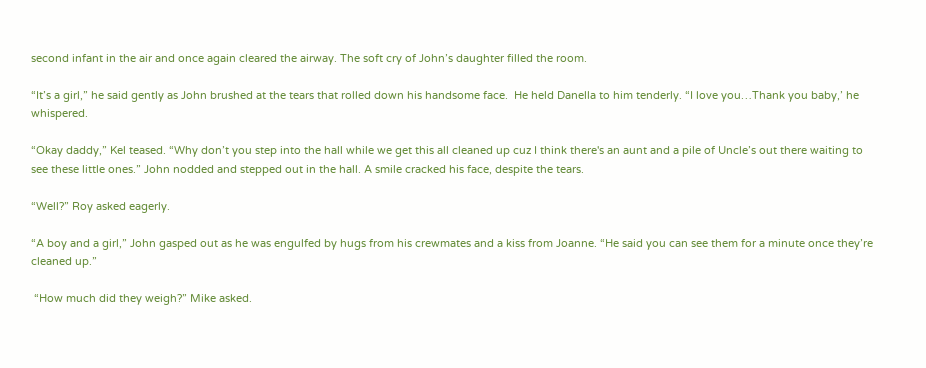second infant in the air and once again cleared the airway. The soft cry of John’s daughter filled the room.

“It’s a girl,” he said gently as John brushed at the tears that rolled down his handsome face.  He held Danella to him tenderly. “I love you…Thank you baby,’ he whispered.

“Okay daddy,” Kel teased. “Why don’t you step into the hall while we get this all cleaned up cuz I think there's an aunt and a pile of Uncle’s out there waiting to see these little ones.” John nodded and stepped out in the hall. A smile cracked his face, despite the tears.

“Well?” Roy asked eagerly.

“A boy and a girl,” John gasped out as he was engulfed by hugs from his crewmates and a kiss from Joanne. “He said you can see them for a minute once they’re cleaned up.”

 “How much did they weigh?” Mike asked.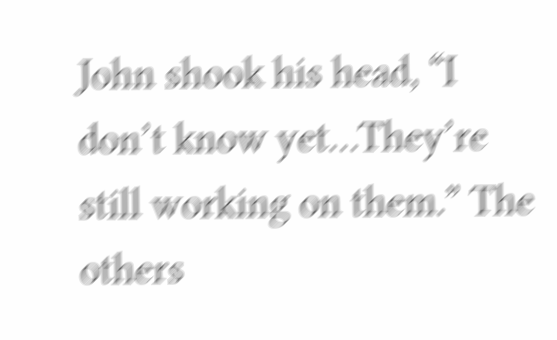John shook his head, “I don’t know yet…They’re still working on them.” The others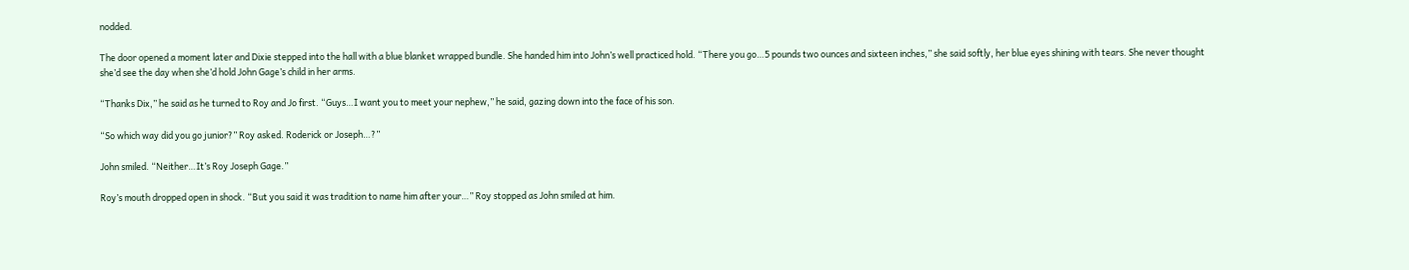nodded.

The door opened a moment later and Dixie stepped into the hall with a blue blanket wrapped bundle. She handed him into John’s well practiced hold. “There you go…5 pounds two ounces and sixteen inches,” she said softly, her blue eyes shining with tears. She never thought she’d see the day when she’d hold John Gage’s child in her arms.

“Thanks Dix,” he said as he turned to Roy and Jo first. “Guys…I want you to meet your nephew,” he said, gazing down into the face of his son.

“So which way did you go junior?” Roy asked. Roderick or Joseph…?”

John smiled. “Neither…It’s Roy Joseph Gage.”

Roy’s mouth dropped open in shock. “But you said it was tradition to name him after your…” Roy stopped as John smiled at him.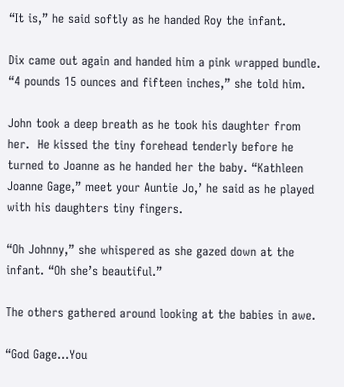“It is,” he said softly as he handed Roy the infant.

Dix came out again and handed him a pink wrapped bundle. “4 pounds 15 ounces and fifteen inches,” she told him.

John took a deep breath as he took his daughter from her.  He kissed the tiny forehead tenderly before he turned to Joanne as he handed her the baby. “Kathleen Joanne Gage,” meet your Auntie Jo,’ he said as he played with his daughters tiny fingers.

“Oh Johnny,” she whispered as she gazed down at the infant. “Oh she’s beautiful.”

The others gathered around looking at the babies in awe.

“God Gage…You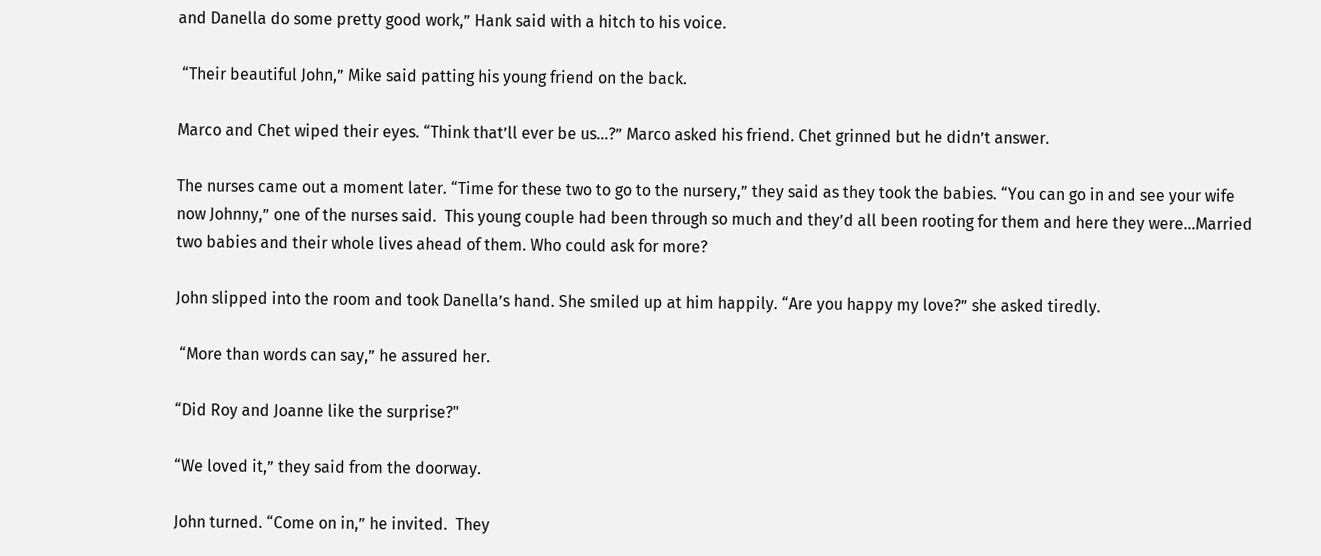and Danella do some pretty good work,” Hank said with a hitch to his voice.

 “Their beautiful John,” Mike said patting his young friend on the back.

Marco and Chet wiped their eyes. “Think that’ll ever be us…?” Marco asked his friend. Chet grinned but he didn’t answer.

The nurses came out a moment later. “Time for these two to go to the nursery,” they said as they took the babies. “You can go in and see your wife now Johnny,” one of the nurses said.  This young couple had been through so much and they’d all been rooting for them and here they were…Married two babies and their whole lives ahead of them. Who could ask for more?

John slipped into the room and took Danella’s hand. She smiled up at him happily. “Are you happy my love?” she asked tiredly.

 “More than words can say,” he assured her.

“Did Roy and Joanne like the surprise?"

“We loved it,” they said from the doorway.

John turned. “Come on in,” he invited.  They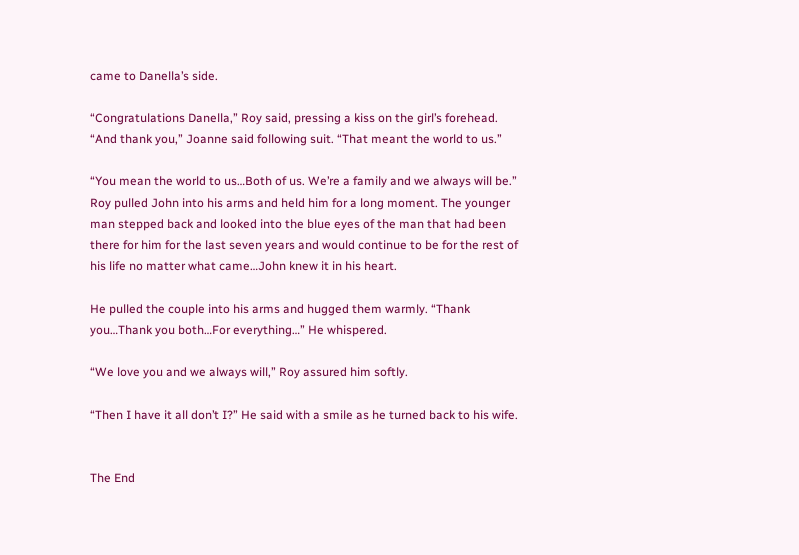came to Danella’s side.

“Congratulations Danella,” Roy said, pressing a kiss on the girl’s forehead.  “And thank you,” Joanne said following suit. “That meant the world to us.”

“You mean the world to us…Both of us. We’re a family and we always will be.” Roy pulled John into his arms and held him for a long moment. The younger man stepped back and looked into the blue eyes of the man that had been there for him for the last seven years and would continue to be for the rest of his life no matter what came…John knew it in his heart.

He pulled the couple into his arms and hugged them warmly. “Thank you…Thank you both…For everything…” He whispered.

“We love you and we always will,” Roy assured him softly.

“Then I have it all don’t I?” He said with a smile as he turned back to his wife.


The End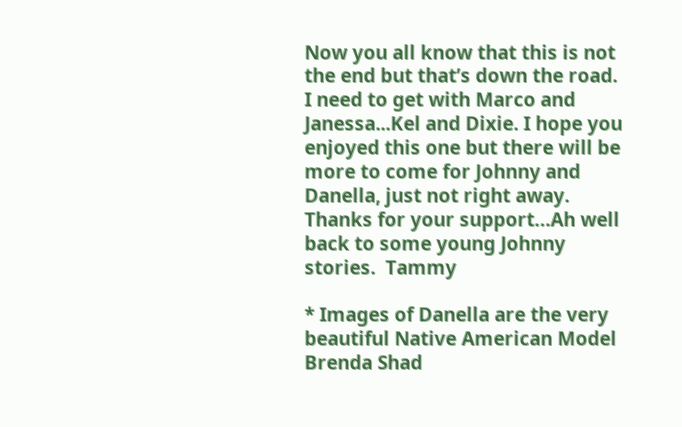Now you all know that this is not the end but that’s down the road. I need to get with Marco and Janessa...Kel and Dixie. I hope you enjoyed this one but there will be more to come for Johnny and Danella, just not right away. Thanks for your support…Ah well back to some young Johnny stories.  Tammy

* Images of Danella are the very beautiful Native American Model Brenda Shad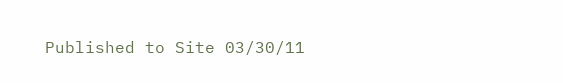Published to Site 03/30/11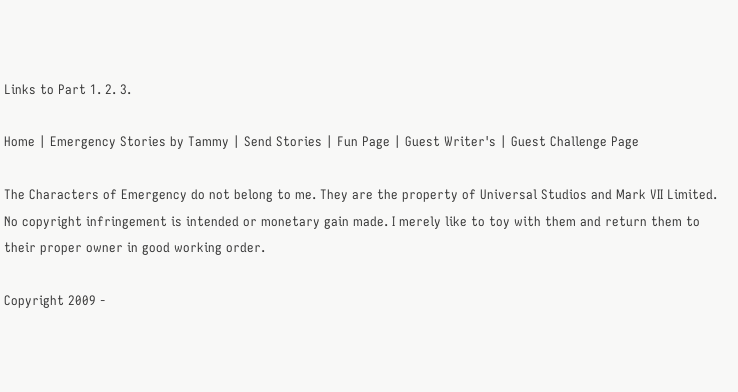Links to Part 1. 2. 3.

Home | Emergency Stories by Tammy | Send Stories | Fun Page | Guest Writer's | Guest Challenge Page

The Characters of Emergency do not belong to me. They are the property of Universal Studios and Mark VII Limited. No copyright infringement is intended or monetary gain made. I merely like to toy with them and return them to their proper owner in good working order.

Copyright 2009 -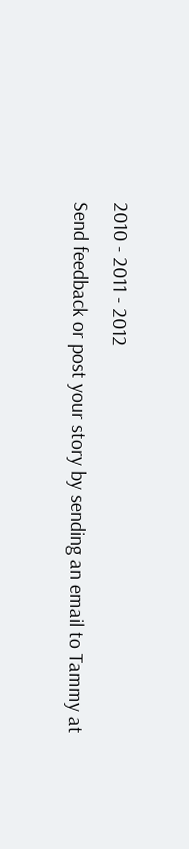2010 - 2011 - 2012
Send feedback or post your story by sending an email to Tammy at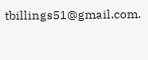tbillings51@gmail.com.